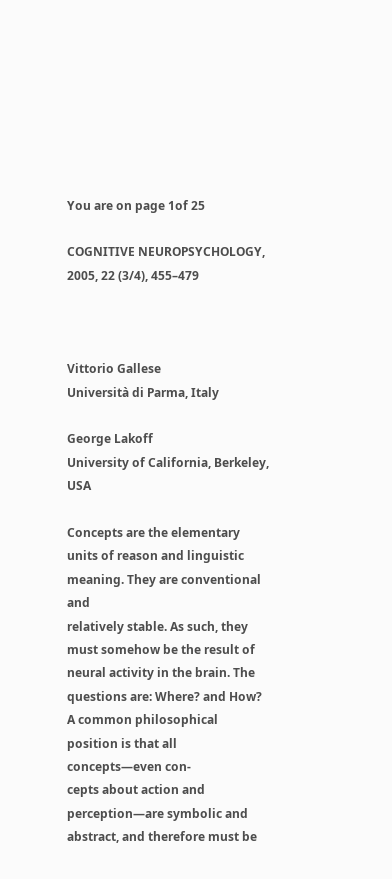You are on page 1of 25

COGNITIVE NEUROPSYCHOLOGY, 2005, 22 (3/4), 455–479



Vittorio Gallese
Università di Parma, Italy

George Lakoff
University of California, Berkeley, USA

Concepts are the elementary units of reason and linguistic meaning. They are conventional and
relatively stable. As such, they must somehow be the result of neural activity in the brain. The
questions are: Where? and How? A common philosophical position is that all concepts—even con-
cepts about action and perception—are symbolic and abstract, and therefore must be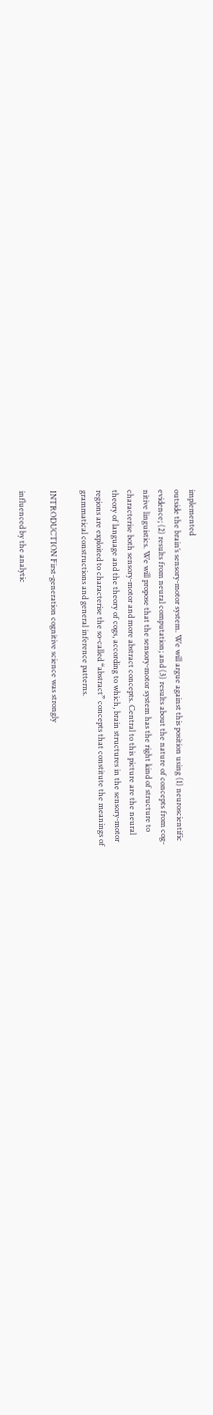implemented
outside the brain’s sensory-motor system. We will argue against this position using (1) neuroscientific
evidence; (2) results from neural computation; and (3) results about the nature of concepts from cog-
nitive linguistics. We will propose that the sensory-motor system has the right kind of structure to
characterise both sensory-motor and more abstract concepts. Central to this picture are the neural
theory of language and the theory of cogs, according to which, brain structures in the sensory-motor
regions are exploited to characterise the so-called “abstract” concepts that constitute the meanings of
grammatical constructions and general inference patterns.

INTRODUCTION First-generation cognitive science was strongly

influenced by the analytic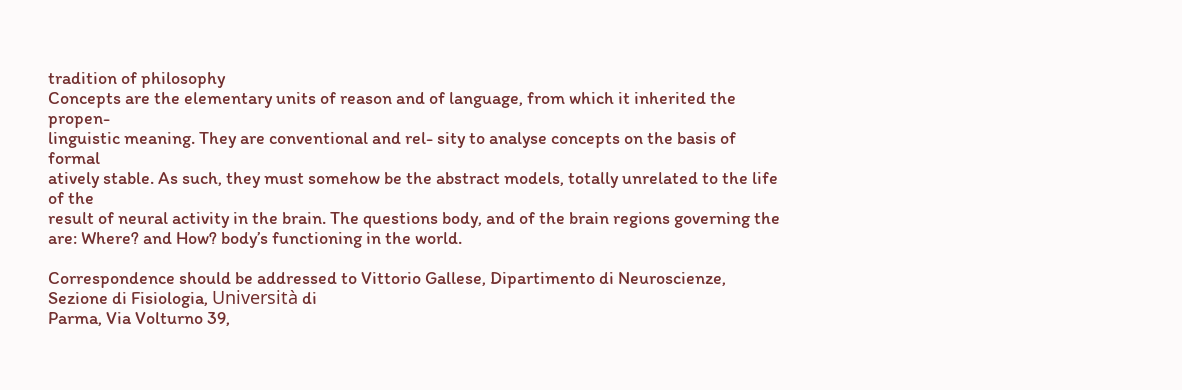tradition of philosophy
Concepts are the elementary units of reason and of language, from which it inherited the propen-
linguistic meaning. They are conventional and rel- sity to analyse concepts on the basis of formal
atively stable. As such, they must somehow be the abstract models, totally unrelated to the life of the
result of neural activity in the brain. The questions body, and of the brain regions governing the
are: Where? and How? body’s functioning in the world.

Correspondence should be addressed to Vittorio Gallese, Dipartimento di Neuroscienze, Sezione di Fisiologia, Università di
Parma, Via Volturno 39,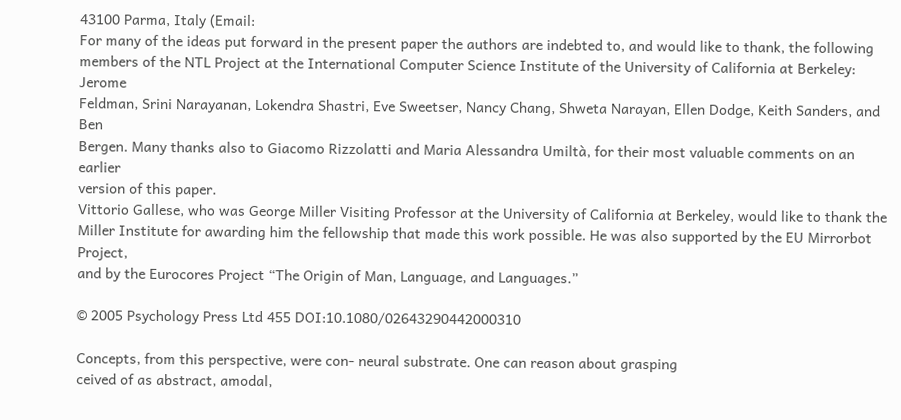43100 Parma, Italy (Email:
For many of the ideas put forward in the present paper the authors are indebted to, and would like to thank, the following
members of the NTL Project at the International Computer Science Institute of the University of California at Berkeley: Jerome
Feldman, Srini Narayanan, Lokendra Shastri, Eve Sweetser, Nancy Chang, Shweta Narayan, Ellen Dodge, Keith Sanders, and Ben
Bergen. Many thanks also to Giacomo Rizzolatti and Maria Alessandra Umiltà, for their most valuable comments on an earlier
version of this paper.
Vittorio Gallese, who was George Miller Visiting Professor at the University of California at Berkeley, would like to thank the
Miller Institute for awarding him the fellowship that made this work possible. He was also supported by the EU Mirrorbot Project,
and by the Eurocores Project “The Origin of Man, Language, and Languages.”

© 2005 Psychology Press Ltd 455 DOI:10.1080/02643290442000310

Concepts, from this perspective, were con- neural substrate. One can reason about grasping
ceived of as abstract, amodal,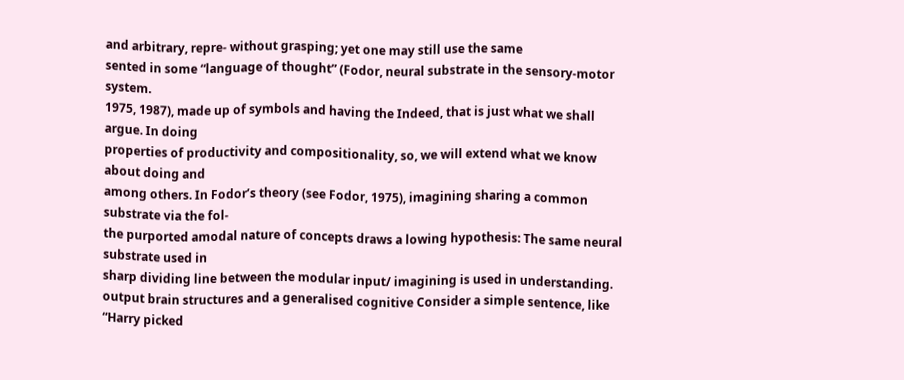and arbitrary, repre- without grasping; yet one may still use the same
sented in some “language of thought” (Fodor, neural substrate in the sensory-motor system.
1975, 1987), made up of symbols and having the Indeed, that is just what we shall argue. In doing
properties of productivity and compositionality, so, we will extend what we know about doing and
among others. In Fodor’s theory (see Fodor, 1975), imagining sharing a common substrate via the fol-
the purported amodal nature of concepts draws a lowing hypothesis: The same neural substrate used in
sharp dividing line between the modular input/ imagining is used in understanding.
output brain structures and a generalised cognitive Consider a simple sentence, like “Harry picked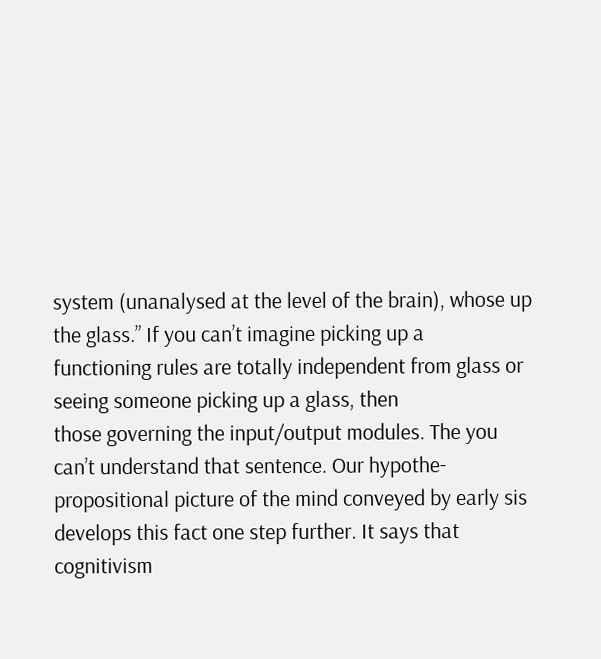system (unanalysed at the level of the brain), whose up the glass.” If you can’t imagine picking up a
functioning rules are totally independent from glass or seeing someone picking up a glass, then
those governing the input/output modules. The you can’t understand that sentence. Our hypothe-
propositional picture of the mind conveyed by early sis develops this fact one step further. It says that
cognitivism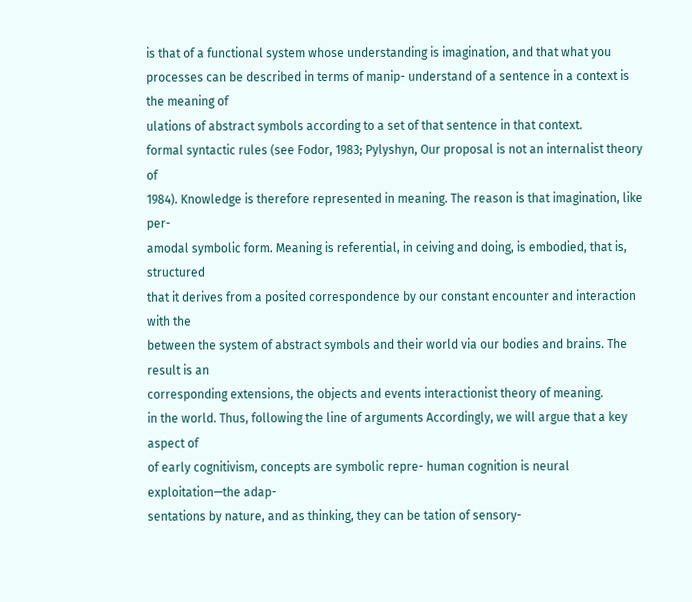is that of a functional system whose understanding is imagination, and that what you
processes can be described in terms of manip- understand of a sentence in a context is the meaning of
ulations of abstract symbols according to a set of that sentence in that context.
formal syntactic rules (see Fodor, 1983; Pylyshyn, Our proposal is not an internalist theory of
1984). Knowledge is therefore represented in meaning. The reason is that imagination, like per-
amodal symbolic form. Meaning is referential, in ceiving and doing, is embodied, that is, structured
that it derives from a posited correspondence by our constant encounter and interaction with the
between the system of abstract symbols and their world via our bodies and brains. The result is an
corresponding extensions, the objects and events interactionist theory of meaning.
in the world. Thus, following the line of arguments Accordingly, we will argue that a key aspect of
of early cognitivism, concepts are symbolic repre- human cognition is neural exploitation—the adap-
sentations by nature, and as thinking, they can be tation of sensory-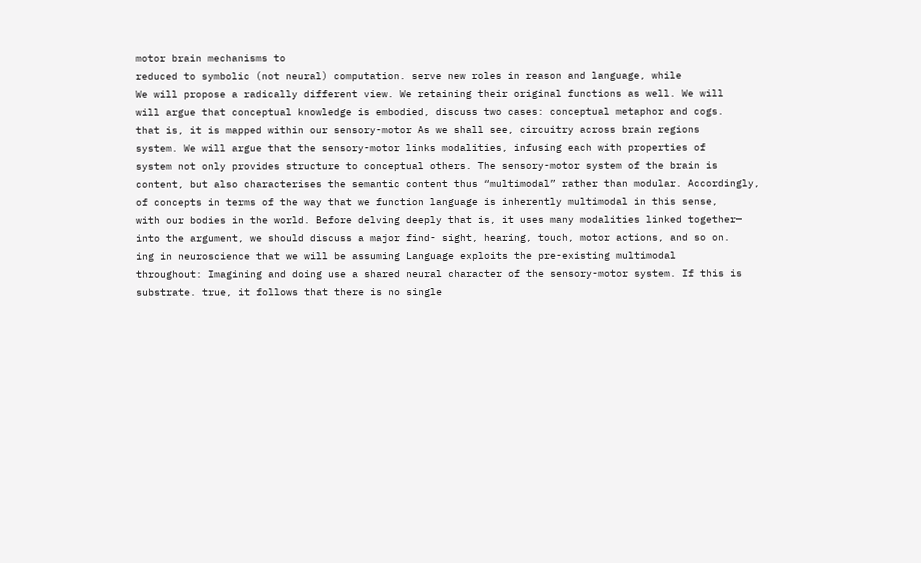motor brain mechanisms to
reduced to symbolic (not neural) computation. serve new roles in reason and language, while
We will propose a radically different view. We retaining their original functions as well. We will
will argue that conceptual knowledge is embodied, discuss two cases: conceptual metaphor and cogs.
that is, it is mapped within our sensory-motor As we shall see, circuitry across brain regions
system. We will argue that the sensory-motor links modalities, infusing each with properties of
system not only provides structure to conceptual others. The sensory-motor system of the brain is
content, but also characterises the semantic content thus “multimodal” rather than modular. Accordingly,
of concepts in terms of the way that we function language is inherently multimodal in this sense,
with our bodies in the world. Before delving deeply that is, it uses many modalities linked together—
into the argument, we should discuss a major find- sight, hearing, touch, motor actions, and so on.
ing in neuroscience that we will be assuming Language exploits the pre-existing multimodal
throughout: Imagining and doing use a shared neural character of the sensory-motor system. If this is
substrate. true, it follows that there is no single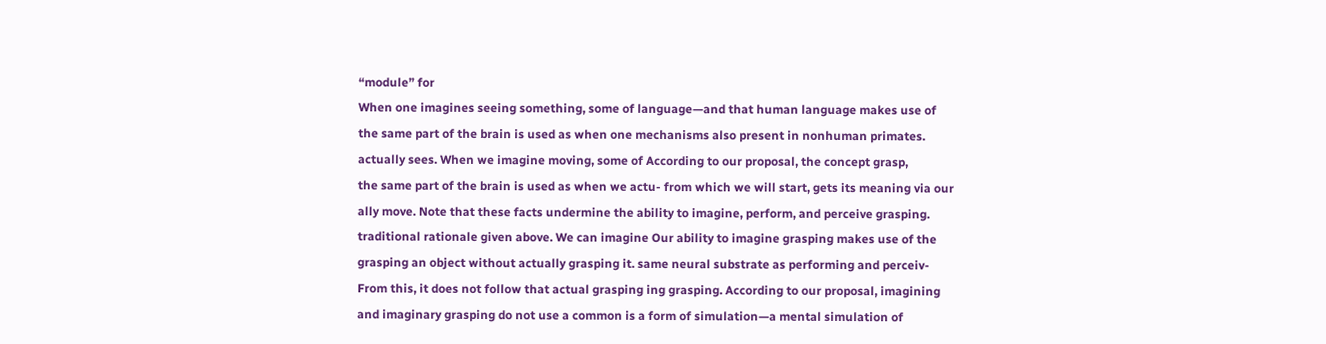“module” for
When one imagines seeing something, some of language—and that human language makes use of
the same part of the brain is used as when one mechanisms also present in nonhuman primates.
actually sees. When we imagine moving, some of According to our proposal, the concept grasp,
the same part of the brain is used as when we actu- from which we will start, gets its meaning via our
ally move. Note that these facts undermine the ability to imagine, perform, and perceive grasping.
traditional rationale given above. We can imagine Our ability to imagine grasping makes use of the
grasping an object without actually grasping it. same neural substrate as performing and perceiv-
From this, it does not follow that actual grasping ing grasping. According to our proposal, imagining
and imaginary grasping do not use a common is a form of simulation—a mental simulation of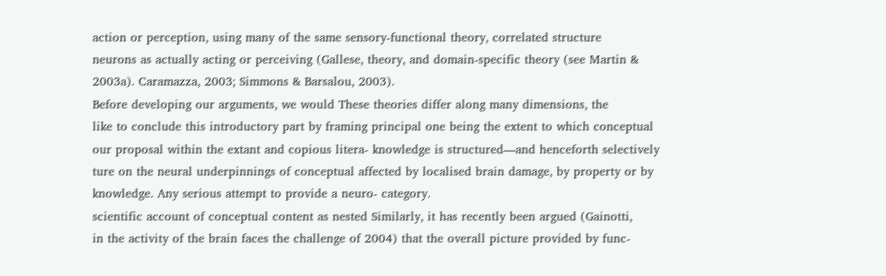action or perception, using many of the same sensory-functional theory, correlated structure
neurons as actually acting or perceiving (Gallese, theory, and domain-specific theory (see Martin &
2003a). Caramazza, 2003; Simmons & Barsalou, 2003).
Before developing our arguments, we would These theories differ along many dimensions, the
like to conclude this introductory part by framing principal one being the extent to which conceptual
our proposal within the extant and copious litera- knowledge is structured—and henceforth selectively
ture on the neural underpinnings of conceptual affected by localised brain damage, by property or by
knowledge. Any serious attempt to provide a neuro- category.
scientific account of conceptual content as nested Similarly, it has recently been argued (Gainotti,
in the activity of the brain faces the challenge of 2004) that the overall picture provided by func-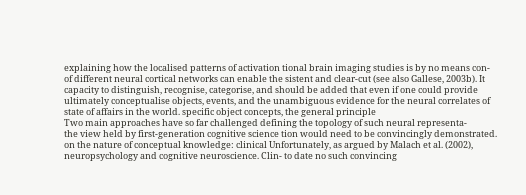explaining how the localised patterns of activation tional brain imaging studies is by no means con-
of different neural cortical networks can enable the sistent and clear-cut (see also Gallese, 2003b). It
capacity to distinguish, recognise, categorise, and should be added that even if one could provide
ultimately conceptualise objects, events, and the unambiguous evidence for the neural correlates of
state of affairs in the world. specific object concepts, the general principle
Two main approaches have so far challenged defining the topology of such neural representa-
the view held by first-generation cognitive science tion would need to be convincingly demonstrated.
on the nature of conceptual knowledge: clinical Unfortunately, as argued by Malach et al. (2002),
neuropsychology and cognitive neuroscience. Clin- to date no such convincing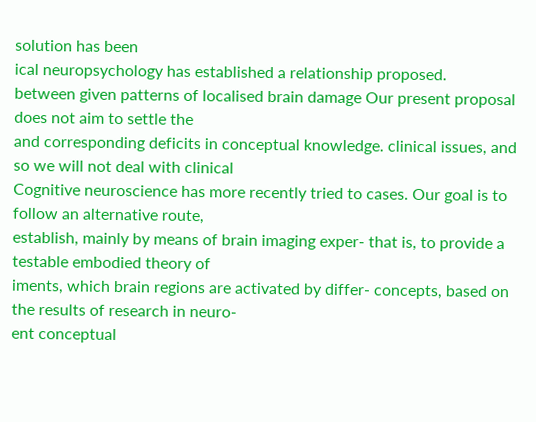solution has been
ical neuropsychology has established a relationship proposed.
between given patterns of localised brain damage Our present proposal does not aim to settle the
and corresponding deficits in conceptual knowledge. clinical issues, and so we will not deal with clinical
Cognitive neuroscience has more recently tried to cases. Our goal is to follow an alternative route,
establish, mainly by means of brain imaging exper- that is, to provide a testable embodied theory of
iments, which brain regions are activated by differ- concepts, based on the results of research in neuro-
ent conceptual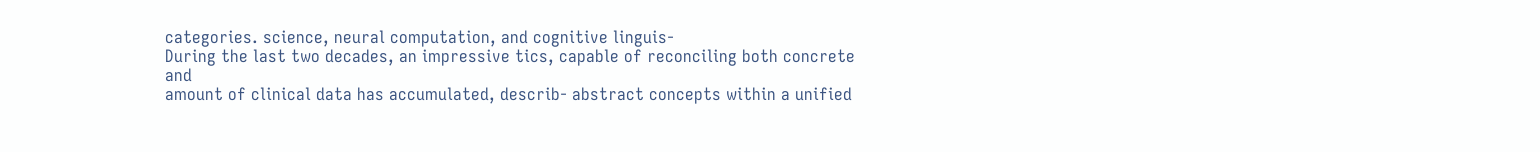categories. science, neural computation, and cognitive linguis-
During the last two decades, an impressive tics, capable of reconciling both concrete and
amount of clinical data has accumulated, describ- abstract concepts within a unified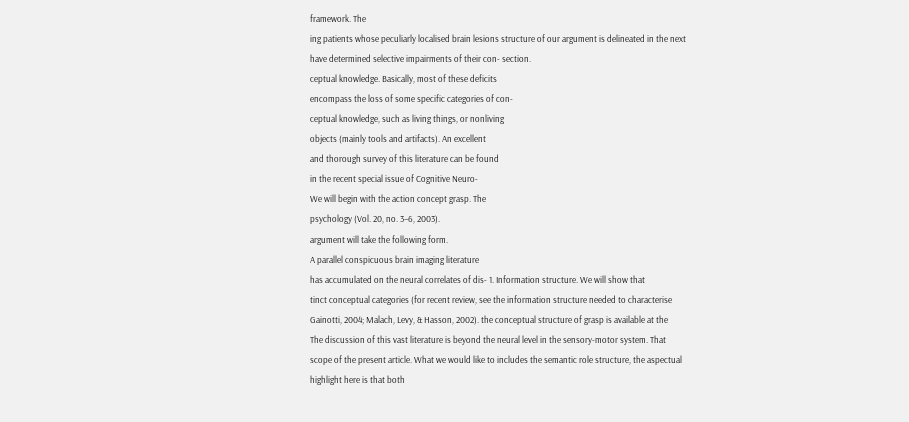framework. The
ing patients whose peculiarly localised brain lesions structure of our argument is delineated in the next
have determined selective impairments of their con- section.
ceptual knowledge. Basically, most of these deficits
encompass the loss of some specific categories of con-
ceptual knowledge, such as living things, or nonliving
objects (mainly tools and artifacts). An excellent
and thorough survey of this literature can be found
in the recent special issue of Cognitive Neuro-
We will begin with the action concept grasp. The
psychology (Vol. 20, no. 3–6, 2003).
argument will take the following form.
A parallel conspicuous brain imaging literature
has accumulated on the neural correlates of dis- 1. Information structure. We will show that
tinct conceptual categories (for recent review, see the information structure needed to characterise
Gainotti, 2004; Malach, Levy, & Hasson, 2002). the conceptual structure of grasp is available at the
The discussion of this vast literature is beyond the neural level in the sensory-motor system. That
scope of the present article. What we would like to includes the semantic role structure, the aspectual
highlight here is that both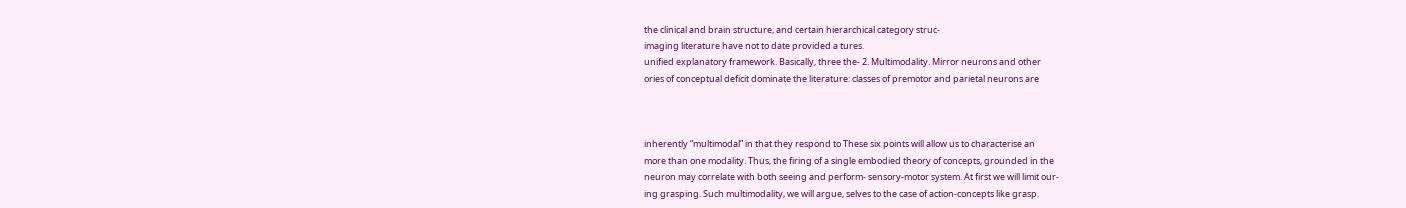the clinical and brain structure, and certain hierarchical category struc-
imaging literature have not to date provided a tures.
unified explanatory framework. Basically, three the- 2. Multimodality. Mirror neurons and other
ories of conceptual deficit dominate the literature: classes of premotor and parietal neurons are



inherently “multimodal” in that they respond to These six points will allow us to characterise an
more than one modality. Thus, the firing of a single embodied theory of concepts, grounded in the
neuron may correlate with both seeing and perform- sensory-motor system. At first we will limit our-
ing grasping. Such multimodality, we will argue, selves to the case of action-concepts like grasp.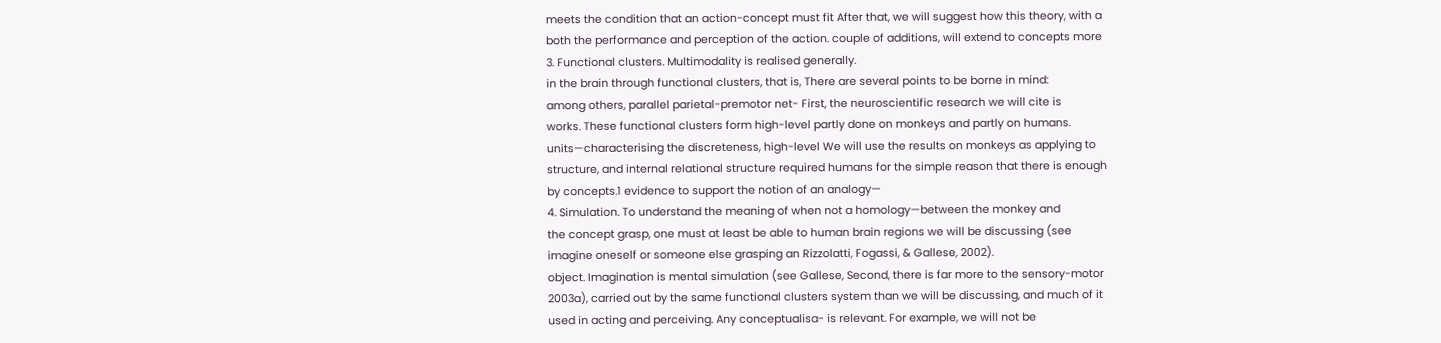meets the condition that an action-concept must fit After that, we will suggest how this theory, with a
both the performance and perception of the action. couple of additions, will extend to concepts more
3. Functional clusters. Multimodality is realised generally.
in the brain through functional clusters, that is, There are several points to be borne in mind:
among others, parallel parietal-premotor net- First, the neuroscientific research we will cite is
works. These functional clusters form high-level partly done on monkeys and partly on humans.
units—characterising the discreteness, high-level We will use the results on monkeys as applying to
structure, and internal relational structure required humans for the simple reason that there is enough
by concepts.1 evidence to support the notion of an analogy—
4. Simulation. To understand the meaning of when not a homology—between the monkey and
the concept grasp, one must at least be able to human brain regions we will be discussing (see
imagine oneself or someone else grasping an Rizzolatti, Fogassi, & Gallese, 2002).
object. Imagination is mental simulation (see Gallese, Second, there is far more to the sensory-motor
2003a), carried out by the same functional clusters system than we will be discussing, and much of it
used in acting and perceiving. Any conceptualisa- is relevant. For example, we will not be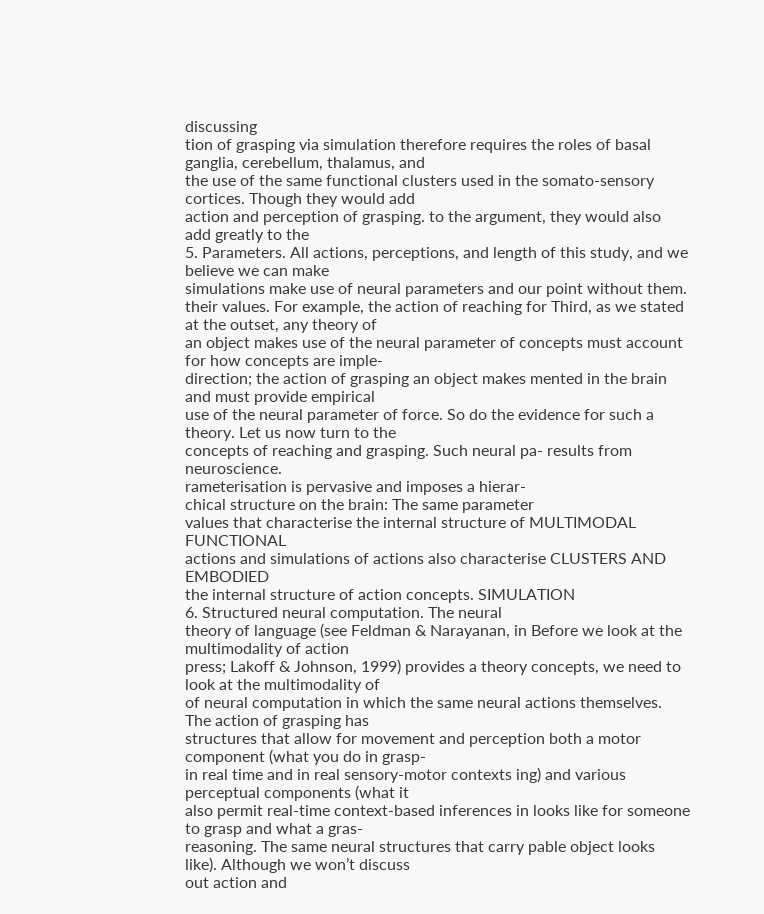discussing
tion of grasping via simulation therefore requires the roles of basal ganglia, cerebellum, thalamus, and
the use of the same functional clusters used in the somato-sensory cortices. Though they would add
action and perception of grasping. to the argument, they would also add greatly to the
5. Parameters. All actions, perceptions, and length of this study, and we believe we can make
simulations make use of neural parameters and our point without them.
their values. For example, the action of reaching for Third, as we stated at the outset, any theory of
an object makes use of the neural parameter of concepts must account for how concepts are imple-
direction; the action of grasping an object makes mented in the brain and must provide empirical
use of the neural parameter of force. So do the evidence for such a theory. Let us now turn to the
concepts of reaching and grasping. Such neural pa- results from neuroscience.
rameterisation is pervasive and imposes a hierar-
chical structure on the brain: The same parameter
values that characterise the internal structure of MULTIMODAL FUNCTIONAL
actions and simulations of actions also characterise CLUSTERS AND EMBODIED
the internal structure of action concepts. SIMULATION
6. Structured neural computation. The neural
theory of language (see Feldman & Narayanan, in Before we look at the multimodality of action
press; Lakoff & Johnson, 1999) provides a theory concepts, we need to look at the multimodality of
of neural computation in which the same neural actions themselves. The action of grasping has
structures that allow for movement and perception both a motor component (what you do in grasp-
in real time and in real sensory-motor contexts ing) and various perceptual components (what it
also permit real-time context-based inferences in looks like for someone to grasp and what a gras-
reasoning. The same neural structures that carry pable object looks like). Although we won’t discuss
out action and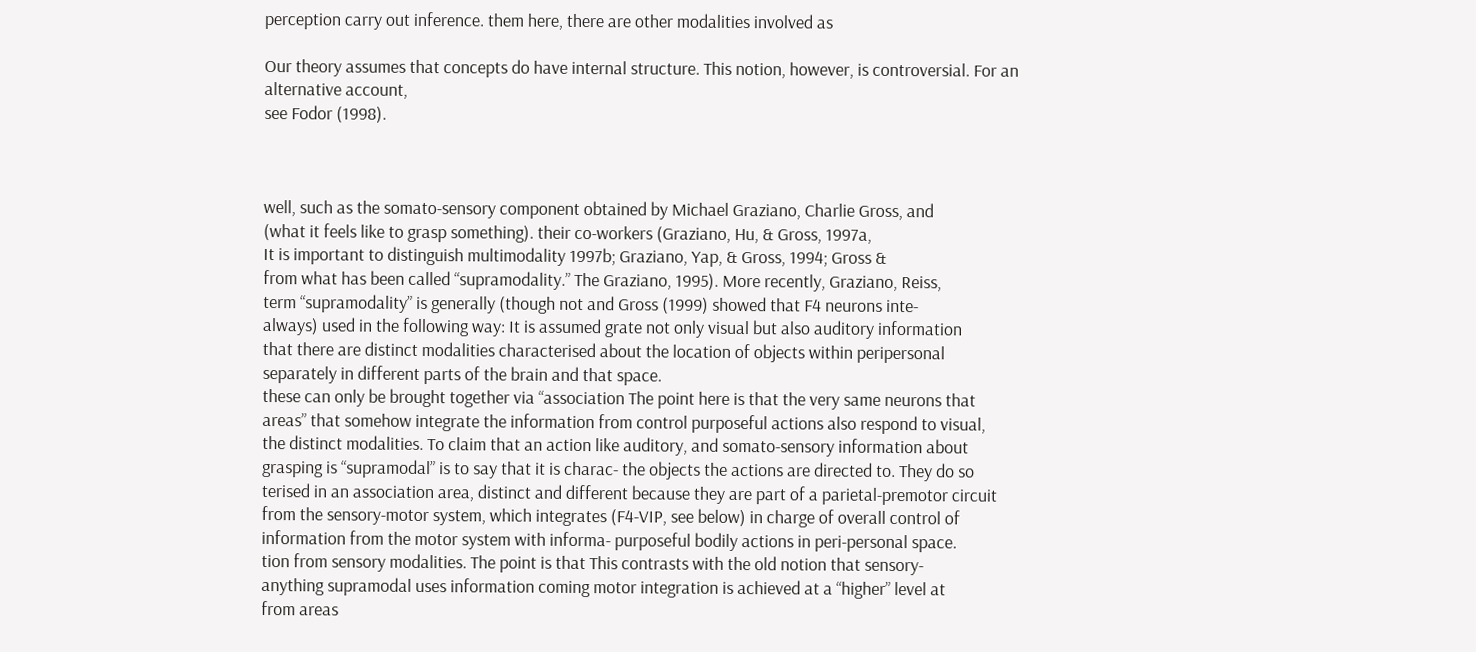perception carry out inference. them here, there are other modalities involved as

Our theory assumes that concepts do have internal structure. This notion, however, is controversial. For an alternative account,
see Fodor (1998).



well, such as the somato-sensory component obtained by Michael Graziano, Charlie Gross, and
(what it feels like to grasp something). their co-workers (Graziano, Hu, & Gross, 1997a,
It is important to distinguish multimodality 1997b; Graziano, Yap, & Gross, 1994; Gross &
from what has been called “supramodality.” The Graziano, 1995). More recently, Graziano, Reiss,
term “supramodality” is generally (though not and Gross (1999) showed that F4 neurons inte-
always) used in the following way: It is assumed grate not only visual but also auditory information
that there are distinct modalities characterised about the location of objects within peripersonal
separately in different parts of the brain and that space.
these can only be brought together via “association The point here is that the very same neurons that
areas” that somehow integrate the information from control purposeful actions also respond to visual,
the distinct modalities. To claim that an action like auditory, and somato-sensory information about
grasping is “supramodal” is to say that it is charac- the objects the actions are directed to. They do so
terised in an association area, distinct and different because they are part of a parietal-premotor circuit
from the sensory-motor system, which integrates (F4-VIP, see below) in charge of overall control of
information from the motor system with informa- purposeful bodily actions in peri-personal space.
tion from sensory modalities. The point is that This contrasts with the old notion that sensory-
anything supramodal uses information coming motor integration is achieved at a “higher” level at
from areas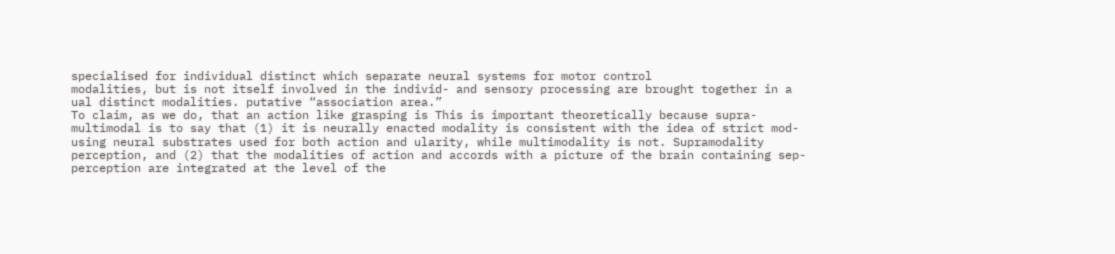specialised for individual distinct which separate neural systems for motor control
modalities, but is not itself involved in the individ- and sensory processing are brought together in a
ual distinct modalities. putative “association area.”
To claim, as we do, that an action like grasping is This is important theoretically because supra-
multimodal is to say that (1) it is neurally enacted modality is consistent with the idea of strict mod-
using neural substrates used for both action and ularity, while multimodality is not. Supramodality
perception, and (2) that the modalities of action and accords with a picture of the brain containing sep-
perception are integrated at the level of the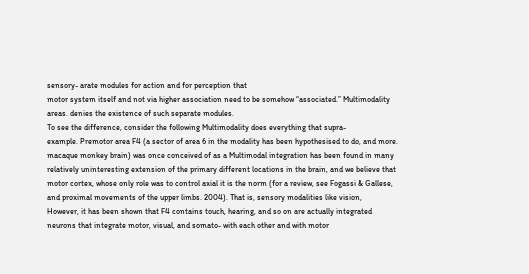sensory- arate modules for action and for perception that
motor system itself and not via higher association need to be somehow “associated.” Multimodality
areas. denies the existence of such separate modules.
To see the difference, consider the following Multimodality does everything that supra-
example. Premotor area F4 (a sector of area 6 in the modality has been hypothesised to do, and more.
macaque monkey brain) was once conceived of as a Multimodal integration has been found in many
relatively uninteresting extension of the primary different locations in the brain, and we believe that
motor cortex, whose only role was to control axial it is the norm (for a review, see Fogassi & Gallese,
and proximal movements of the upper limbs. 2004). That is, sensory modalities like vision,
However, it has been shown that F4 contains touch, hearing, and so on are actually integrated
neurons that integrate motor, visual, and somato- with each other and with motor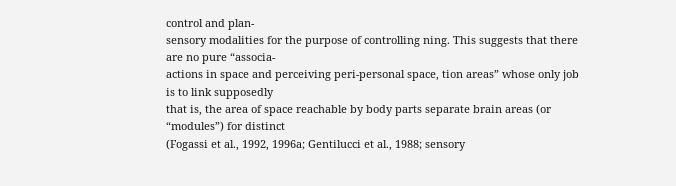control and plan-
sensory modalities for the purpose of controlling ning. This suggests that there are no pure “associa-
actions in space and perceiving peri-personal space, tion areas” whose only job is to link supposedly
that is, the area of space reachable by body parts separate brain areas (or “modules”) for distinct
(Fogassi et al., 1992, 1996a; Gentilucci et al., 1988; sensory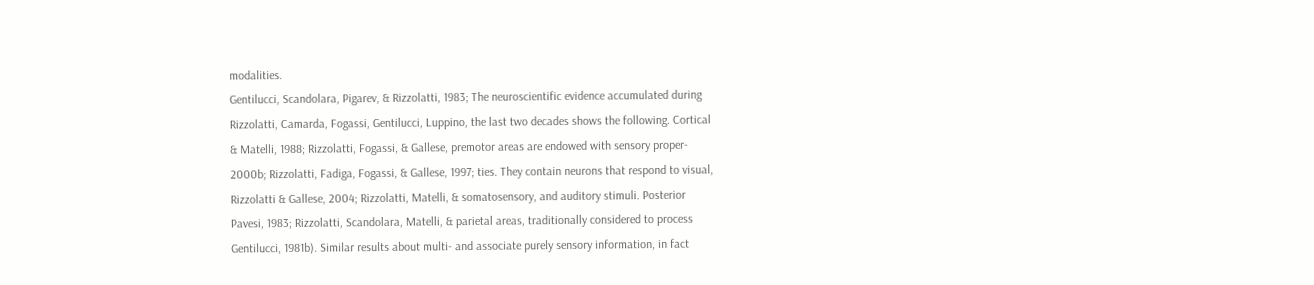modalities.
Gentilucci, Scandolara, Pigarev, & Rizzolatti, 1983; The neuroscientific evidence accumulated during
Rizzolatti, Camarda, Fogassi, Gentilucci, Luppino, the last two decades shows the following. Cortical
& Matelli, 1988; Rizzolatti, Fogassi, & Gallese, premotor areas are endowed with sensory proper-
2000b; Rizzolatti, Fadiga, Fogassi, & Gallese, 1997; ties. They contain neurons that respond to visual,
Rizzolatti & Gallese, 2004; Rizzolatti, Matelli, & somatosensory, and auditory stimuli. Posterior
Pavesi, 1983; Rizzolatti, Scandolara, Matelli, & parietal areas, traditionally considered to process
Gentilucci, 1981b). Similar results about multi- and associate purely sensory information, in fact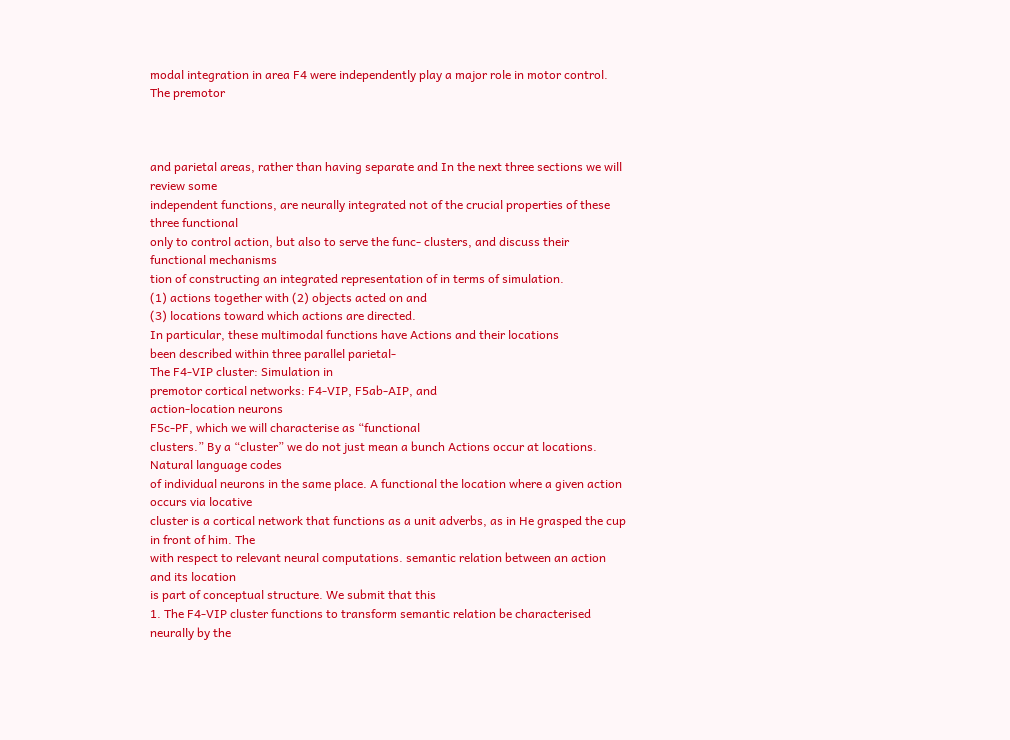modal integration in area F4 were independently play a major role in motor control. The premotor



and parietal areas, rather than having separate and In the next three sections we will review some
independent functions, are neurally integrated not of the crucial properties of these three functional
only to control action, but also to serve the func- clusters, and discuss their functional mechanisms
tion of constructing an integrated representation of in terms of simulation.
(1) actions together with (2) objects acted on and
(3) locations toward which actions are directed.
In particular, these multimodal functions have Actions and their locations
been described within three parallel parietal-
The F4-VIP cluster: Simulation in
premotor cortical networks: F4-VIP, F5ab-AIP, and
action-location neurons
F5c-PF, which we will characterise as “functional
clusters.” By a “cluster” we do not just mean a bunch Actions occur at locations. Natural language codes
of individual neurons in the same place. A functional the location where a given action occurs via locative
cluster is a cortical network that functions as a unit adverbs, as in He grasped the cup in front of him. The
with respect to relevant neural computations. semantic relation between an action and its location
is part of conceptual structure. We submit that this
1. The F4-VIP cluster functions to transform semantic relation be characterised neurally by the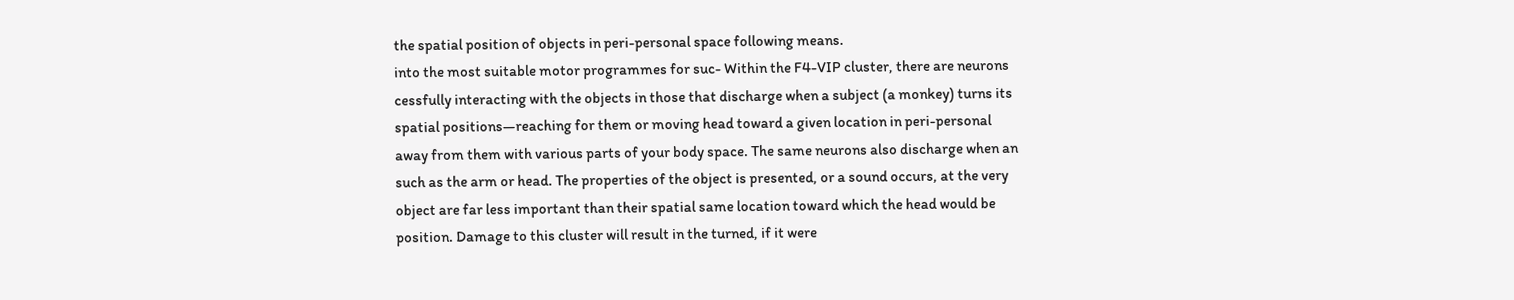the spatial position of objects in peri-personal space following means.
into the most suitable motor programmes for suc- Within the F4-VIP cluster, there are neurons
cessfully interacting with the objects in those that discharge when a subject (a monkey) turns its
spatial positions—reaching for them or moving head toward a given location in peri-personal
away from them with various parts of your body space. The same neurons also discharge when an
such as the arm or head. The properties of the object is presented, or a sound occurs, at the very
object are far less important than their spatial same location toward which the head would be
position. Damage to this cluster will result in the turned, if it were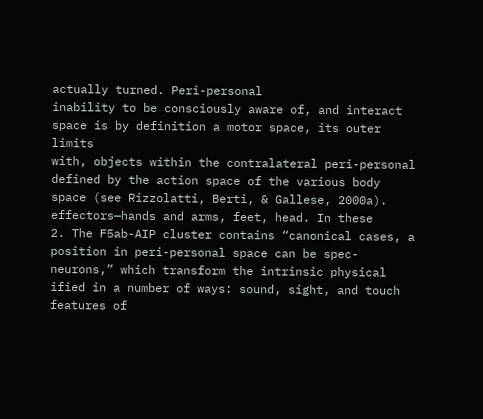actually turned. Peri-personal
inability to be consciously aware of, and interact space is by definition a motor space, its outer limits
with, objects within the contralateral peri-personal defined by the action space of the various body
space (see Rizzolatti, Berti, & Gallese, 2000a). effectors—hands and arms, feet, head. In these
2. The F5ab-AIP cluster contains “canonical cases, a position in peri-personal space can be spec-
neurons,” which transform the intrinsic physical ified in a number of ways: sound, sight, and touch
features of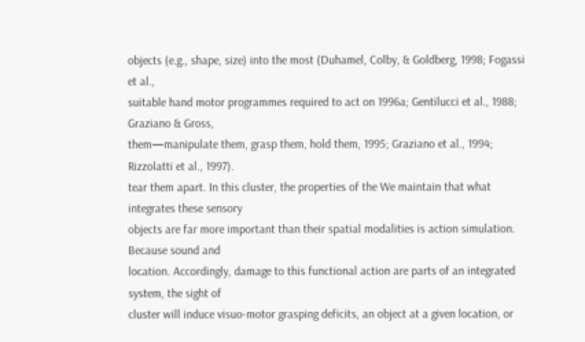objects (e.g., shape, size) into the most (Duhamel, Colby, & Goldberg, 1998; Fogassi et al.,
suitable hand motor programmes required to act on 1996a; Gentilucci et al., 1988; Graziano & Gross,
them—manipulate them, grasp them, hold them, 1995; Graziano et al., 1994; Rizzolatti et al., 1997).
tear them apart. In this cluster, the properties of the We maintain that what integrates these sensory
objects are far more important than their spatial modalities is action simulation. Because sound and
location. Accordingly, damage to this functional action are parts of an integrated system, the sight of
cluster will induce visuo-motor grasping deficits, an object at a given location, or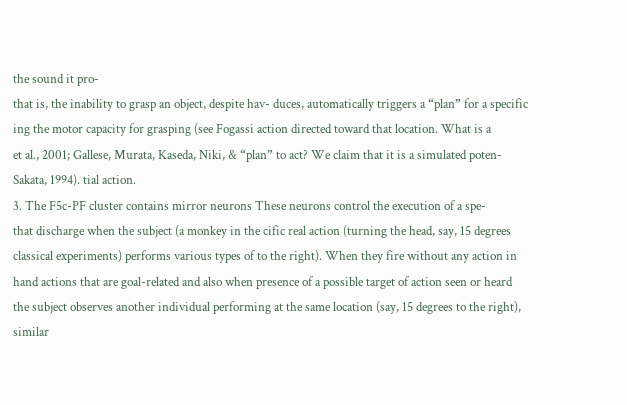the sound it pro-
that is, the inability to grasp an object, despite hav- duces, automatically triggers a “plan” for a specific
ing the motor capacity for grasping (see Fogassi action directed toward that location. What is a
et al., 2001; Gallese, Murata, Kaseda, Niki, & “plan” to act? We claim that it is a simulated poten-
Sakata, 1994). tial action.
3. The F5c-PF cluster contains mirror neurons These neurons control the execution of a spe-
that discharge when the subject (a monkey in the cific real action (turning the head, say, 15 degrees
classical experiments) performs various types of to the right). When they fire without any action in
hand actions that are goal-related and also when presence of a possible target of action seen or heard
the subject observes another individual performing at the same location (say, 15 degrees to the right),
similar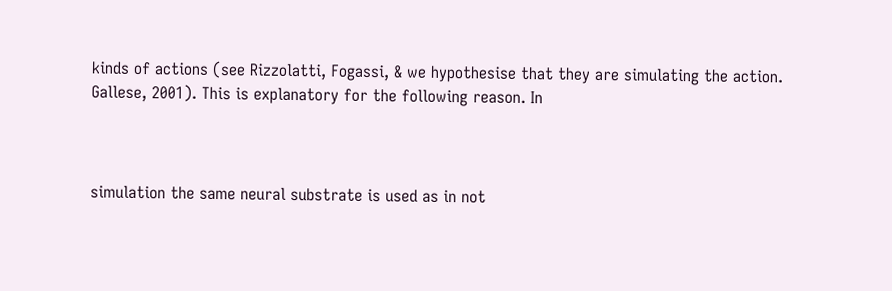kinds of actions (see Rizzolatti, Fogassi, & we hypothesise that they are simulating the action.
Gallese, 2001). This is explanatory for the following reason. In



simulation the same neural substrate is used as in not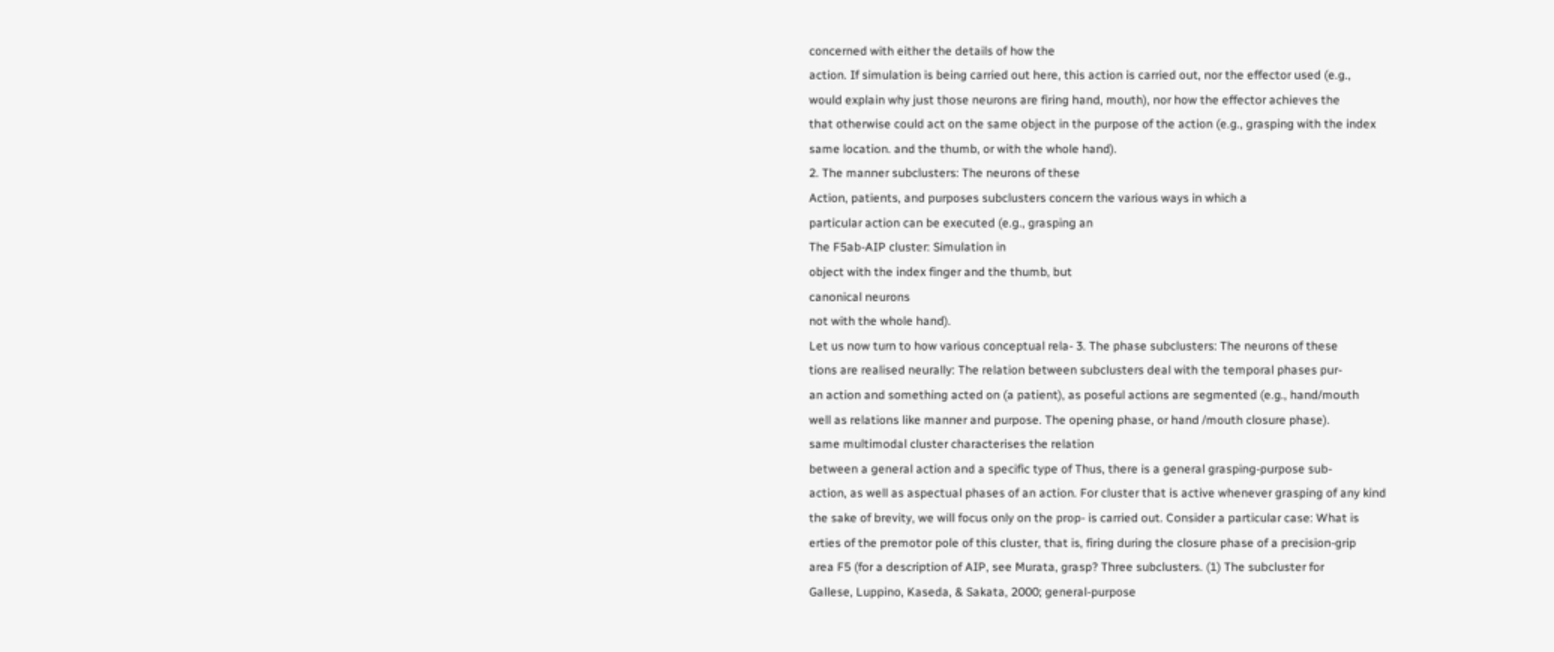concerned with either the details of how the
action. If simulation is being carried out here, this action is carried out, nor the effector used (e.g.,
would explain why just those neurons are firing hand, mouth), nor how the effector achieves the
that otherwise could act on the same object in the purpose of the action (e.g., grasping with the index
same location. and the thumb, or with the whole hand).
2. The manner subclusters: The neurons of these
Action, patients, and purposes subclusters concern the various ways in which a
particular action can be executed (e.g., grasping an
The F5ab-AIP cluster: Simulation in
object with the index finger and the thumb, but
canonical neurons
not with the whole hand).
Let us now turn to how various conceptual rela- 3. The phase subclusters: The neurons of these
tions are realised neurally: The relation between subclusters deal with the temporal phases pur-
an action and something acted on (a patient), as poseful actions are segmented (e.g., hand/mouth
well as relations like manner and purpose. The opening phase, or hand /mouth closure phase).
same multimodal cluster characterises the relation
between a general action and a specific type of Thus, there is a general grasping-purpose sub-
action, as well as aspectual phases of an action. For cluster that is active whenever grasping of any kind
the sake of brevity, we will focus only on the prop- is carried out. Consider a particular case: What is
erties of the premotor pole of this cluster, that is, firing during the closure phase of a precision-grip
area F5 (for a description of AIP, see Murata, grasp? Three subclusters. (1) The subcluster for
Gallese, Luppino, Kaseda, & Sakata, 2000; general-purpose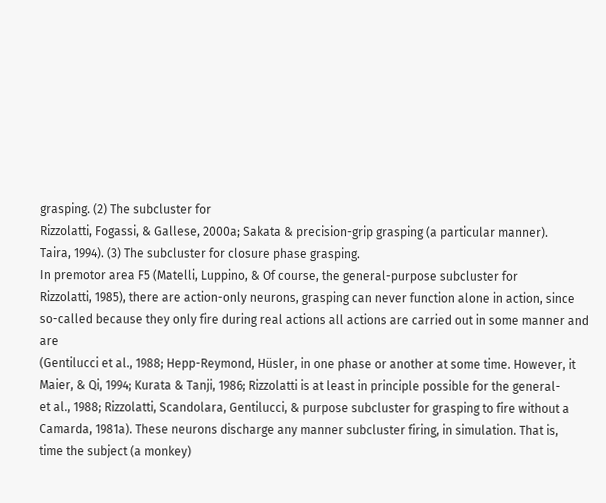grasping. (2) The subcluster for
Rizzolatti, Fogassi, & Gallese, 2000a; Sakata & precision-grip grasping (a particular manner).
Taira, 1994). (3) The subcluster for closure phase grasping.
In premotor area F5 (Matelli, Luppino, & Of course, the general-purpose subcluster for
Rizzolatti, 1985), there are action-only neurons, grasping can never function alone in action, since
so-called because they only fire during real actions all actions are carried out in some manner and are
(Gentilucci et al., 1988; Hepp-Reymond, Hüsler, in one phase or another at some time. However, it
Maier, & Qi, 1994; Kurata & Tanji, 1986; Rizzolatti is at least in principle possible for the general-
et al., 1988; Rizzolatti, Scandolara, Gentilucci, & purpose subcluster for grasping to fire without a
Camarda, 1981a). These neurons discharge any manner subcluster firing, in simulation. That is,
time the subject (a monkey)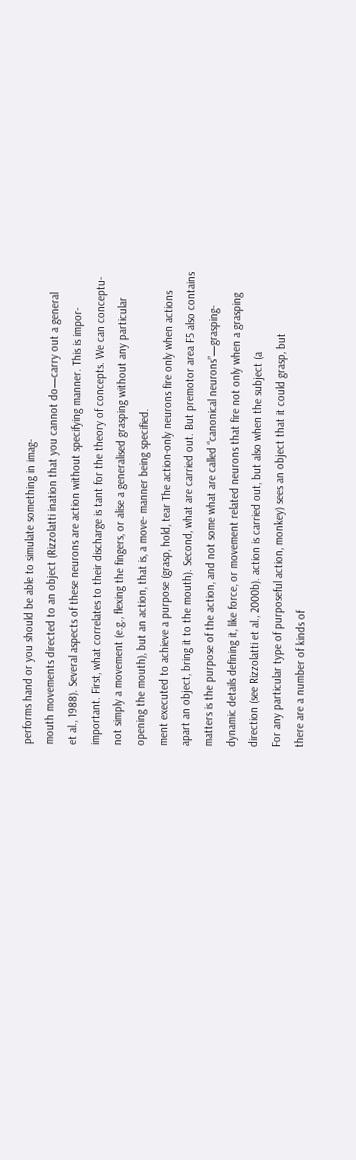performs hand or you should be able to simulate something in imag-
mouth movements directed to an object (Rizzolatti ination that you cannot do—carry out a general
et al., 1988). Several aspects of these neurons are action without specifying manner. This is impor-
important. First, what correlates to their discharge is tant for the theory of concepts. We can conceptu-
not simply a movement (e.g., flexing the fingers, or alise a generalised grasping without any particular
opening the mouth), but an action, that is, a move- manner being specified.
ment executed to achieve a purpose (grasp, hold, tear The action-only neurons fire only when actions
apart an object, bring it to the mouth). Second, what are carried out. But premotor area F5 also contains
matters is the purpose of the action, and not some what are called “canonical neurons”—grasping-
dynamic details defining it, like force, or movement related neurons that fire not only when a grasping
direction (see Rizzolatti et al., 2000b). action is carried out, but also when the subject (a
For any particular type of purposeful action, monkey) sees an object that it could grasp, but
there are a number of kinds of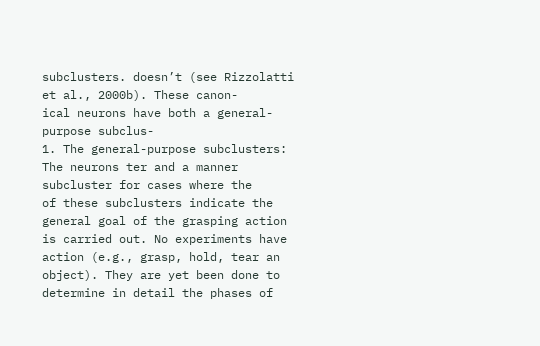subclusters. doesn’t (see Rizzolatti et al., 2000b). These canon-
ical neurons have both a general-purpose subclus-
1. The general-purpose subclusters: The neurons ter and a manner subcluster for cases where the
of these subclusters indicate the general goal of the grasping action is carried out. No experiments have
action (e.g., grasp, hold, tear an object). They are yet been done to determine in detail the phases of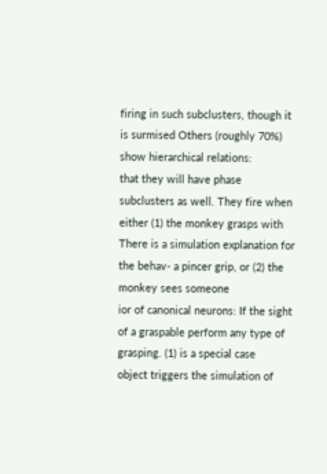firing in such subclusters, though it is surmised Others (roughly 70%) show hierarchical relations:
that they will have phase subclusters as well. They fire when either (1) the monkey grasps with
There is a simulation explanation for the behav- a pincer grip, or (2) the monkey sees someone
ior of canonical neurons: If the sight of a graspable perform any type of grasping. (1) is a special case
object triggers the simulation of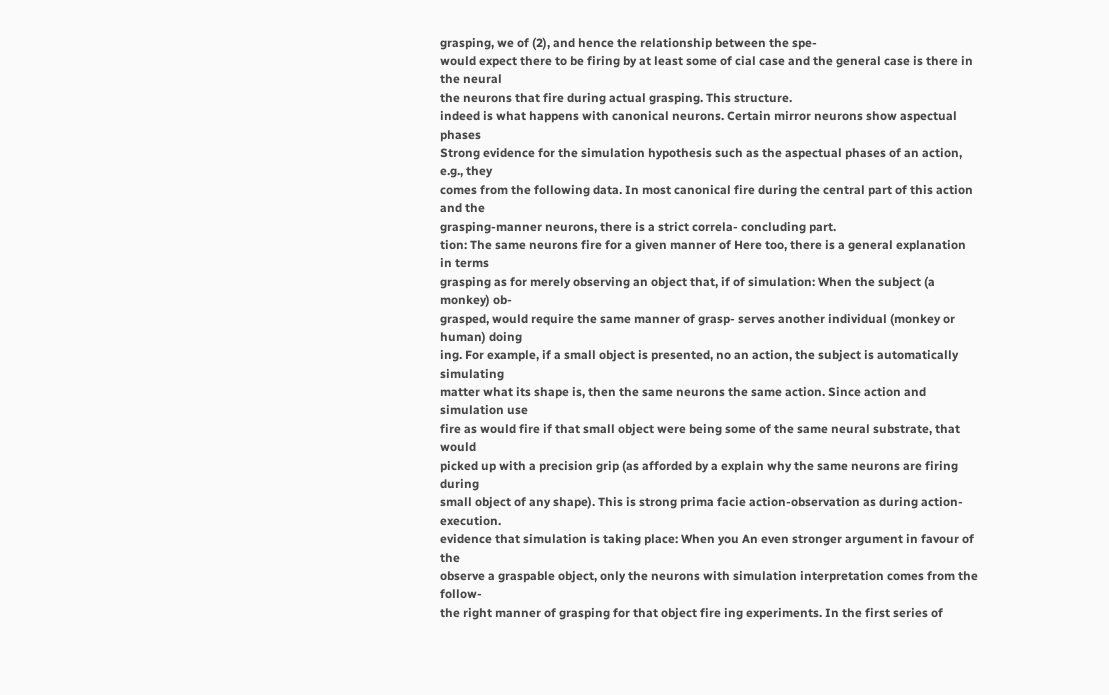grasping, we of (2), and hence the relationship between the spe-
would expect there to be firing by at least some of cial case and the general case is there in the neural
the neurons that fire during actual grasping. This structure.
indeed is what happens with canonical neurons. Certain mirror neurons show aspectual phases
Strong evidence for the simulation hypothesis such as the aspectual phases of an action, e.g., they
comes from the following data. In most canonical fire during the central part of this action and the
grasping-manner neurons, there is a strict correla- concluding part.
tion: The same neurons fire for a given manner of Here too, there is a general explanation in terms
grasping as for merely observing an object that, if of simulation: When the subject (a monkey) ob-
grasped, would require the same manner of grasp- serves another individual (monkey or human) doing
ing. For example, if a small object is presented, no an action, the subject is automatically simulating
matter what its shape is, then the same neurons the same action. Since action and simulation use
fire as would fire if that small object were being some of the same neural substrate, that would
picked up with a precision grip (as afforded by a explain why the same neurons are firing during
small object of any shape). This is strong prima facie action-observation as during action-execution.
evidence that simulation is taking place: When you An even stronger argument in favour of the
observe a graspable object, only the neurons with simulation interpretation comes from the follow-
the right manner of grasping for that object fire ing experiments. In the first series of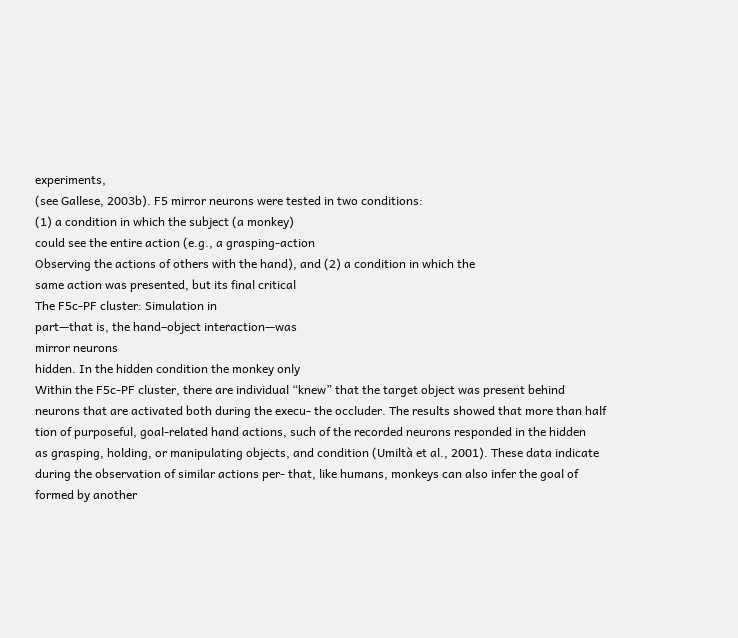experiments,
(see Gallese, 2003b). F5 mirror neurons were tested in two conditions:
(1) a condition in which the subject (a monkey)
could see the entire action (e.g., a grasping-action
Observing the actions of others with the hand), and (2) a condition in which the
same action was presented, but its final critical
The F5c-PF cluster: Simulation in
part—that is, the hand–object interaction—was
mirror neurons
hidden. In the hidden condition the monkey only
Within the F5c-PF cluster, there are individual “knew” that the target object was present behind
neurons that are activated both during the execu- the occluder. The results showed that more than half
tion of purposeful, goal-related hand actions, such of the recorded neurons responded in the hidden
as grasping, holding, or manipulating objects, and condition (Umiltà et al., 2001). These data indicate
during the observation of similar actions per- that, like humans, monkeys can also infer the goal of
formed by another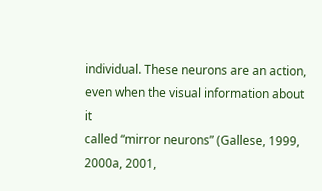individual. These neurons are an action, even when the visual information about it
called “mirror neurons” (Gallese, 1999, 2000a, 2001,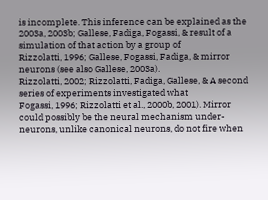is incomplete. This inference can be explained as the
2003a, 2003b; Gallese, Fadiga, Fogassi, & result of a simulation of that action by a group of
Rizzolatti, 1996; Gallese, Fogassi, Fadiga, & mirror neurons (see also Gallese, 2003a).
Rizzolatti, 2002; Rizzolatti, Fadiga, Gallese, & A second series of experiments investigated what
Fogassi, 1996; Rizzolatti et al., 2000b, 2001). Mirror could possibly be the neural mechanism under-
neurons, unlike canonical neurons, do not fire when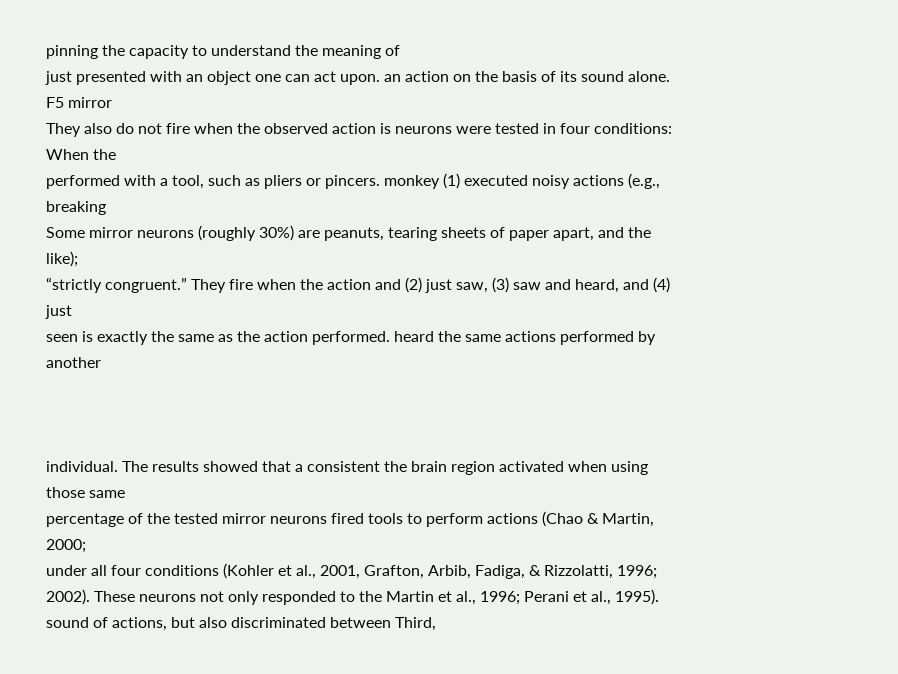pinning the capacity to understand the meaning of
just presented with an object one can act upon. an action on the basis of its sound alone. F5 mirror
They also do not fire when the observed action is neurons were tested in four conditions: When the
performed with a tool, such as pliers or pincers. monkey (1) executed noisy actions (e.g., breaking
Some mirror neurons (roughly 30%) are peanuts, tearing sheets of paper apart, and the like);
“strictly congruent.” They fire when the action and (2) just saw, (3) saw and heard, and (4) just
seen is exactly the same as the action performed. heard the same actions performed by another



individual. The results showed that a consistent the brain region activated when using those same
percentage of the tested mirror neurons fired tools to perform actions (Chao & Martin, 2000;
under all four conditions (Kohler et al., 2001, Grafton, Arbib, Fadiga, & Rizzolatti, 1996;
2002). These neurons not only responded to the Martin et al., 1996; Perani et al., 1995).
sound of actions, but also discriminated between Third,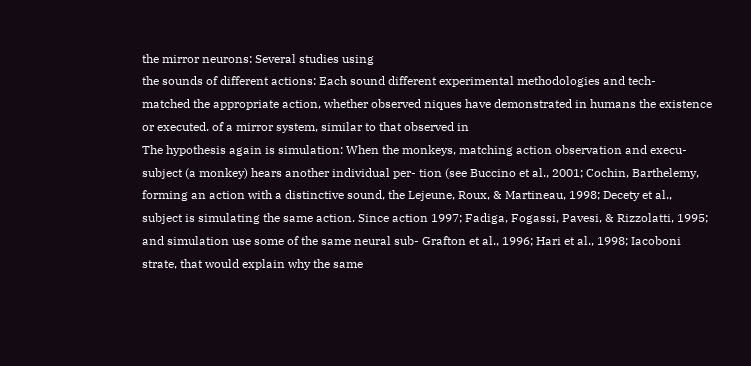the mirror neurons: Several studies using
the sounds of different actions: Each sound different experimental methodologies and tech-
matched the appropriate action, whether observed niques have demonstrated in humans the existence
or executed. of a mirror system, similar to that observed in
The hypothesis again is simulation: When the monkeys, matching action observation and execu-
subject (a monkey) hears another individual per- tion (see Buccino et al., 2001; Cochin, Barthelemy,
forming an action with a distinctive sound, the Lejeune, Roux, & Martineau, 1998; Decety et al.,
subject is simulating the same action. Since action 1997; Fadiga, Fogassi, Pavesi, & Rizzolatti, 1995;
and simulation use some of the same neural sub- Grafton et al., 1996; Hari et al., 1998; Iacoboni
strate, that would explain why the same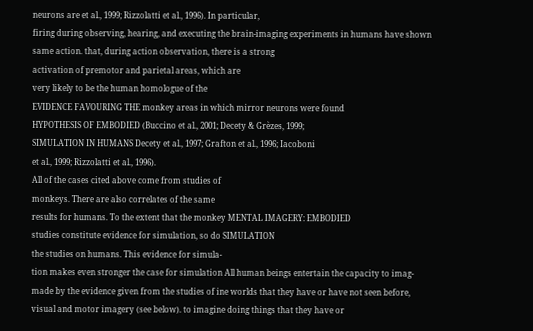neurons are et al., 1999; Rizzolatti et al., 1996). In particular,
firing during observing, hearing, and executing the brain-imaging experiments in humans have shown
same action. that, during action observation, there is a strong
activation of premotor and parietal areas, which are
very likely to be the human homologue of the
EVIDENCE FAVOURING THE monkey areas in which mirror neurons were found
HYPOTHESIS OF EMBODIED (Buccino et al., 2001; Decety & Grèzes, 1999;
SIMULATION IN HUMANS Decety et al., 1997; Grafton et al., 1996; Iacoboni
et al., 1999; Rizzolatti et al., 1996).
All of the cases cited above come from studies of
monkeys. There are also correlates of the same
results for humans. To the extent that the monkey MENTAL IMAGERY: EMBODIED
studies constitute evidence for simulation, so do SIMULATION
the studies on humans. This evidence for simula-
tion makes even stronger the case for simulation All human beings entertain the capacity to imag-
made by the evidence given from the studies of ine worlds that they have or have not seen before,
visual and motor imagery (see below). to imagine doing things that they have or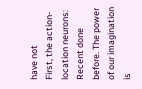have not
First, the action-location neurons: Recent done before. The power of our imagination is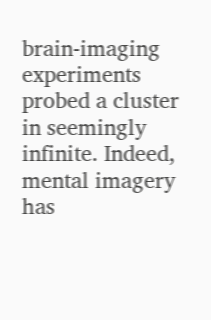brain-imaging experiments probed a cluster in seemingly infinite. Indeed, mental imagery has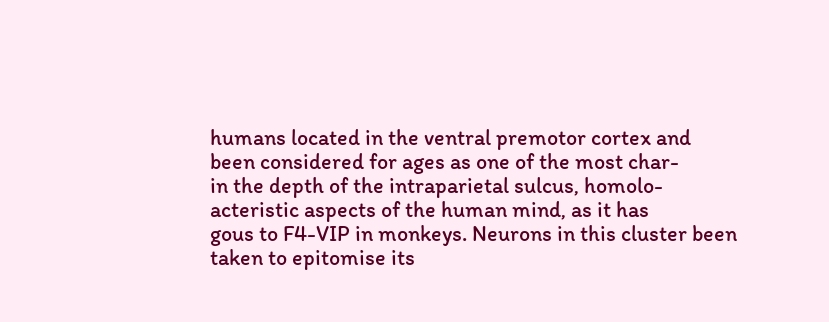humans located in the ventral premotor cortex and been considered for ages as one of the most char-
in the depth of the intraparietal sulcus, homolo- acteristic aspects of the human mind, as it has
gous to F4-VIP in monkeys. Neurons in this cluster been taken to epitomise its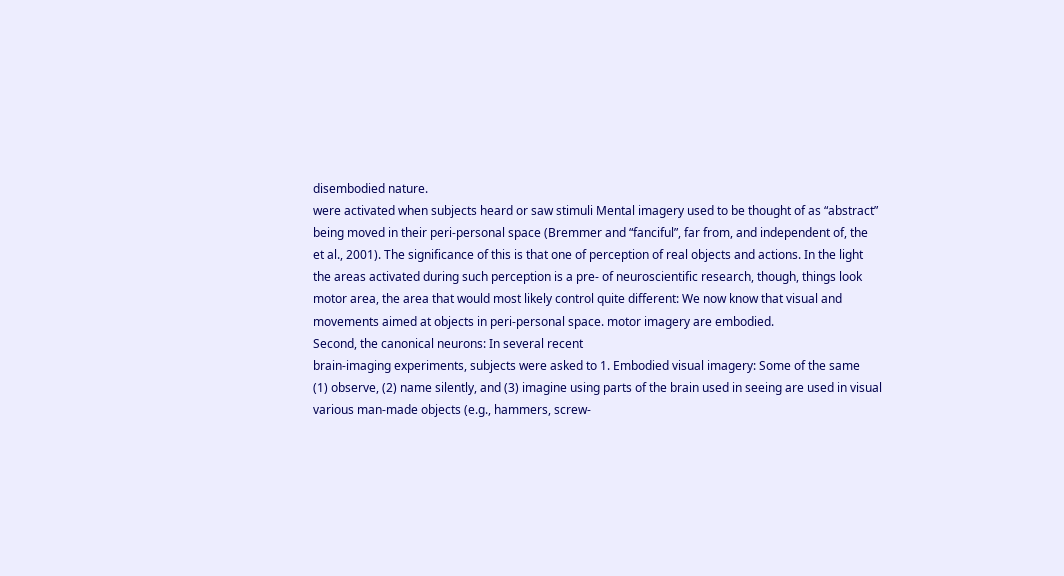disembodied nature.
were activated when subjects heard or saw stimuli Mental imagery used to be thought of as “abstract”
being moved in their peri-personal space (Bremmer and “fanciful”, far from, and independent of, the
et al., 2001). The significance of this is that one of perception of real objects and actions. In the light
the areas activated during such perception is a pre- of neuroscientific research, though, things look
motor area, the area that would most likely control quite different: We now know that visual and
movements aimed at objects in peri-personal space. motor imagery are embodied.
Second, the canonical neurons: In several recent
brain-imaging experiments, subjects were asked to 1. Embodied visual imagery: Some of the same
(1) observe, (2) name silently, and (3) imagine using parts of the brain used in seeing are used in visual
various man-made objects (e.g., hammers, screw-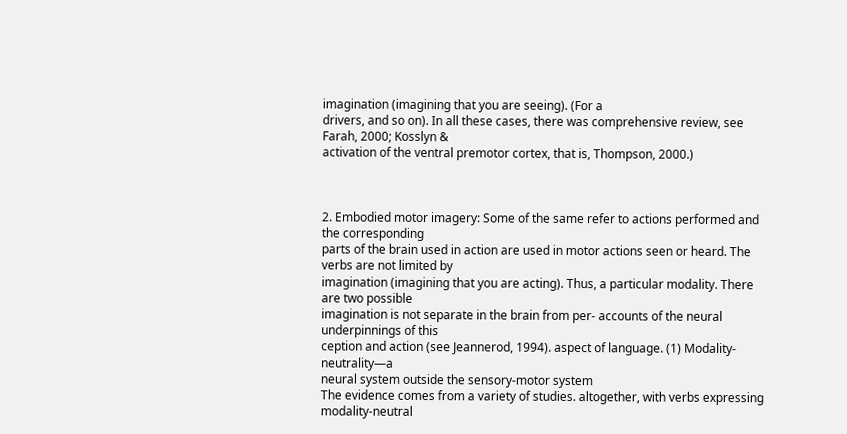imagination (imagining that you are seeing). (For a
drivers, and so on). In all these cases, there was comprehensive review, see Farah, 2000; Kosslyn &
activation of the ventral premotor cortex, that is, Thompson, 2000.)



2. Embodied motor imagery: Some of the same refer to actions performed and the corresponding
parts of the brain used in action are used in motor actions seen or heard. The verbs are not limited by
imagination (imagining that you are acting). Thus, a particular modality. There are two possible
imagination is not separate in the brain from per- accounts of the neural underpinnings of this
ception and action (see Jeannerod, 1994). aspect of language. (1) Modality-neutrality—a
neural system outside the sensory-motor system
The evidence comes from a variety of studies. altogether, with verbs expressing modality-neutral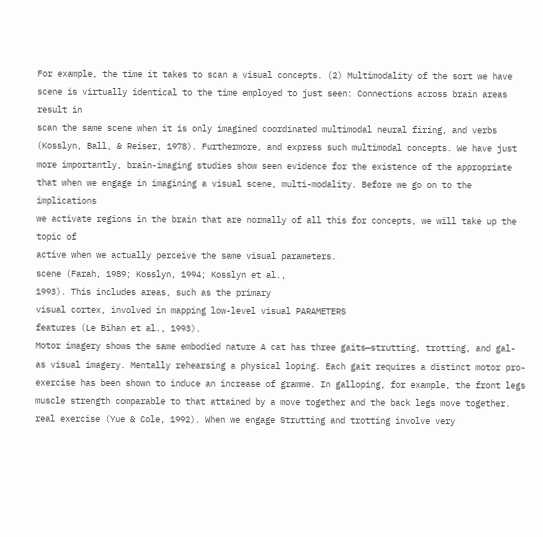For example, the time it takes to scan a visual concepts. (2) Multimodality of the sort we have
scene is virtually identical to the time employed to just seen: Connections across brain areas result in
scan the same scene when it is only imagined coordinated multimodal neural firing, and verbs
(Kosslyn, Ball, & Reiser, 1978). Furthermore, and express such multimodal concepts. We have just
more importantly, brain-imaging studies show seen evidence for the existence of the appropriate
that when we engage in imagining a visual scene, multi-modality. Before we go on to the implications
we activate regions in the brain that are normally of all this for concepts, we will take up the topic of
active when we actually perceive the same visual parameters.
scene (Farah, 1989; Kosslyn, 1994; Kosslyn et al.,
1993). This includes areas, such as the primary
visual cortex, involved in mapping low-level visual PARAMETERS
features (Le Bihan et al., 1993).
Motor imagery shows the same embodied nature A cat has three gaits—strutting, trotting, and gal-
as visual imagery. Mentally rehearsing a physical loping. Each gait requires a distinct motor pro-
exercise has been shown to induce an increase of gramme. In galloping, for example, the front legs
muscle strength comparable to that attained by a move together and the back legs move together.
real exercise (Yue & Cole, 1992). When we engage Strutting and trotting involve very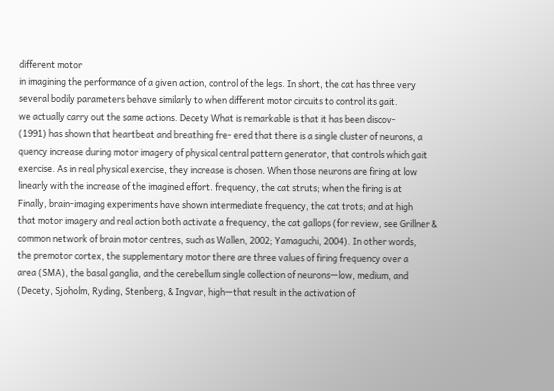different motor
in imagining the performance of a given action, control of the legs. In short, the cat has three very
several bodily parameters behave similarly to when different motor circuits to control its gait.
we actually carry out the same actions. Decety What is remarkable is that it has been discov-
(1991) has shown that heartbeat and breathing fre- ered that there is a single cluster of neurons, a
quency increase during motor imagery of physical central pattern generator, that controls which gait
exercise. As in real physical exercise, they increase is chosen. When those neurons are firing at low
linearly with the increase of the imagined effort. frequency, the cat struts; when the firing is at
Finally, brain-imaging experiments have shown intermediate frequency, the cat trots; and at high
that motor imagery and real action both activate a frequency, the cat gallops (for review, see Grillner &
common network of brain motor centres, such as Wallen, 2002; Yamaguchi, 2004). In other words,
the premotor cortex, the supplementary motor there are three values of firing frequency over a
area (SMA), the basal ganglia, and the cerebellum single collection of neurons—low, medium, and
(Decety, Sjoholm, Ryding, Stenberg, & Ingvar, high—that result in the activation of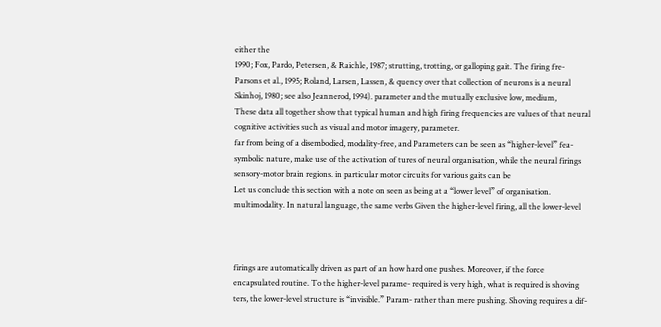either the
1990; Fox, Pardo, Petersen, & Raichle, 1987; strutting, trotting, or galloping gait. The firing fre-
Parsons et al., 1995; Roland, Larsen, Lassen, & quency over that collection of neurons is a neural
Skinhoj, 1980; see also Jeannerod, 1994). parameter and the mutually exclusive low, medium,
These data all together show that typical human and high firing frequencies are values of that neural
cognitive activities such as visual and motor imagery, parameter.
far from being of a disembodied, modality-free, and Parameters can be seen as “higher-level” fea-
symbolic nature, make use of the activation of tures of neural organisation, while the neural firings
sensory-motor brain regions. in particular motor circuits for various gaits can be
Let us conclude this section with a note on seen as being at a “lower level” of organisation.
multimodality. In natural language, the same verbs Given the higher-level firing, all the lower-level



firings are automatically driven as part of an how hard one pushes. Moreover, if the force
encapsulated routine. To the higher-level parame- required is very high, what is required is shoving
ters, the lower-level structure is “invisible.” Param- rather than mere pushing. Shoving requires a dif-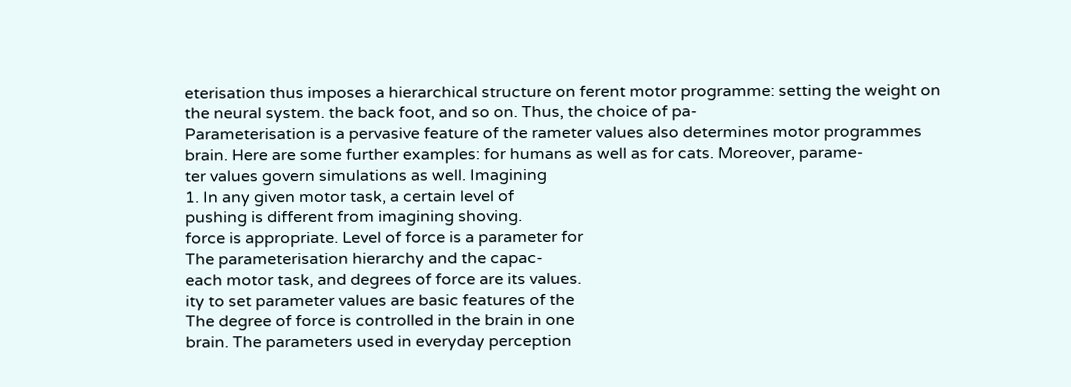eterisation thus imposes a hierarchical structure on ferent motor programme: setting the weight on
the neural system. the back foot, and so on. Thus, the choice of pa-
Parameterisation is a pervasive feature of the rameter values also determines motor programmes
brain. Here are some further examples: for humans as well as for cats. Moreover, parame-
ter values govern simulations as well. Imagining
1. In any given motor task, a certain level of
pushing is different from imagining shoving.
force is appropriate. Level of force is a parameter for
The parameterisation hierarchy and the capac-
each motor task, and degrees of force are its values.
ity to set parameter values are basic features of the
The degree of force is controlled in the brain in one
brain. The parameters used in everyday perception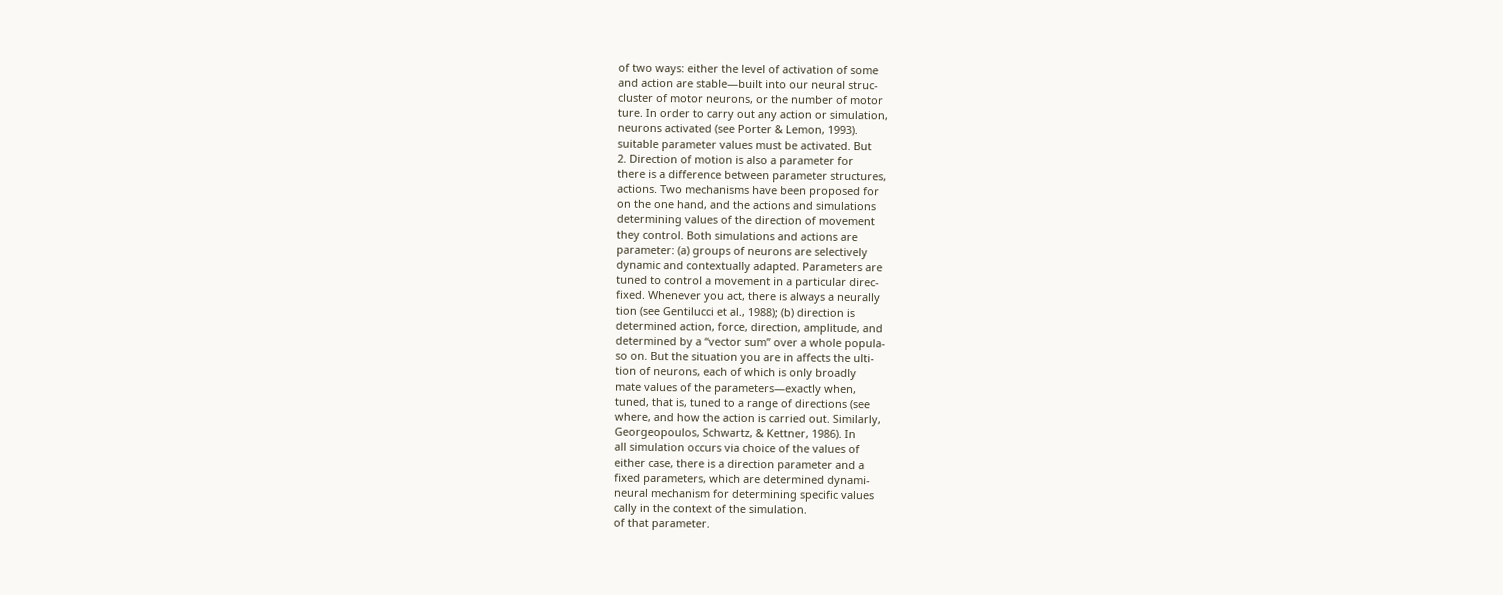of two ways: either the level of activation of some
and action are stable—built into our neural struc-
cluster of motor neurons, or the number of motor
ture. In order to carry out any action or simulation,
neurons activated (see Porter & Lemon, 1993).
suitable parameter values must be activated. But
2. Direction of motion is also a parameter for
there is a difference between parameter structures,
actions. Two mechanisms have been proposed for
on the one hand, and the actions and simulations
determining values of the direction of movement
they control. Both simulations and actions are
parameter: (a) groups of neurons are selectively
dynamic and contextually adapted. Parameters are
tuned to control a movement in a particular direc-
fixed. Whenever you act, there is always a neurally
tion (see Gentilucci et al., 1988); (b) direction is
determined action, force, direction, amplitude, and
determined by a “vector sum” over a whole popula-
so on. But the situation you are in affects the ulti-
tion of neurons, each of which is only broadly
mate values of the parameters—exactly when,
tuned, that is, tuned to a range of directions (see
where, and how the action is carried out. Similarly,
Georgeopoulos, Schwartz, & Kettner, 1986). In
all simulation occurs via choice of the values of
either case, there is a direction parameter and a
fixed parameters, which are determined dynami-
neural mechanism for determining specific values
cally in the context of the simulation.
of that parameter.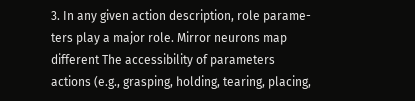3. In any given action description, role parame-
ters play a major role. Mirror neurons map different The accessibility of parameters
actions (e.g., grasping, holding, tearing, placing,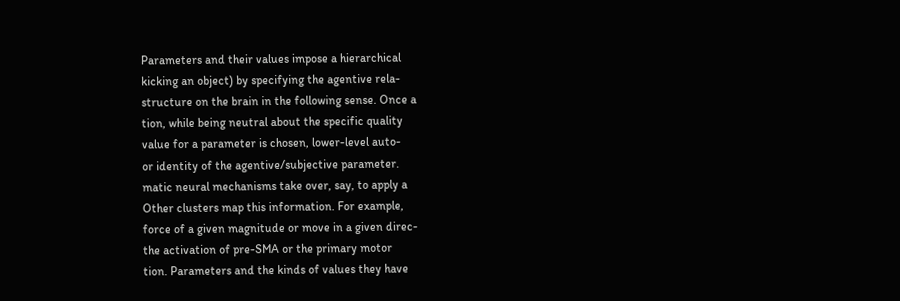Parameters and their values impose a hierarchical
kicking an object) by specifying the agentive rela-
structure on the brain in the following sense. Once a
tion, while being neutral about the specific quality
value for a parameter is chosen, lower-level auto-
or identity of the agentive/subjective parameter.
matic neural mechanisms take over, say, to apply a
Other clusters map this information. For example,
force of a given magnitude or move in a given direc-
the activation of pre-SMA or the primary motor
tion. Parameters and the kinds of values they have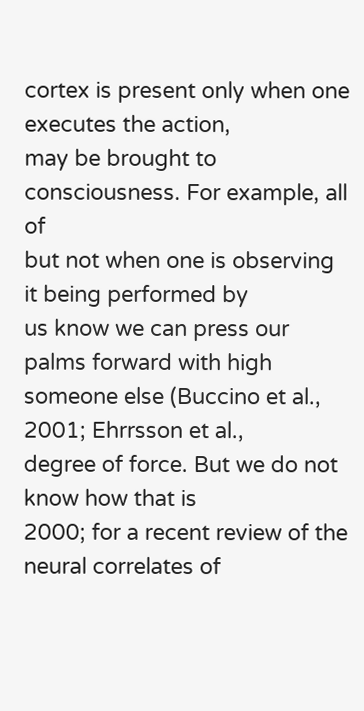cortex is present only when one executes the action,
may be brought to consciousness. For example, all of
but not when one is observing it being performed by
us know we can press our palms forward with high
someone else (Buccino et al., 2001; Ehrrsson et al.,
degree of force. But we do not know how that is
2000; for a recent review of the neural correlates of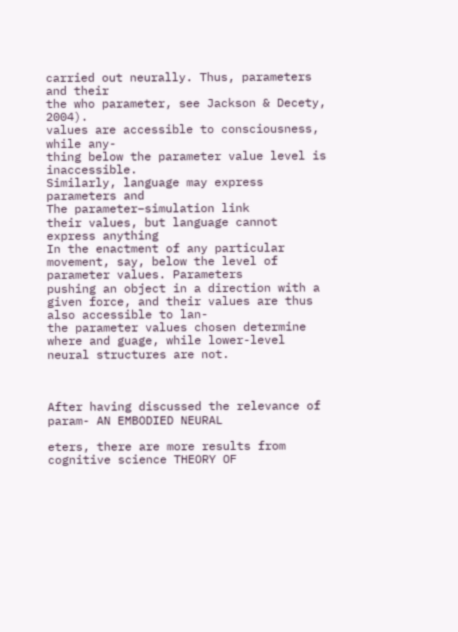carried out neurally. Thus, parameters and their
the who parameter, see Jackson & Decety, 2004).
values are accessible to consciousness, while any-
thing below the parameter value level is inaccessible.
Similarly, language may express parameters and
The parameter–simulation link
their values, but language cannot express anything
In the enactment of any particular movement, say, below the level of parameter values. Parameters
pushing an object in a direction with a given force, and their values are thus also accessible to lan-
the parameter values chosen determine where and guage, while lower-level neural structures are not.



After having discussed the relevance of param- AN EMBODIED NEURAL

eters, there are more results from cognitive science THEORY OF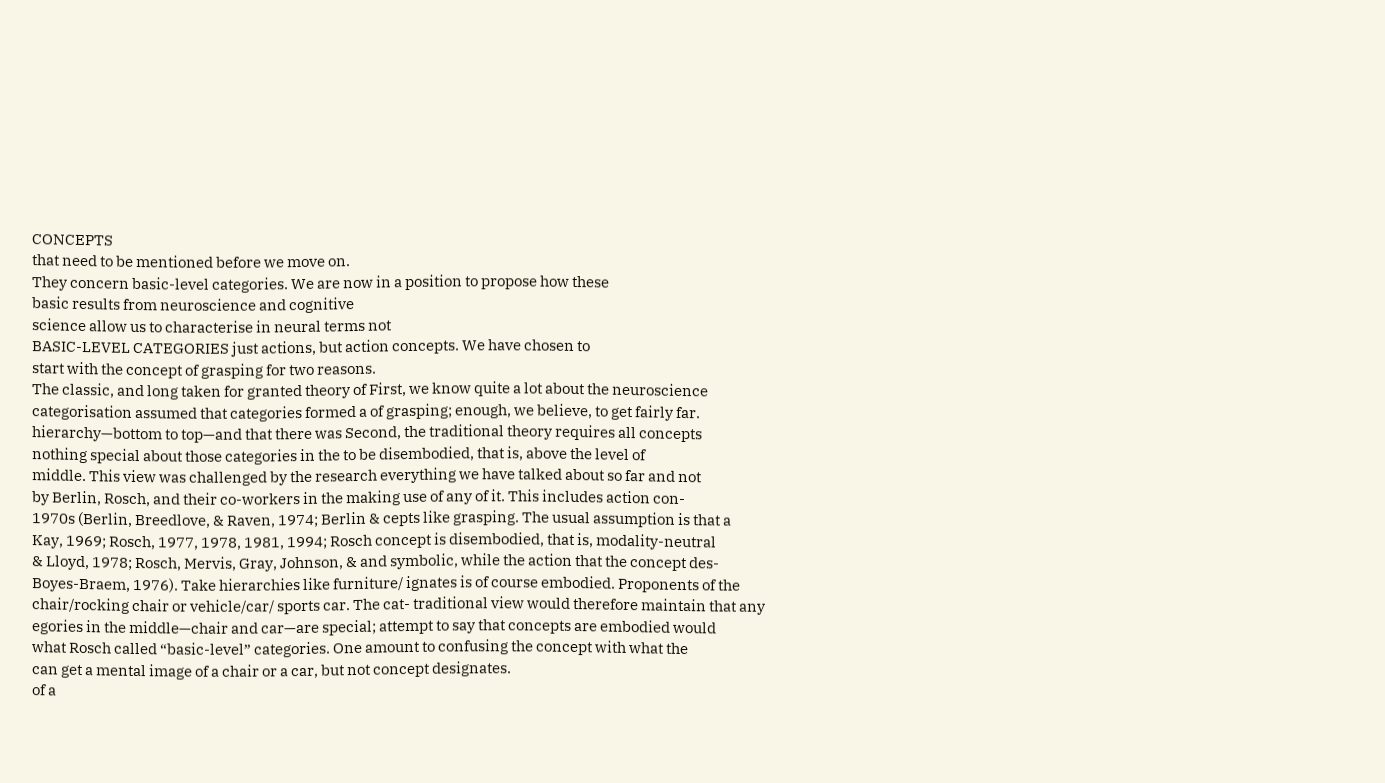CONCEPTS
that need to be mentioned before we move on.
They concern basic-level categories. We are now in a position to propose how these
basic results from neuroscience and cognitive
science allow us to characterise in neural terms not
BASIC-LEVEL CATEGORIES just actions, but action concepts. We have chosen to
start with the concept of grasping for two reasons.
The classic, and long taken for granted theory of First, we know quite a lot about the neuroscience
categorisation assumed that categories formed a of grasping; enough, we believe, to get fairly far.
hierarchy—bottom to top—and that there was Second, the traditional theory requires all concepts
nothing special about those categories in the to be disembodied, that is, above the level of
middle. This view was challenged by the research everything we have talked about so far and not
by Berlin, Rosch, and their co-workers in the making use of any of it. This includes action con-
1970s (Berlin, Breedlove, & Raven, 1974; Berlin & cepts like grasping. The usual assumption is that a
Kay, 1969; Rosch, 1977, 1978, 1981, 1994; Rosch concept is disembodied, that is, modality-neutral
& Lloyd, 1978; Rosch, Mervis, Gray, Johnson, & and symbolic, while the action that the concept des-
Boyes-Braem, 1976). Take hierarchies like furniture/ ignates is of course embodied. Proponents of the
chair/rocking chair or vehicle/car/ sports car. The cat- traditional view would therefore maintain that any
egories in the middle—chair and car—are special; attempt to say that concepts are embodied would
what Rosch called “basic-level” categories. One amount to confusing the concept with what the
can get a mental image of a chair or a car, but not concept designates.
of a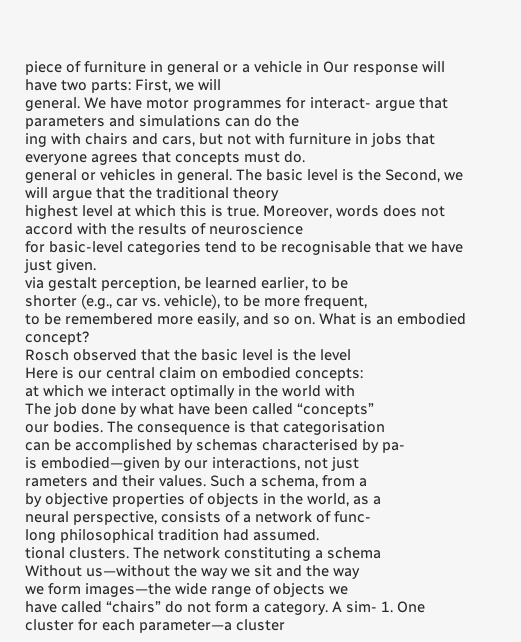piece of furniture in general or a vehicle in Our response will have two parts: First, we will
general. We have motor programmes for interact- argue that parameters and simulations can do the
ing with chairs and cars, but not with furniture in jobs that everyone agrees that concepts must do.
general or vehicles in general. The basic level is the Second, we will argue that the traditional theory
highest level at which this is true. Moreover, words does not accord with the results of neuroscience
for basic-level categories tend to be recognisable that we have just given.
via gestalt perception, be learned earlier, to be
shorter (e.g., car vs. vehicle), to be more frequent,
to be remembered more easily, and so on. What is an embodied concept?
Rosch observed that the basic level is the level
Here is our central claim on embodied concepts:
at which we interact optimally in the world with
The job done by what have been called “concepts”
our bodies. The consequence is that categorisation
can be accomplished by schemas characterised by pa-
is embodied—given by our interactions, not just
rameters and their values. Such a schema, from a
by objective properties of objects in the world, as a
neural perspective, consists of a network of func-
long philosophical tradition had assumed.
tional clusters. The network constituting a schema
Without us—without the way we sit and the way
we form images—the wide range of objects we
have called “chairs” do not form a category. A sim- 1. One cluster for each parameter—a cluster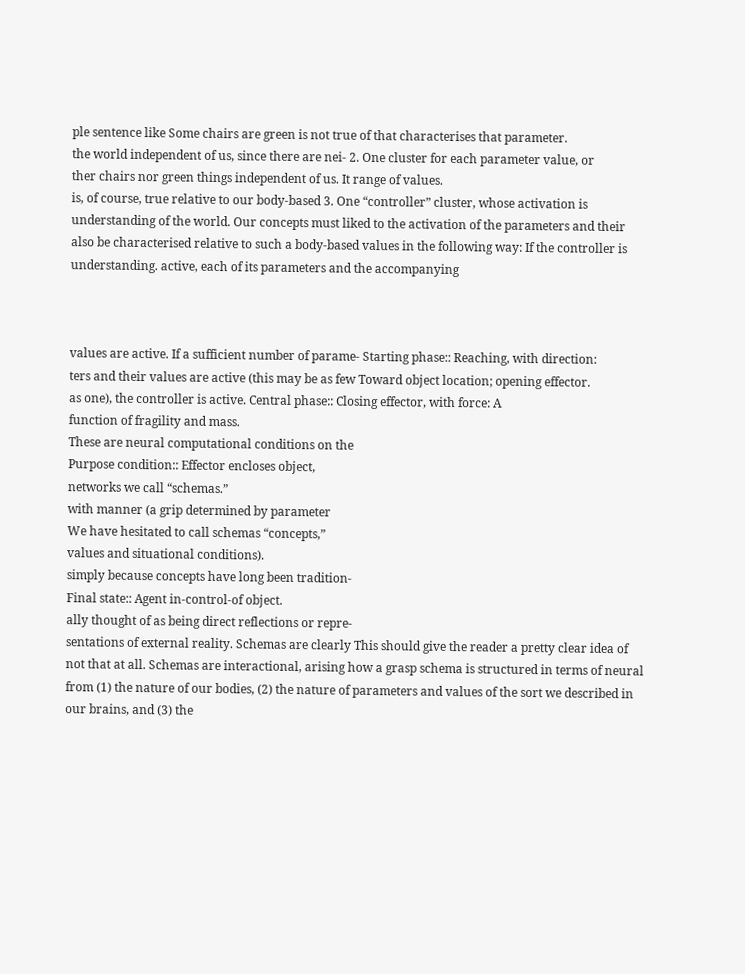ple sentence like Some chairs are green is not true of that characterises that parameter.
the world independent of us, since there are nei- 2. One cluster for each parameter value, or
ther chairs nor green things independent of us. It range of values.
is, of course, true relative to our body-based 3. One “controller” cluster, whose activation is
understanding of the world. Our concepts must liked to the activation of the parameters and their
also be characterised relative to such a body-based values in the following way: If the controller is
understanding. active, each of its parameters and the accompanying



values are active. If a sufficient number of parame- Starting phase:: Reaching, with direction:
ters and their values are active (this may be as few Toward object location; opening effector.
as one), the controller is active. Central phase:: Closing effector, with force: A
function of fragility and mass.
These are neural computational conditions on the
Purpose condition:: Effector encloses object,
networks we call “schemas.”
with manner (a grip determined by parameter
We have hesitated to call schemas “concepts,”
values and situational conditions).
simply because concepts have long been tradition-
Final state:: Agent in-control-of object.
ally thought of as being direct reflections or repre-
sentations of external reality. Schemas are clearly This should give the reader a pretty clear idea of
not that at all. Schemas are interactional, arising how a grasp schema is structured in terms of neural
from (1) the nature of our bodies, (2) the nature of parameters and values of the sort we described in
our brains, and (3) the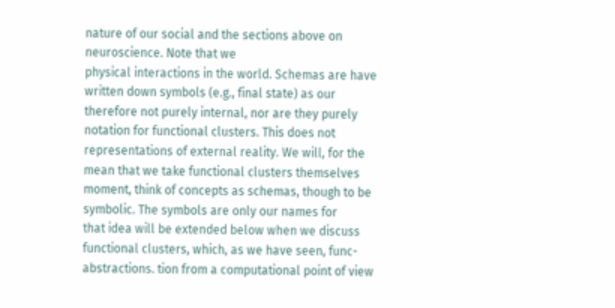nature of our social and the sections above on neuroscience. Note that we
physical interactions in the world. Schemas are have written down symbols (e.g., final state) as our
therefore not purely internal, nor are they purely notation for functional clusters. This does not
representations of external reality. We will, for the mean that we take functional clusters themselves
moment, think of concepts as schemas, though to be symbolic. The symbols are only our names for
that idea will be extended below when we discuss functional clusters, which, as we have seen, func-
abstractions. tion from a computational point of view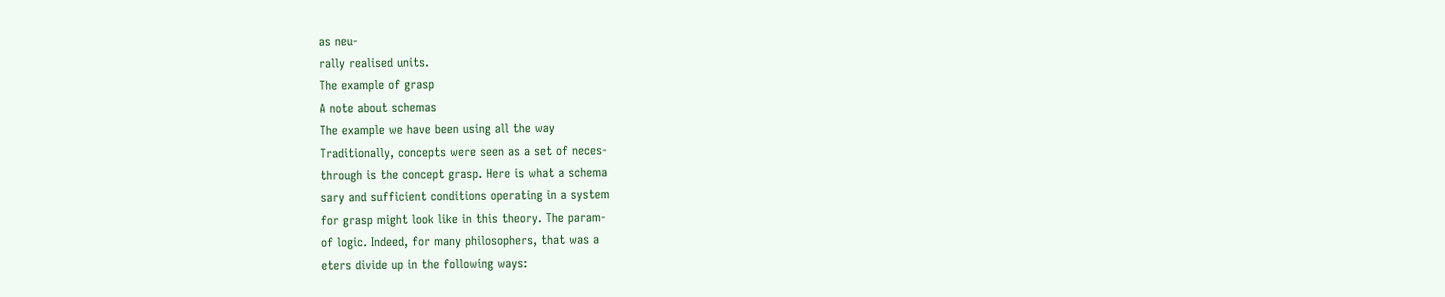as neu-
rally realised units.
The example of grasp
A note about schemas
The example we have been using all the way
Traditionally, concepts were seen as a set of neces-
through is the concept grasp. Here is what a schema
sary and sufficient conditions operating in a system
for grasp might look like in this theory. The param-
of logic. Indeed, for many philosophers, that was a
eters divide up in the following ways: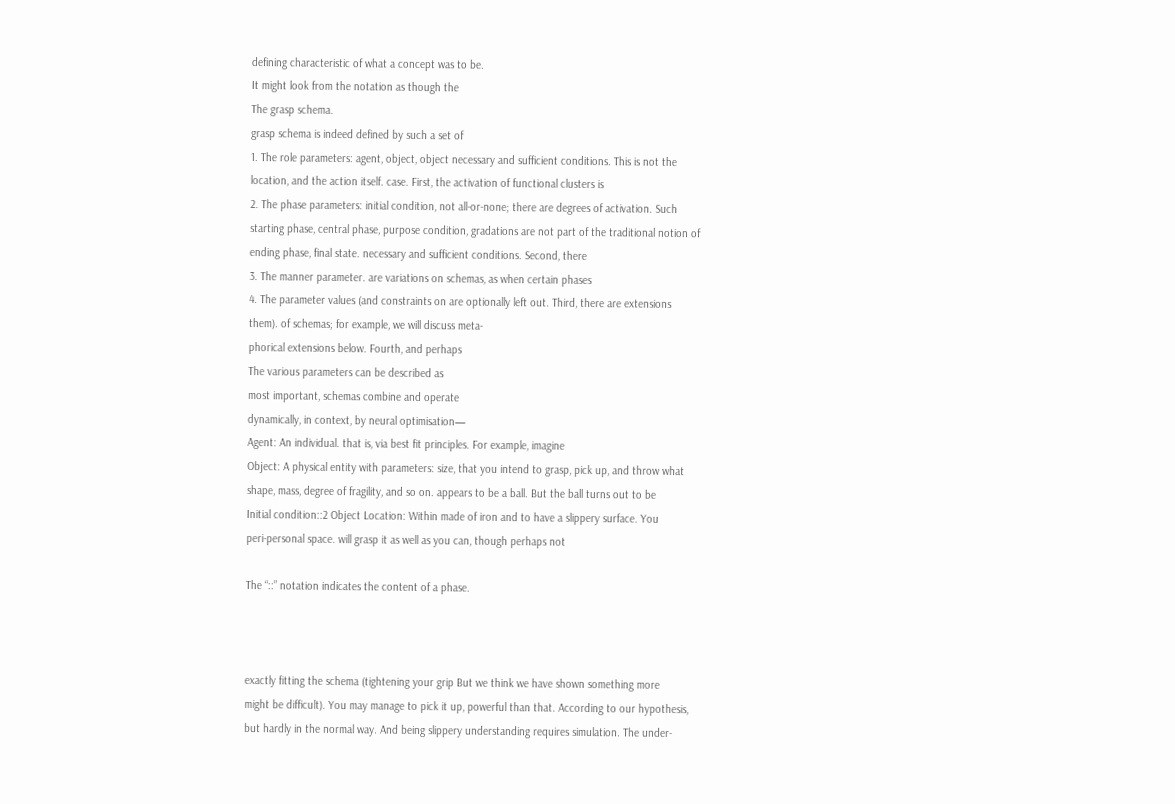defining characteristic of what a concept was to be.
It might look from the notation as though the
The grasp schema.
grasp schema is indeed defined by such a set of
1. The role parameters: agent, object, object necessary and sufficient conditions. This is not the
location, and the action itself. case. First, the activation of functional clusters is
2. The phase parameters: initial condition, not all-or-none; there are degrees of activation. Such
starting phase, central phase, purpose condition, gradations are not part of the traditional notion of
ending phase, final state. necessary and sufficient conditions. Second, there
3. The manner parameter. are variations on schemas, as when certain phases
4. The parameter values (and constraints on are optionally left out. Third, there are extensions
them). of schemas; for example, we will discuss meta-
phorical extensions below. Fourth, and perhaps
The various parameters can be described as
most important, schemas combine and operate
dynamically, in context, by neural optimisation—
Agent: An individual. that is, via best fit principles. For example, imagine
Object: A physical entity with parameters: size, that you intend to grasp, pick up, and throw what
shape, mass, degree of fragility, and so on. appears to be a ball. But the ball turns out to be
Initial condition::2 Object Location: Within made of iron and to have a slippery surface. You
peri-personal space. will grasp it as well as you can, though perhaps not

The “::” notation indicates the content of a phase.



exactly fitting the schema (tightening your grip But we think we have shown something more
might be difficult). You may manage to pick it up, powerful than that. According to our hypothesis,
but hardly in the normal way. And being slippery understanding requires simulation. The under-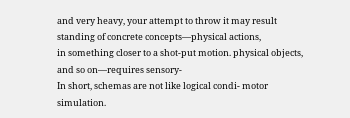and very heavy, your attempt to throw it may result standing of concrete concepts—physical actions,
in something closer to a shot-put motion. physical objects, and so on—requires sensory-
In short, schemas are not like logical condi- motor simulation.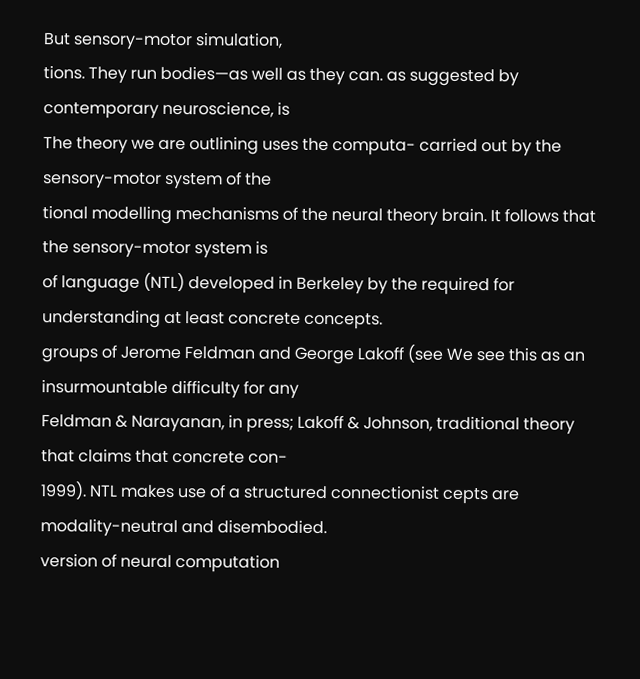But sensory-motor simulation,
tions. They run bodies—as well as they can. as suggested by contemporary neuroscience, is
The theory we are outlining uses the computa- carried out by the sensory-motor system of the
tional modelling mechanisms of the neural theory brain. It follows that the sensory-motor system is
of language (NTL) developed in Berkeley by the required for understanding at least concrete concepts.
groups of Jerome Feldman and George Lakoff (see We see this as an insurmountable difficulty for any
Feldman & Narayanan, in press; Lakoff & Johnson, traditional theory that claims that concrete con-
1999). NTL makes use of a structured connectionist cepts are modality-neutral and disembodied.
version of neural computation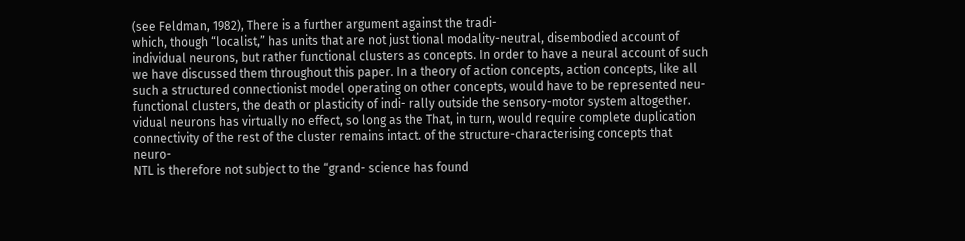(see Feldman, 1982), There is a further argument against the tradi-
which, though “localist,” has units that are not just tional modality-neutral, disembodied account of
individual neurons, but rather functional clusters as concepts. In order to have a neural account of such
we have discussed them throughout this paper. In a theory of action concepts, action concepts, like all
such a structured connectionist model operating on other concepts, would have to be represented neu-
functional clusters, the death or plasticity of indi- rally outside the sensory-motor system altogether.
vidual neurons has virtually no effect, so long as the That, in turn, would require complete duplication
connectivity of the rest of the cluster remains intact. of the structure-characterising concepts that neuro-
NTL is therefore not subject to the “grand- science has found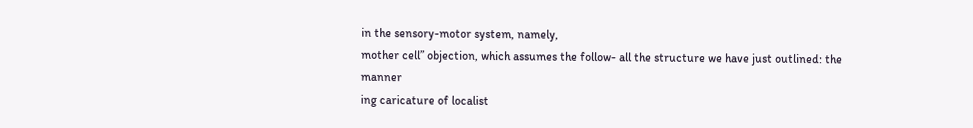in the sensory-motor system, namely,
mother cell” objection, which assumes the follow- all the structure we have just outlined: the manner
ing caricature of localist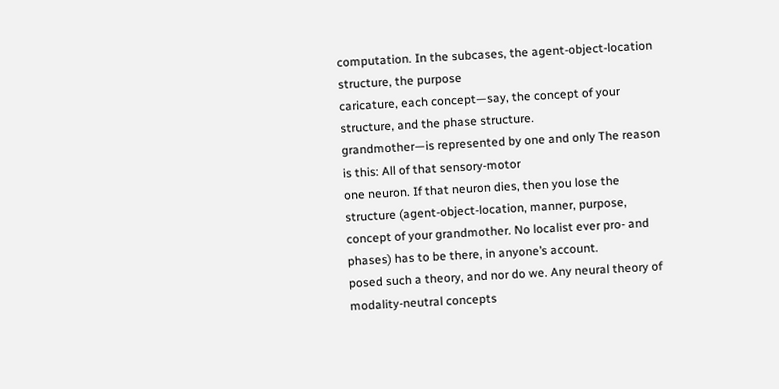computation. In the subcases, the agent-object-location structure, the purpose
caricature, each concept—say, the concept of your structure, and the phase structure.
grandmother—is represented by one and only The reason is this: All of that sensory-motor
one neuron. If that neuron dies, then you lose the structure (agent-object-location, manner, purpose,
concept of your grandmother. No localist ever pro- and phases) has to be there, in anyone’s account.
posed such a theory, and nor do we. Any neural theory of modality-neutral concepts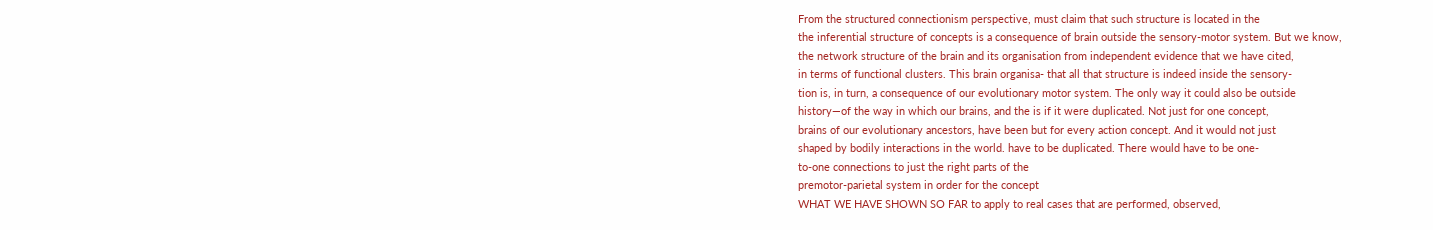From the structured connectionism perspective, must claim that such structure is located in the
the inferential structure of concepts is a consequence of brain outside the sensory-motor system. But we know,
the network structure of the brain and its organisation from independent evidence that we have cited,
in terms of functional clusters. This brain organisa- that all that structure is indeed inside the sensory-
tion is, in turn, a consequence of our evolutionary motor system. The only way it could also be outside
history—of the way in which our brains, and the is if it were duplicated. Not just for one concept,
brains of our evolutionary ancestors, have been but for every action concept. And it would not just
shaped by bodily interactions in the world. have to be duplicated. There would have to be one-
to-one connections to just the right parts of the
premotor-parietal system in order for the concept
WHAT WE HAVE SHOWN SO FAR to apply to real cases that are performed, observed,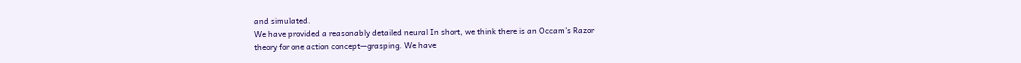and simulated.
We have provided a reasonably detailed neural In short, we think there is an Occam’s Razor
theory for one action concept—grasping. We have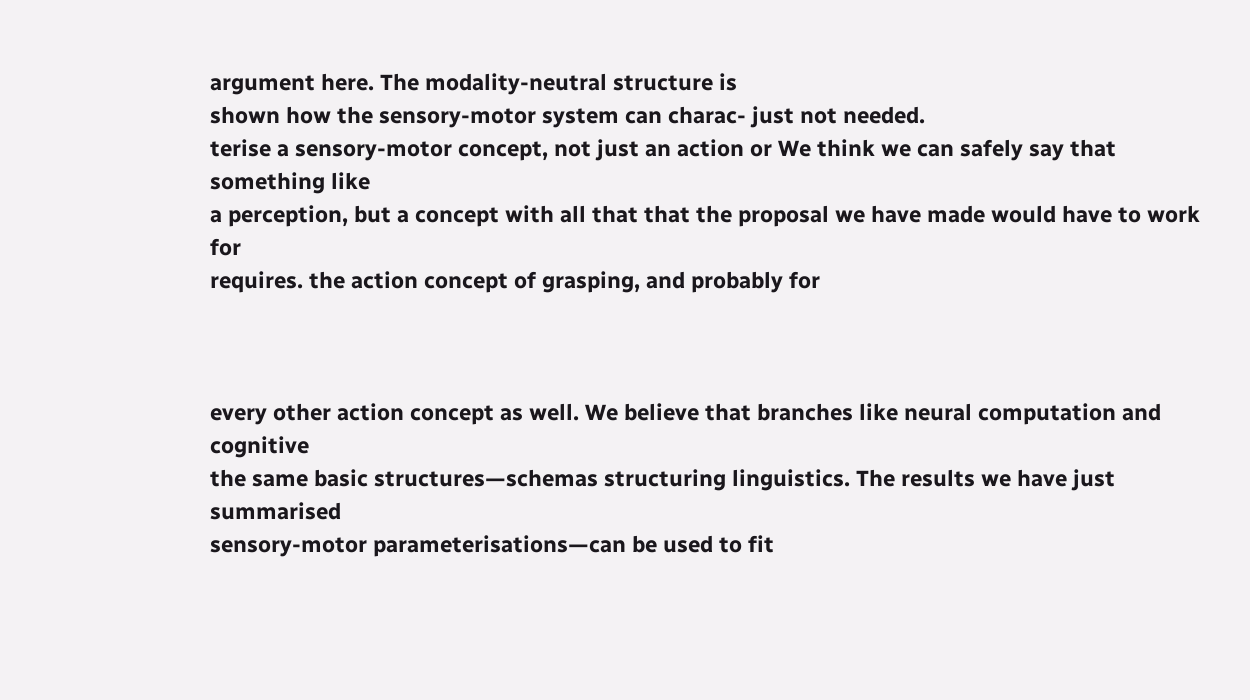argument here. The modality-neutral structure is
shown how the sensory-motor system can charac- just not needed.
terise a sensory-motor concept, not just an action or We think we can safely say that something like
a perception, but a concept with all that that the proposal we have made would have to work for
requires. the action concept of grasping, and probably for



every other action concept as well. We believe that branches like neural computation and cognitive
the same basic structures—schemas structuring linguistics. The results we have just summarised
sensory-motor parameterisations—can be used to fit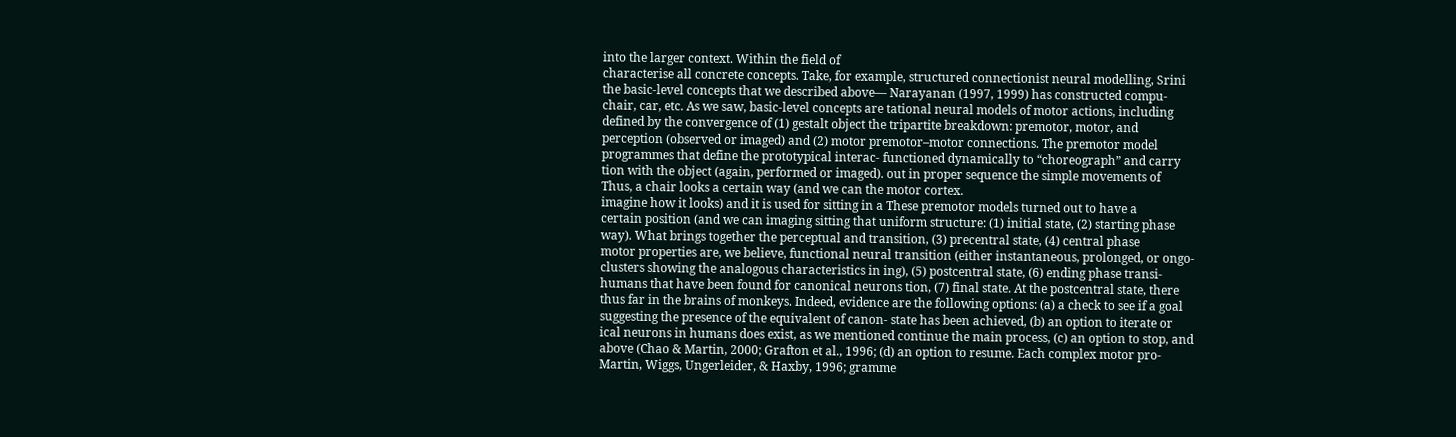into the larger context. Within the field of
characterise all concrete concepts. Take, for example, structured connectionist neural modelling, Srini
the basic-level concepts that we described above— Narayanan (1997, 1999) has constructed compu-
chair, car, etc. As we saw, basic-level concepts are tational neural models of motor actions, including
defined by the convergence of (1) gestalt object the tripartite breakdown: premotor, motor, and
perception (observed or imaged) and (2) motor premotor–motor connections. The premotor model
programmes that define the prototypical interac- functioned dynamically to “choreograph” and carry
tion with the object (again, performed or imaged). out in proper sequence the simple movements of
Thus, a chair looks a certain way (and we can the motor cortex.
imagine how it looks) and it is used for sitting in a These premotor models turned out to have a
certain position (and we can imaging sitting that uniform structure: (1) initial state, (2) starting phase
way). What brings together the perceptual and transition, (3) precentral state, (4) central phase
motor properties are, we believe, functional neural transition (either instantaneous, prolonged, or ongo-
clusters showing the analogous characteristics in ing), (5) postcentral state, (6) ending phase transi-
humans that have been found for canonical neurons tion, (7) final state. At the postcentral state, there
thus far in the brains of monkeys. Indeed, evidence are the following options: (a) a check to see if a goal
suggesting the presence of the equivalent of canon- state has been achieved, (b) an option to iterate or
ical neurons in humans does exist, as we mentioned continue the main process, (c) an option to stop, and
above (Chao & Martin, 2000; Grafton et al., 1996; (d) an option to resume. Each complex motor pro-
Martin, Wiggs, Ungerleider, & Haxby, 1996; gramme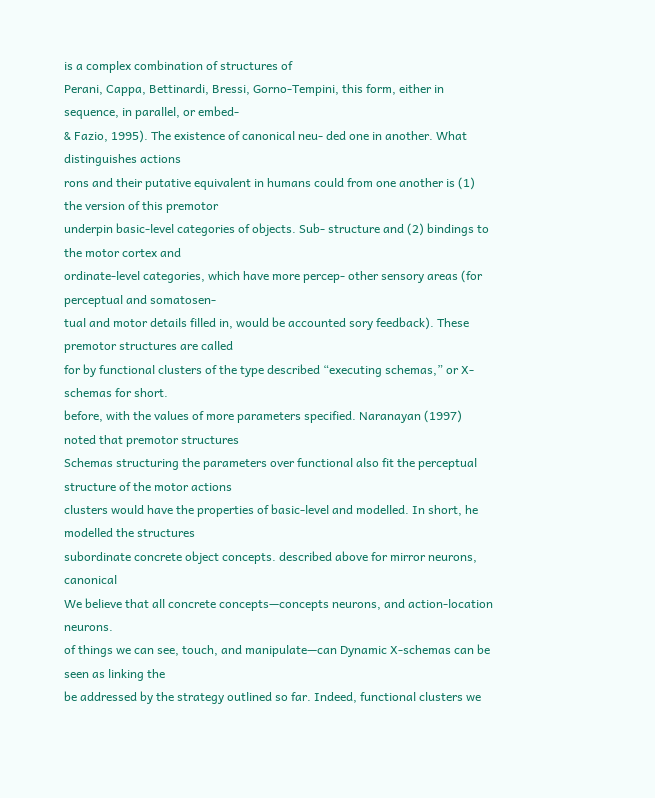is a complex combination of structures of
Perani, Cappa, Bettinardi, Bressi, Gorno-Tempini, this form, either in sequence, in parallel, or embed-
& Fazio, 1995). The existence of canonical neu- ded one in another. What distinguishes actions
rons and their putative equivalent in humans could from one another is (1) the version of this premotor
underpin basic-level categories of objects. Sub- structure and (2) bindings to the motor cortex and
ordinate-level categories, which have more percep- other sensory areas (for perceptual and somatosen-
tual and motor details filled in, would be accounted sory feedback). These premotor structures are called
for by functional clusters of the type described “executing schemas,” or X-schemas for short.
before, with the values of more parameters specified. Naranayan (1997) noted that premotor structures
Schemas structuring the parameters over functional also fit the perceptual structure of the motor actions
clusters would have the properties of basic-level and modelled. In short, he modelled the structures
subordinate concrete object concepts. described above for mirror neurons, canonical
We believe that all concrete concepts—concepts neurons, and action-location neurons.
of things we can see, touch, and manipulate—can Dynamic X-schemas can be seen as linking the
be addressed by the strategy outlined so far. Indeed, functional clusters we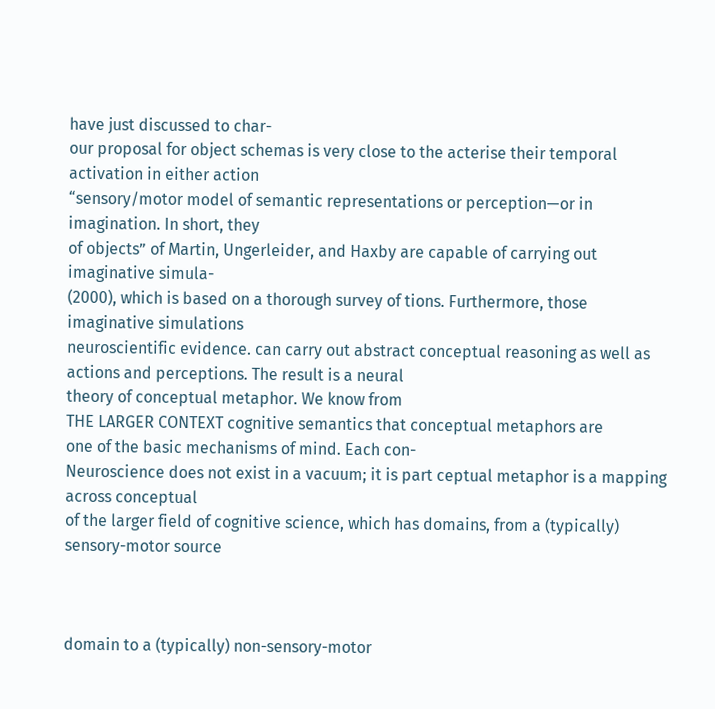have just discussed to char-
our proposal for object schemas is very close to the acterise their temporal activation in either action
“sensory/motor model of semantic representations or perception—or in imagination. In short, they
of objects” of Martin, Ungerleider, and Haxby are capable of carrying out imaginative simula-
(2000), which is based on a thorough survey of tions. Furthermore, those imaginative simulations
neuroscientific evidence. can carry out abstract conceptual reasoning as well as
actions and perceptions. The result is a neural
theory of conceptual metaphor. We know from
THE LARGER CONTEXT cognitive semantics that conceptual metaphors are
one of the basic mechanisms of mind. Each con-
Neuroscience does not exist in a vacuum; it is part ceptual metaphor is a mapping across conceptual
of the larger field of cognitive science, which has domains, from a (typically) sensory-motor source



domain to a (typically) non-sensory-motor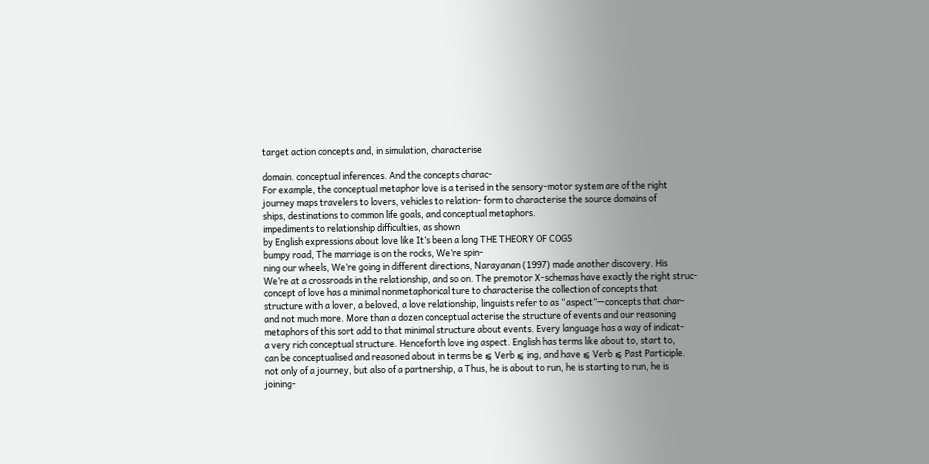target action concepts and, in simulation, characterise

domain. conceptual inferences. And the concepts charac-
For example, the conceptual metaphor love is a terised in the sensory-motor system are of the right
journey maps travelers to lovers, vehicles to relation- form to characterise the source domains of
ships, destinations to common life goals, and conceptual metaphors.
impediments to relationship difficulties, as shown
by English expressions about love like It’s been a long THE THEORY OF COGS
bumpy road, The marriage is on the rocks, We’re spin-
ning our wheels, We’re going in different directions, Narayanan (1997) made another discovery. His
We’re at a crossroads in the relationship, and so on. The premotor X-schemas have exactly the right struc-
concept of love has a minimal nonmetaphorical ture to characterise the collection of concepts that
structure with a lover, a beloved, a love relationship, linguists refer to as “aspect”—concepts that char-
and not much more. More than a dozen conceptual acterise the structure of events and our reasoning
metaphors of this sort add to that minimal structure about events. Every language has a way of indicat-
a very rich conceptual structure. Henceforth love ing aspect. English has terms like about to, start to,
can be conceptualised and reasoned about in terms be ⫹ Verb ⫹ ing, and have ⫹ Verb ⫹ Past Participle.
not only of a journey, but also of a partnership, a Thus, he is about to run, he is starting to run, he is
joining-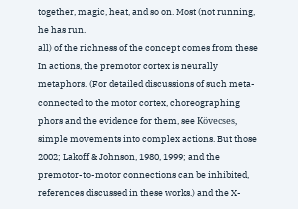together, magic, heat, and so on. Most (not running, he has run.
all) of the richness of the concept comes from these In actions, the premotor cortex is neurally
metaphors. (For detailed discussions of such meta- connected to the motor cortex, choreographing
phors and the evidence for them, see Kövecses, simple movements into complex actions. But those
2002; Lakoff & Johnson, 1980, 1999; and the premotor-to-motor connections can be inhibited,
references discussed in these works.) and the X-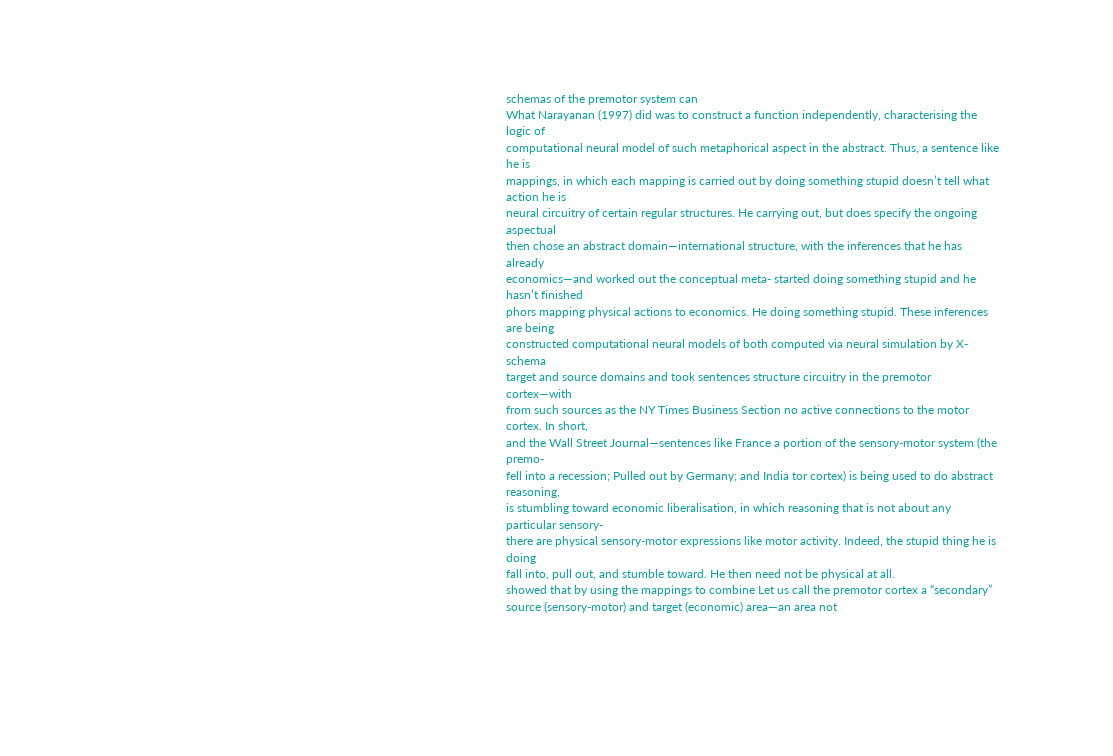schemas of the premotor system can
What Narayanan (1997) did was to construct a function independently, characterising the logic of
computational neural model of such metaphorical aspect in the abstract. Thus, a sentence like he is
mappings, in which each mapping is carried out by doing something stupid doesn’t tell what action he is
neural circuitry of certain regular structures. He carrying out, but does specify the ongoing aspectual
then chose an abstract domain—international structure, with the inferences that he has already
economics—and worked out the conceptual meta- started doing something stupid and he hasn’t finished
phors mapping physical actions to economics. He doing something stupid. These inferences are being
constructed computational neural models of both computed via neural simulation by X-schema
target and source domains and took sentences structure circuitry in the premotor cortex—with
from such sources as the NY Times Business Section no active connections to the motor cortex. In short,
and the Wall Street Journal—sentences like France a portion of the sensory-motor system (the premo-
fell into a recession; Pulled out by Germany; and India tor cortex) is being used to do abstract reasoning,
is stumbling toward economic liberalisation, in which reasoning that is not about any particular sensory-
there are physical sensory-motor expressions like motor activity. Indeed, the stupid thing he is doing
fall into, pull out, and stumble toward. He then need not be physical at all.
showed that by using the mappings to combine Let us call the premotor cortex a “secondary”
source (sensory-motor) and target (economic) area—an area not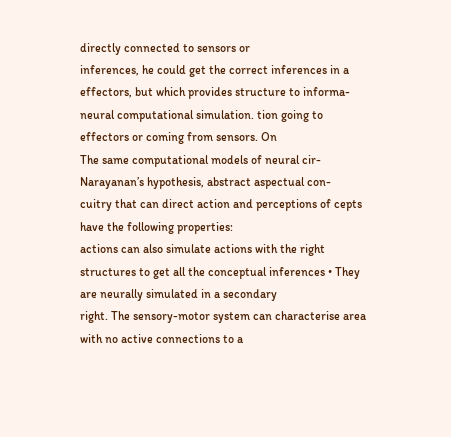directly connected to sensors or
inferences, he could get the correct inferences in a effectors, but which provides structure to informa-
neural computational simulation. tion going to effectors or coming from sensors. On
The same computational models of neural cir- Narayanan’s hypothesis, abstract aspectual con-
cuitry that can direct action and perceptions of cepts have the following properties:
actions can also simulate actions with the right
structures to get all the conceptual inferences • They are neurally simulated in a secondary
right. The sensory-motor system can characterise area with no active connections to a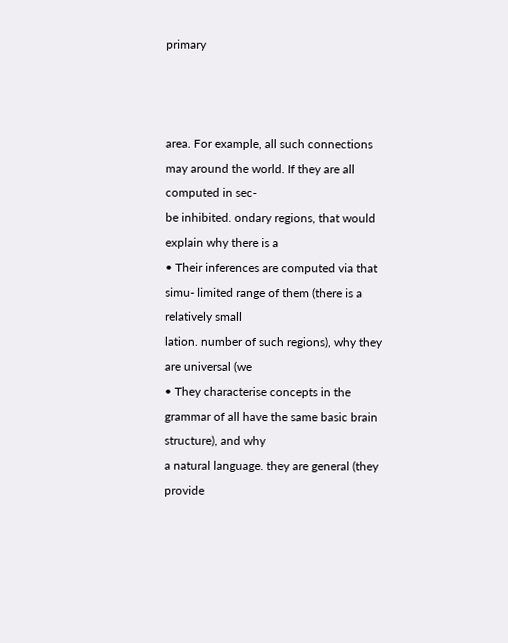primary



area. For example, all such connections may around the world. If they are all computed in sec-
be inhibited. ondary regions, that would explain why there is a
• Their inferences are computed via that simu- limited range of them (there is a relatively small
lation. number of such regions), why they are universal (we
• They characterise concepts in the grammar of all have the same basic brain structure), and why
a natural language. they are general (they provide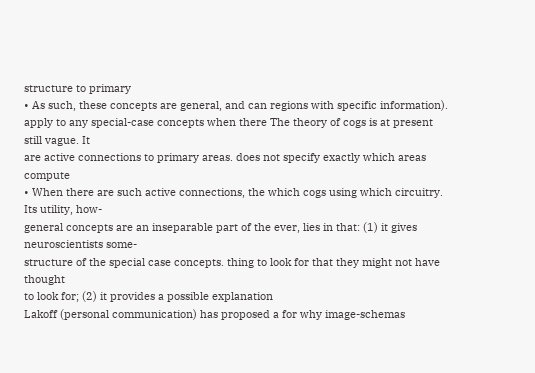structure to primary
• As such, these concepts are general, and can regions with specific information).
apply to any special-case concepts when there The theory of cogs is at present still vague. It
are active connections to primary areas. does not specify exactly which areas compute
• When there are such active connections, the which cogs using which circuitry. Its utility, how-
general concepts are an inseparable part of the ever, lies in that: (1) it gives neuroscientists some-
structure of the special case concepts. thing to look for that they might not have thought
to look for; (2) it provides a possible explanation
Lakoff (personal communication) has proposed a for why image-schemas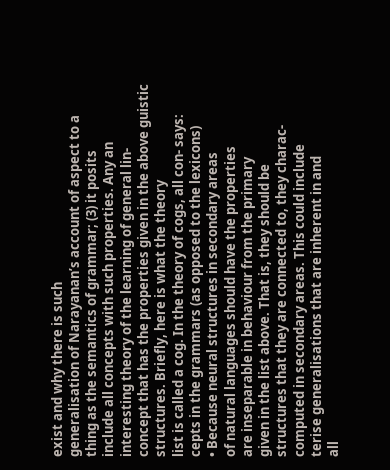exist and why there is such
generalisation of Narayanan’s account of aspect to a thing as the semantics of grammar; (3) it posits
include all concepts with such properties. Any an interesting theory of the learning of general lin-
concept that has the properties given in the above guistic structures. Briefly, here is what the theory
list is called a cog. In the theory of cogs, all con- says:
cepts in the grammars (as opposed to the lexicons)
• Because neural structures in secondary areas
of natural languages should have the properties
are inseparable in behaviour from the primary
given in the list above. That is, they should be
structures that they are connected to, they charac-
computed in secondary areas. This could include
terise generalisations that are inherent in and
all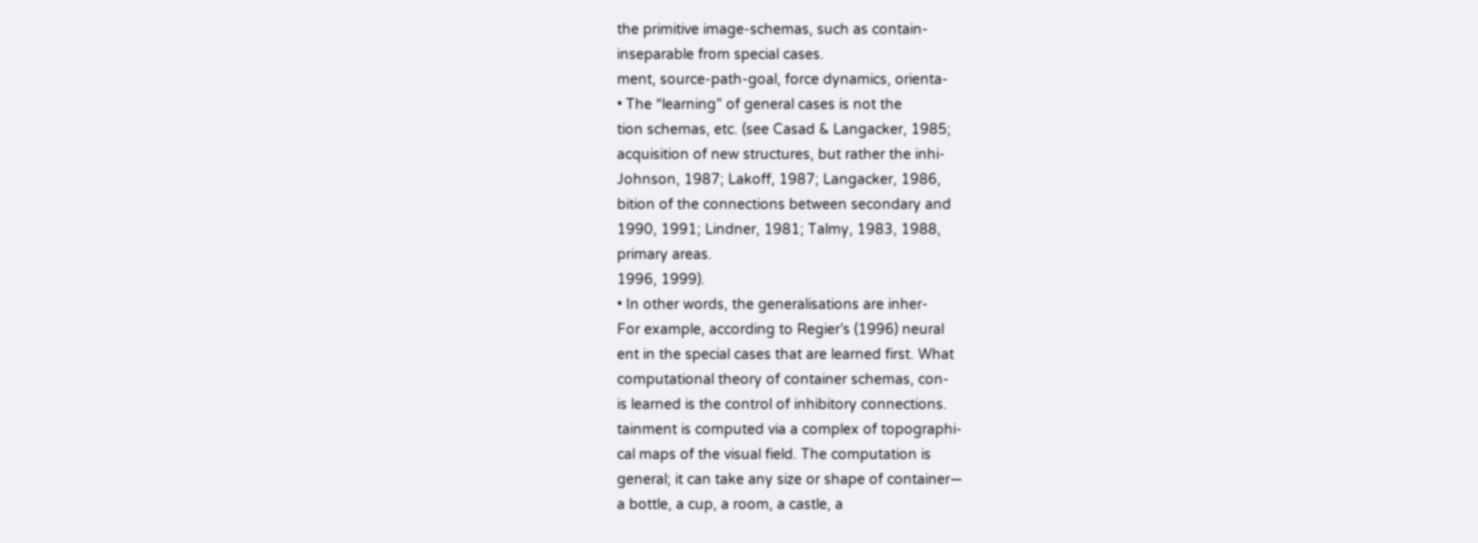the primitive image-schemas, such as contain-
inseparable from special cases.
ment, source-path-goal, force dynamics, orienta-
• The “learning” of general cases is not the
tion schemas, etc. (see Casad & Langacker, 1985;
acquisition of new structures, but rather the inhi-
Johnson, 1987; Lakoff, 1987; Langacker, 1986,
bition of the connections between secondary and
1990, 1991; Lindner, 1981; Talmy, 1983, 1988,
primary areas.
1996, 1999).
• In other words, the generalisations are inher-
For example, according to Regier’s (1996) neural
ent in the special cases that are learned first. What
computational theory of container schemas, con-
is learned is the control of inhibitory connections.
tainment is computed via a complex of topographi-
cal maps of the visual field. The computation is
general; it can take any size or shape of container—
a bottle, a cup, a room, a castle, a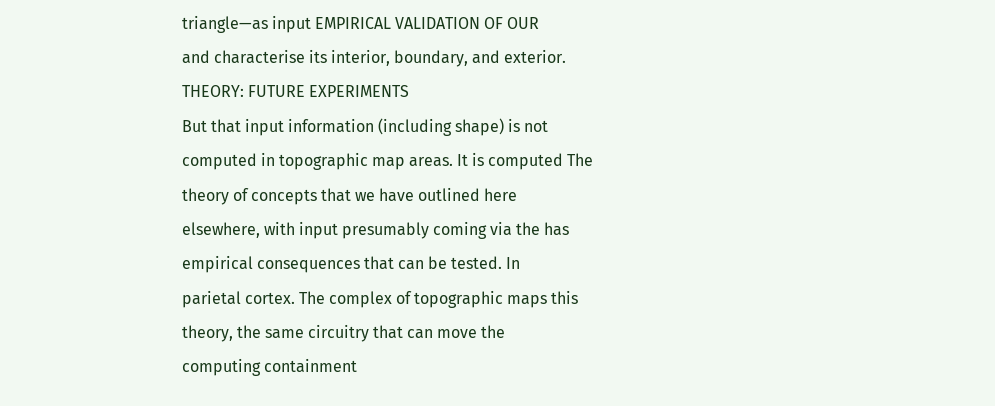triangle—as input EMPIRICAL VALIDATION OF OUR
and characterise its interior, boundary, and exterior. THEORY: FUTURE EXPERIMENTS
But that input information (including shape) is not
computed in topographic map areas. It is computed The theory of concepts that we have outlined here
elsewhere, with input presumably coming via the has empirical consequences that can be tested. In
parietal cortex. The complex of topographic maps this theory, the same circuitry that can move the
computing containment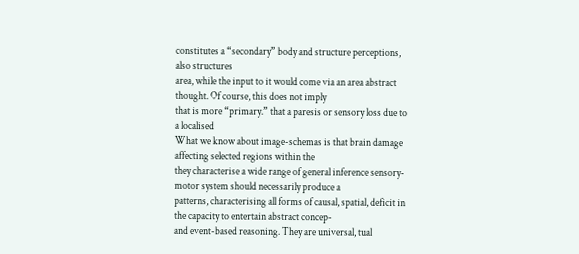constitutes a “secondary” body and structure perceptions, also structures
area, while the input to it would come via an area abstract thought. Of course, this does not imply
that is more “primary.” that a paresis or sensory loss due to a localised
What we know about image-schemas is that brain damage affecting selected regions within the
they characterise a wide range of general inference sensory-motor system should necessarily produce a
patterns, characterising all forms of causal, spatial, deficit in the capacity to entertain abstract concep-
and event-based reasoning. They are universal, tual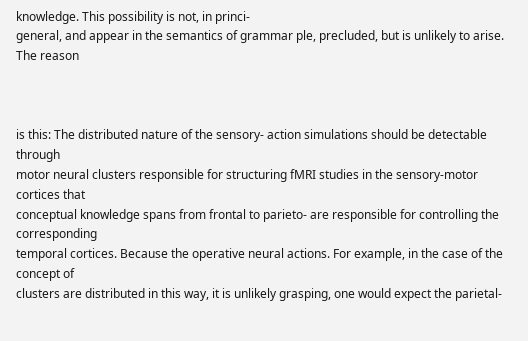knowledge. This possibility is not, in princi-
general, and appear in the semantics of grammar ple, precluded, but is unlikely to arise. The reason



is this: The distributed nature of the sensory- action simulations should be detectable through
motor neural clusters responsible for structuring fMRI studies in the sensory-motor cortices that
conceptual knowledge spans from frontal to parieto- are responsible for controlling the corresponding
temporal cortices. Because the operative neural actions. For example, in the case of the concept of
clusters are distributed in this way, it is unlikely grasping, one would expect the parietal-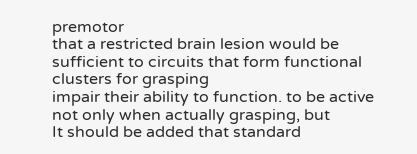premotor
that a restricted brain lesion would be sufficient to circuits that form functional clusters for grasping
impair their ability to function. to be active not only when actually grasping, but
It should be added that standard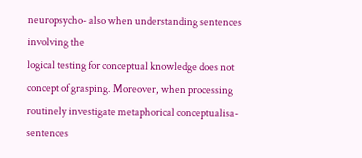neuropsycho- also when understanding sentences involving the
logical testing for conceptual knowledge does not concept of grasping. Moreover, when processing
routinely investigate metaphorical conceptualisa- sentences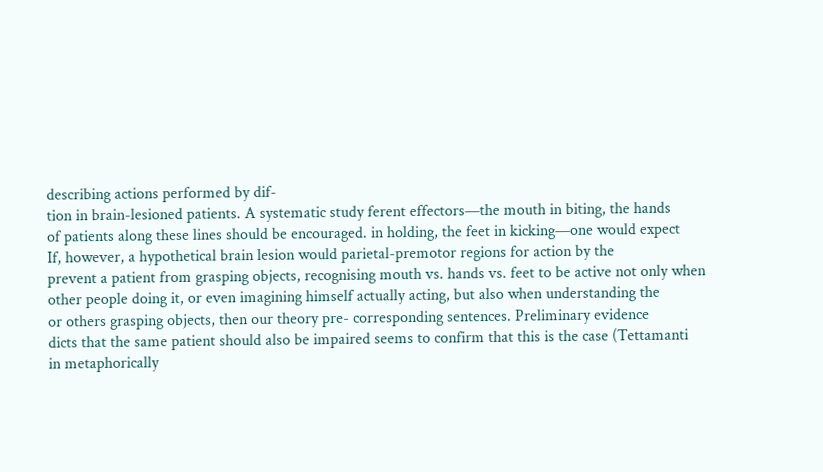describing actions performed by dif-
tion in brain-lesioned patients. A systematic study ferent effectors—the mouth in biting, the hands
of patients along these lines should be encouraged. in holding, the feet in kicking—one would expect
If, however, a hypothetical brain lesion would parietal-premotor regions for action by the
prevent a patient from grasping objects, recognising mouth vs. hands vs. feet to be active not only when
other people doing it, or even imagining himself actually acting, but also when understanding the
or others grasping objects, then our theory pre- corresponding sentences. Preliminary evidence
dicts that the same patient should also be impaired seems to confirm that this is the case (Tettamanti
in metaphorically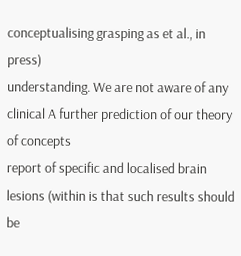conceptualising grasping as et al., in press)
understanding. We are not aware of any clinical A further prediction of our theory of concepts
report of specific and localised brain lesions (within is that such results should be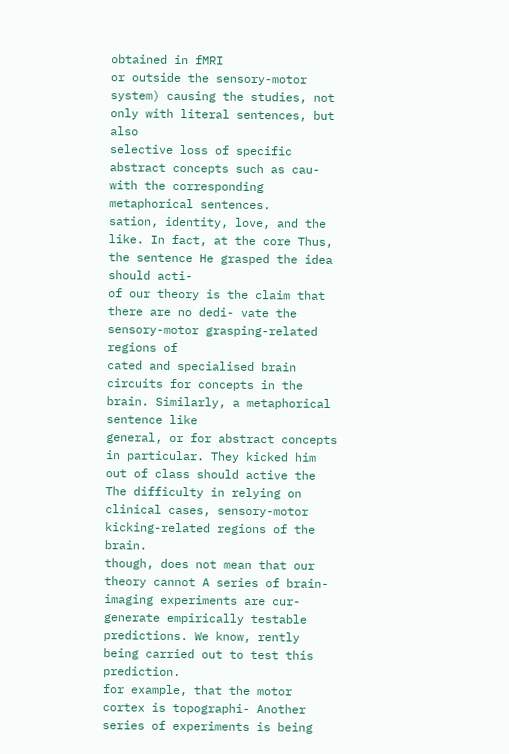obtained in fMRI
or outside the sensory-motor system) causing the studies, not only with literal sentences, but also
selective loss of specific abstract concepts such as cau- with the corresponding metaphorical sentences.
sation, identity, love, and the like. In fact, at the core Thus, the sentence He grasped the idea should acti-
of our theory is the claim that there are no dedi- vate the sensory-motor grasping-related regions of
cated and specialised brain circuits for concepts in the brain. Similarly, a metaphorical sentence like
general, or for abstract concepts in particular. They kicked him out of class should active the
The difficulty in relying on clinical cases, sensory-motor kicking-related regions of the brain.
though, does not mean that our theory cannot A series of brain-imaging experiments are cur-
generate empirically testable predictions. We know, rently being carried out to test this prediction.
for example, that the motor cortex is topographi- Another series of experiments is being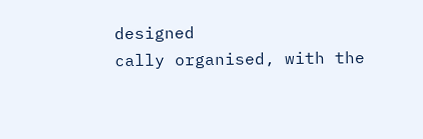designed
cally organised, with the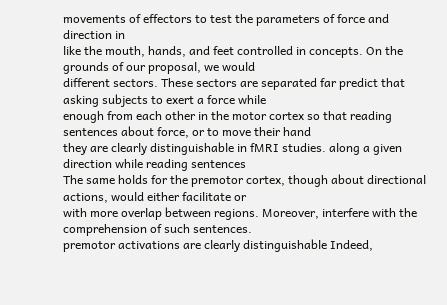movements of effectors to test the parameters of force and direction in
like the mouth, hands, and feet controlled in concepts. On the grounds of our proposal, we would
different sectors. These sectors are separated far predict that asking subjects to exert a force while
enough from each other in the motor cortex so that reading sentences about force, or to move their hand
they are clearly distinguishable in fMRI studies. along a given direction while reading sentences
The same holds for the premotor cortex, though about directional actions, would either facilitate or
with more overlap between regions. Moreover, interfere with the comprehension of such sentences.
premotor activations are clearly distinguishable Indeed,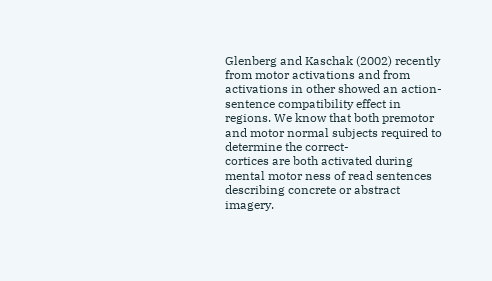Glenberg and Kaschak (2002) recently
from motor activations and from activations in other showed an action-sentence compatibility effect in
regions. We know that both premotor and motor normal subjects required to determine the correct-
cortices are both activated during mental motor ness of read sentences describing concrete or abstract
imagery.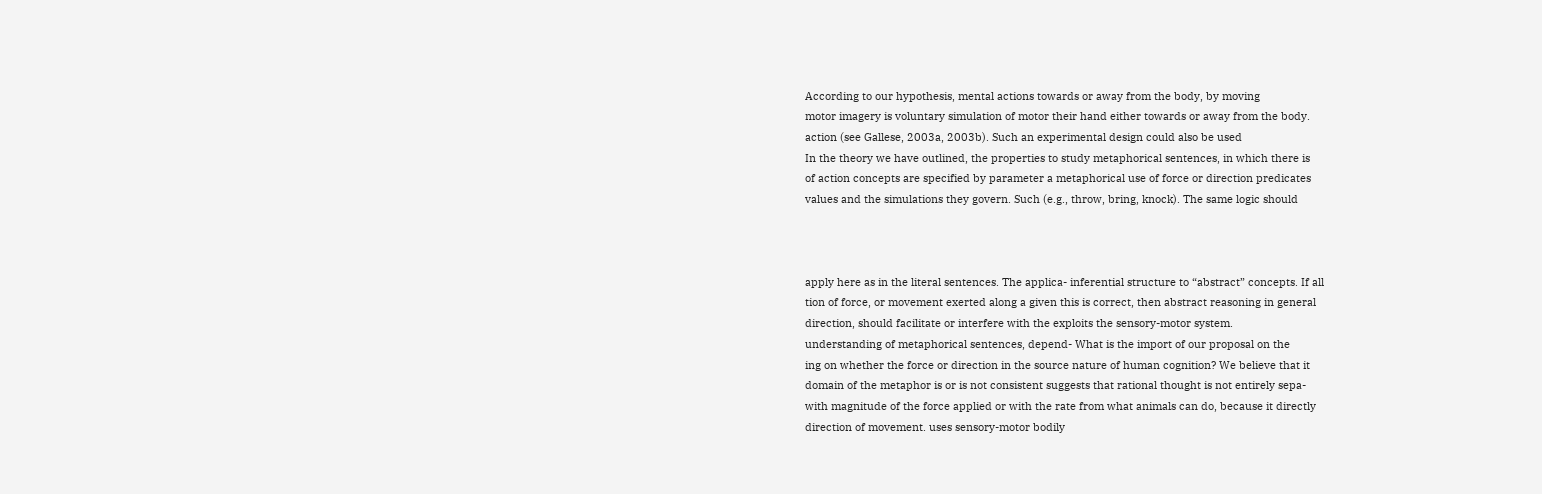According to our hypothesis, mental actions towards or away from the body, by moving
motor imagery is voluntary simulation of motor their hand either towards or away from the body.
action (see Gallese, 2003a, 2003b). Such an experimental design could also be used
In the theory we have outlined, the properties to study metaphorical sentences, in which there is
of action concepts are specified by parameter a metaphorical use of force or direction predicates
values and the simulations they govern. Such (e.g., throw, bring, knock). The same logic should



apply here as in the literal sentences. The applica- inferential structure to “abstract” concepts. If all
tion of force, or movement exerted along a given this is correct, then abstract reasoning in general
direction, should facilitate or interfere with the exploits the sensory-motor system.
understanding of metaphorical sentences, depend- What is the import of our proposal on the
ing on whether the force or direction in the source nature of human cognition? We believe that it
domain of the metaphor is or is not consistent suggests that rational thought is not entirely sepa-
with magnitude of the force applied or with the rate from what animals can do, because it directly
direction of movement. uses sensory-motor bodily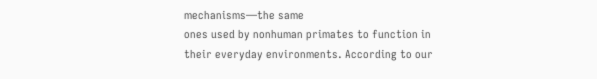mechanisms—the same
ones used by nonhuman primates to function in
their everyday environments. According to our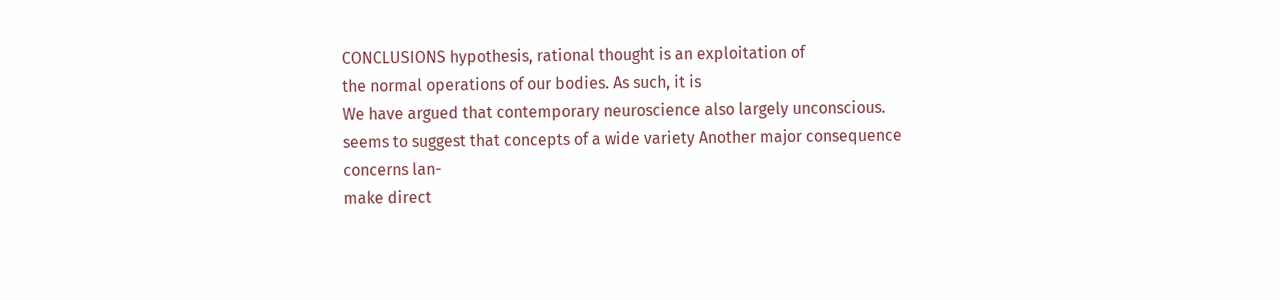CONCLUSIONS hypothesis, rational thought is an exploitation of
the normal operations of our bodies. As such, it is
We have argued that contemporary neuroscience also largely unconscious.
seems to suggest that concepts of a wide variety Another major consequence concerns lan-
make direct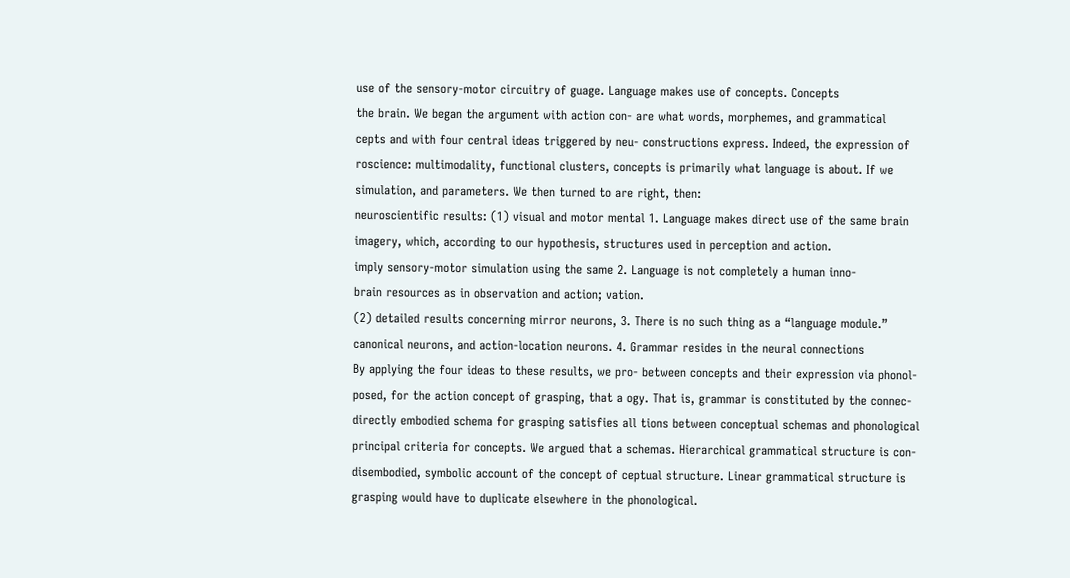use of the sensory-motor circuitry of guage. Language makes use of concepts. Concepts
the brain. We began the argument with action con- are what words, morphemes, and grammatical
cepts and with four central ideas triggered by neu- constructions express. Indeed, the expression of
roscience: multimodality, functional clusters, concepts is primarily what language is about. If we
simulation, and parameters. We then turned to are right, then:
neuroscientific results: (1) visual and motor mental 1. Language makes direct use of the same brain
imagery, which, according to our hypothesis, structures used in perception and action.
imply sensory-motor simulation using the same 2. Language is not completely a human inno-
brain resources as in observation and action; vation.
(2) detailed results concerning mirror neurons, 3. There is no such thing as a “language module.”
canonical neurons, and action-location neurons. 4. Grammar resides in the neural connections
By applying the four ideas to these results, we pro- between concepts and their expression via phonol-
posed, for the action concept of grasping, that a ogy. That is, grammar is constituted by the connec-
directly embodied schema for grasping satisfies all tions between conceptual schemas and phonological
principal criteria for concepts. We argued that a schemas. Hierarchical grammatical structure is con-
disembodied, symbolic account of the concept of ceptual structure. Linear grammatical structure is
grasping would have to duplicate elsewhere in the phonological.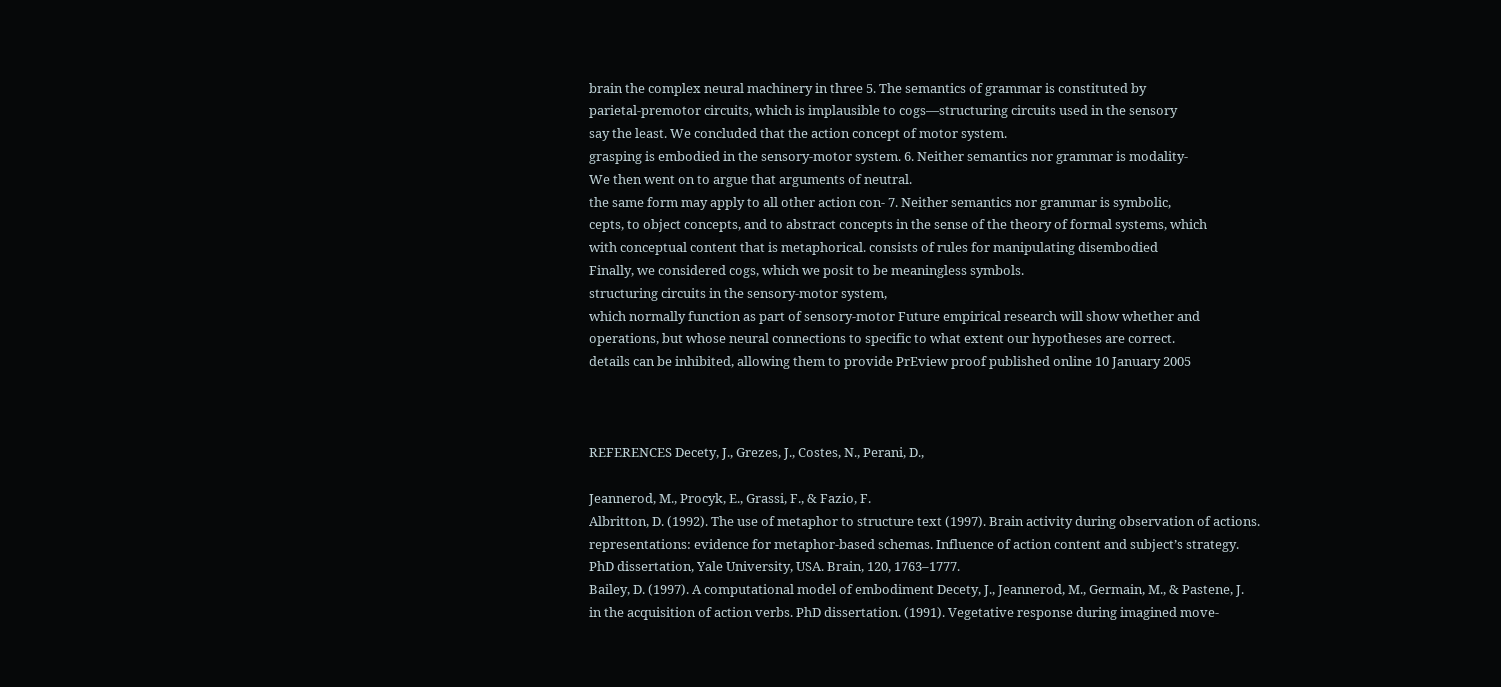brain the complex neural machinery in three 5. The semantics of grammar is constituted by
parietal-premotor circuits, which is implausible to cogs—structuring circuits used in the sensory
say the least. We concluded that the action concept of motor system.
grasping is embodied in the sensory-motor system. 6. Neither semantics nor grammar is modality-
We then went on to argue that arguments of neutral.
the same form may apply to all other action con- 7. Neither semantics nor grammar is symbolic,
cepts, to object concepts, and to abstract concepts in the sense of the theory of formal systems, which
with conceptual content that is metaphorical. consists of rules for manipulating disembodied
Finally, we considered cogs, which we posit to be meaningless symbols.
structuring circuits in the sensory-motor system,
which normally function as part of sensory-motor Future empirical research will show whether and
operations, but whose neural connections to specific to what extent our hypotheses are correct.
details can be inhibited, allowing them to provide PrEview proof published online 10 January 2005



REFERENCES Decety, J., Grezes, J., Costes, N., Perani, D.,

Jeannerod, M., Procyk, E., Grassi, F., & Fazio, F.
Albritton, D. (1992). The use of metaphor to structure text (1997). Brain activity during observation of actions.
representations: evidence for metaphor-based schemas. Influence of action content and subject’s strategy.
PhD dissertation, Yale University, USA. Brain, 120, 1763–1777.
Bailey, D. (1997). A computational model of embodiment Decety, J., Jeannerod, M., Germain, M., & Pastene, J.
in the acquisition of action verbs. PhD dissertation. (1991). Vegetative response during imagined move-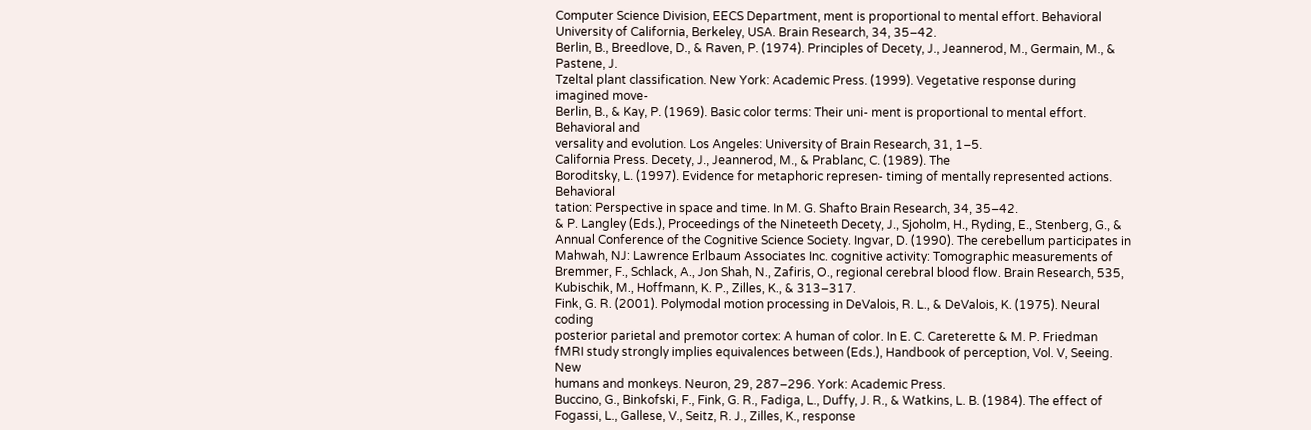Computer Science Division, EECS Department, ment is proportional to mental effort. Behavioral
University of California, Berkeley, USA. Brain Research, 34, 35–42.
Berlin, B., Breedlove, D., & Raven, P. (1974). Principles of Decety, J., Jeannerod, M., Germain, M., & Pastene, J.
Tzeltal plant classification. New York: Academic Press. (1999). Vegetative response during imagined move-
Berlin, B., & Kay, P. (1969). Basic color terms: Their uni- ment is proportional to mental effort. Behavioral and
versality and evolution. Los Angeles: University of Brain Research, 31, 1–5.
California Press. Decety, J., Jeannerod, M., & Prablanc, C. (1989). The
Boroditsky, L. (1997). Evidence for metaphoric represen- timing of mentally represented actions. Behavioral
tation: Perspective in space and time. In M. G. Shafto Brain Research, 34, 35–42.
& P. Langley (Eds.), Proceedings of the Nineteeth Decety, J., Sjoholm, H., Ryding, E., Stenberg, G., &
Annual Conference of the Cognitive Science Society. Ingvar, D. (1990). The cerebellum participates in
Mahwah, NJ: Lawrence Erlbaum Associates Inc. cognitive activity: Tomographic measurements of
Bremmer, F., Schlack, A., Jon Shah, N., Zafiris, O., regional cerebral blood flow. Brain Research, 535,
Kubischik, M., Hoffmann, K. P., Zilles, K., & 313–317.
Fink, G. R. (2001). Polymodal motion processing in DeValois, R. L., & DeValois, K. (1975). Neural coding
posterior parietal and premotor cortex: A human of color. In E. C. Careterette & M. P. Friedman
fMRI study strongly implies equivalences between (Eds.), Handbook of perception, Vol. V, Seeing. New
humans and monkeys. Neuron, 29, 287–296. York: Academic Press.
Buccino, G., Binkofski, F., Fink, G. R., Fadiga, L., Duffy, J. R., & Watkins, L. B. (1984). The effect of
Fogassi, L., Gallese, V., Seitz, R. J., Zilles, K., response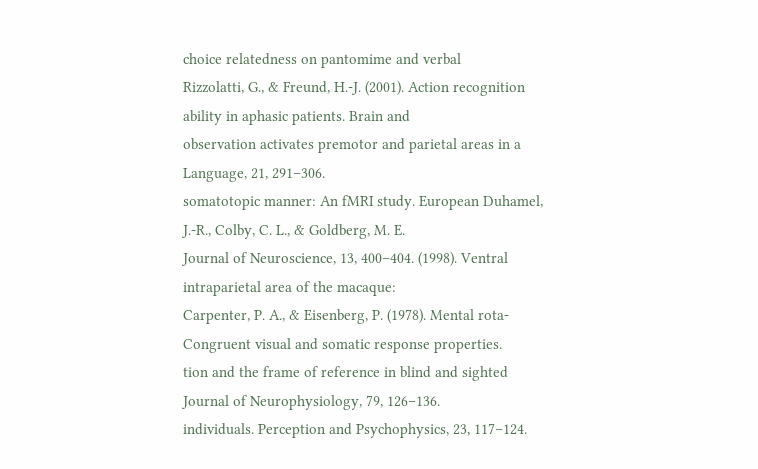choice relatedness on pantomime and verbal
Rizzolatti, G., & Freund, H.-J. (2001). Action recognition ability in aphasic patients. Brain and
observation activates premotor and parietal areas in a Language, 21, 291–306.
somatotopic manner: An fMRI study. European Duhamel, J.-R., Colby, C. L., & Goldberg, M. E.
Journal of Neuroscience, 13, 400–404. (1998). Ventral intraparietal area of the macaque:
Carpenter, P. A., & Eisenberg, P. (1978). Mental rota- Congruent visual and somatic response properties.
tion and the frame of reference in blind and sighted Journal of Neurophysiology, 79, 126–136.
individuals. Perception and Psychophysics, 23, 117–124.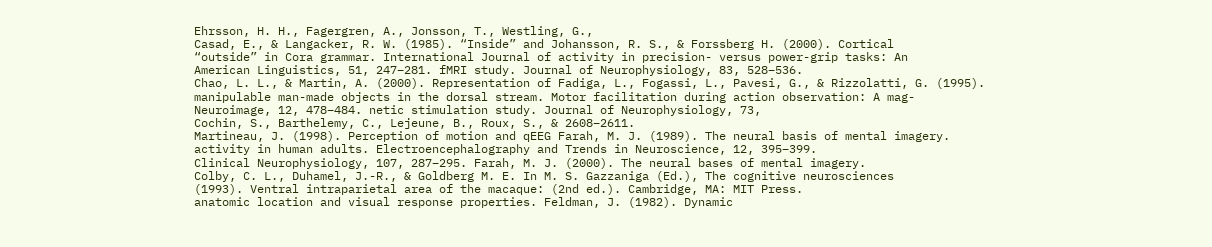Ehrsson, H. H., Fagergren, A., Jonsson, T., Westling, G.,
Casad, E., & Langacker, R. W. (1985). “Inside” and Johansson, R. S., & Forssberg H. (2000). Cortical
“outside” in Cora grammar. International Journal of activity in precision- versus power-grip tasks: An
American Linguistics, 51, 247–281. fMRI study. Journal of Neurophysiology, 83, 528–536.
Chao, L. L., & Martin, A. (2000). Representation of Fadiga, L., Fogassi, L., Pavesi, G., & Rizzolatti, G. (1995).
manipulable man-made objects in the dorsal stream. Motor facilitation during action observation: A mag-
Neuroimage, 12, 478–484. netic stimulation study. Journal of Neurophysiology, 73,
Cochin, S., Barthelemy, C., Lejeune, B., Roux, S., & 2608–2611.
Martineau, J. (1998). Perception of motion and qEEG Farah, M. J. (1989). The neural basis of mental imagery.
activity in human adults. Electroencephalography and Trends in Neuroscience, 12, 395–399.
Clinical Neurophysiology, 107, 287–295. Farah, M. J. (2000). The neural bases of mental imagery.
Colby, C. L., Duhamel, J.-R., & Goldberg M. E. In M. S. Gazzaniga (Ed.), The cognitive neurosciences
(1993). Ventral intraparietal area of the macaque: (2nd ed.). Cambridge, MA: MIT Press.
anatomic location and visual response properties. Feldman, J. (1982). Dynamic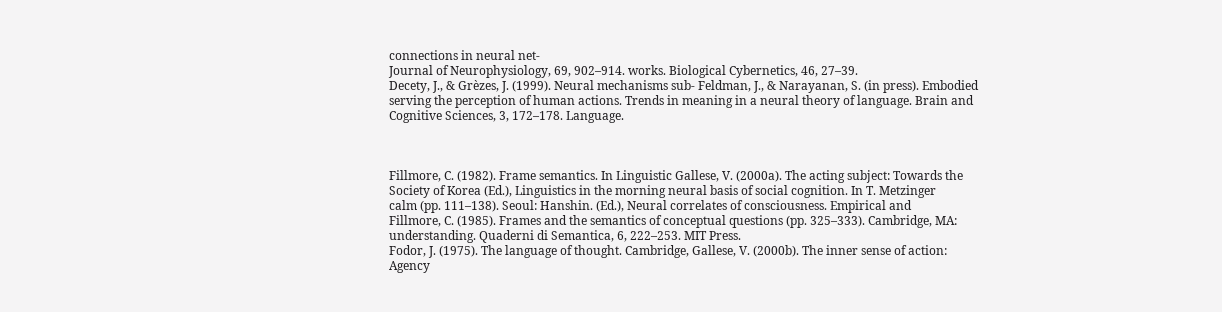connections in neural net-
Journal of Neurophysiology, 69, 902–914. works. Biological Cybernetics, 46, 27–39.
Decety, J., & Grèzes, J. (1999). Neural mechanisms sub- Feldman, J., & Narayanan, S. (in press). Embodied
serving the perception of human actions. Trends in meaning in a neural theory of language. Brain and
Cognitive Sciences, 3, 172–178. Language.



Fillmore, C. (1982). Frame semantics. In Linguistic Gallese, V. (2000a). The acting subject: Towards the
Society of Korea (Ed.), Linguistics in the morning neural basis of social cognition. In T. Metzinger
calm (pp. 111–138). Seoul: Hanshin. (Ed.), Neural correlates of consciousness. Empirical and
Fillmore, C. (1985). Frames and the semantics of conceptual questions (pp. 325–333). Cambridge, MA:
understanding. Quaderni di Semantica, 6, 222–253. MIT Press.
Fodor, J. (1975). The language of thought. Cambridge, Gallese, V. (2000b). The inner sense of action: Agency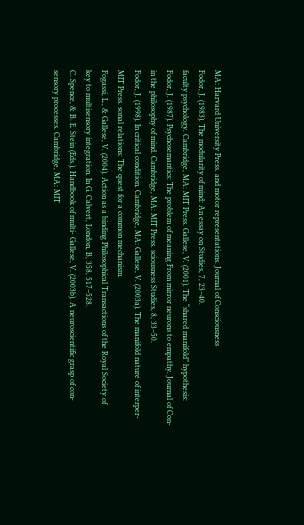MA: Harvard University Press. and motor representations. Journal of Consciousness
Fodor, J. (1983). The modularity of mind: An essay on Studies, 7, 23–40.
faculty psychology. Cambridge, MA: MIT Press. Gallese, V. (2001). The “shared manifold” hypothesis:
Fodor, J. (1987). Psychosemantics: The problem of meaning From mirror neurons to empathy. Journal of Con-
in the philosophy of mind. Cambridge, MA: MIT Press. sciousness Studies, 8, 33–50.
Fodor, J. (1998). In critical condition. Cambridge, MA: Gallese, V. (2003a). The manifold nature of interper-
MIT Press. sonal relations: The quest for a common mechanism.
Fogassi, L., & Gallese, V. (2004). Action as a binding Philosophical Transactions of the Royal Society of
key to multisensory integration. In G. Calvert, London, B, 358, 517–528.
C. Spence, & B. E. Stein (Eds.), Handbook of multi- Gallese, V. (2003b). A neuroscientific grasp of con-
sensory processes. Cambridge, MA: MIT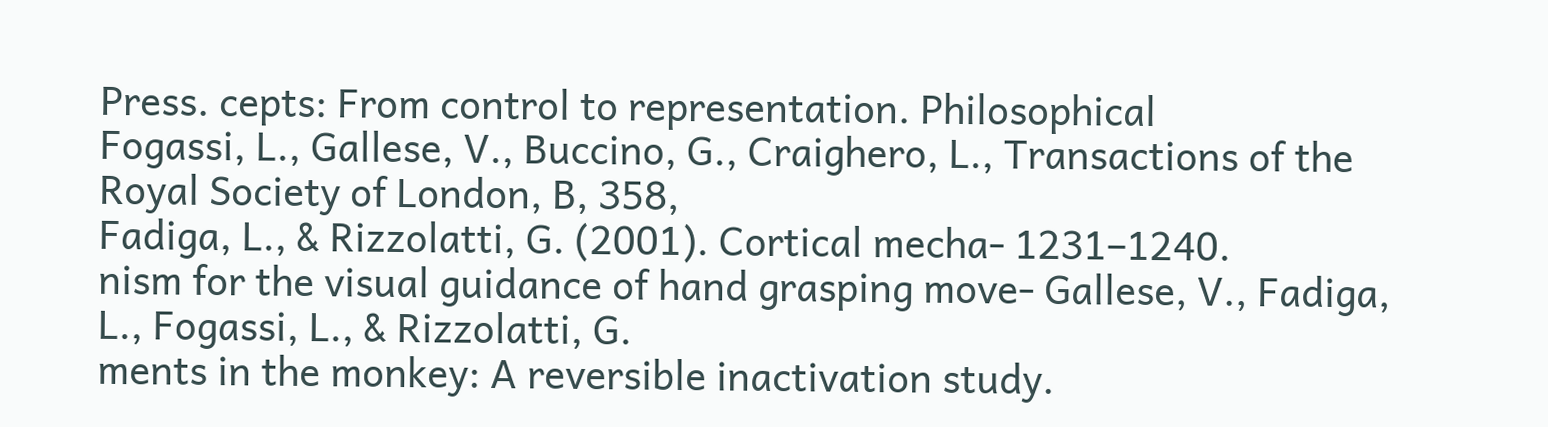Press. cepts: From control to representation. Philosophical
Fogassi, L., Gallese, V., Buccino, G., Craighero, L., Transactions of the Royal Society of London, B, 358,
Fadiga, L., & Rizzolatti, G. (2001). Cortical mecha- 1231–1240.
nism for the visual guidance of hand grasping move- Gallese, V., Fadiga, L., Fogassi, L., & Rizzolatti, G.
ments in the monkey: A reversible inactivation study.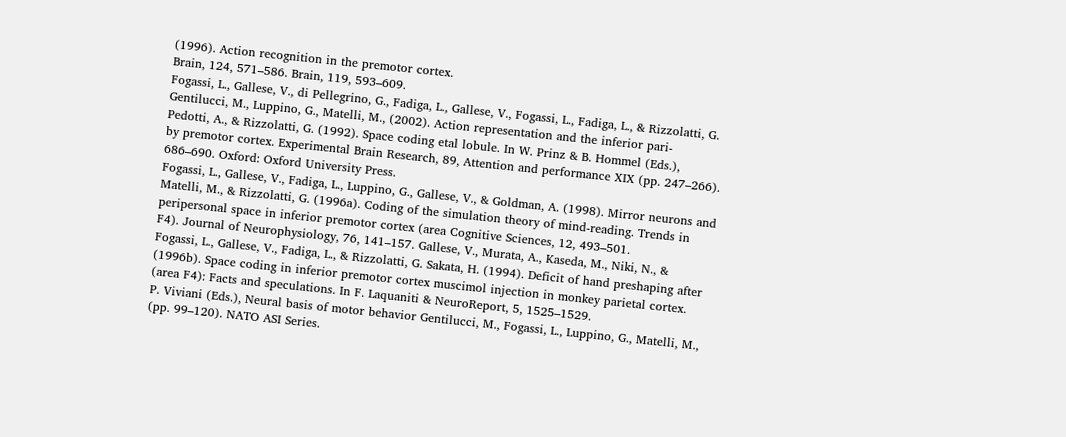(1996). Action recognition in the premotor cortex.
Brain, 124, 571–586. Brain, 119, 593–609.
Fogassi, L., Gallese, V., di Pellegrino, G., Fadiga, L., Gallese, V., Fogassi, L., Fadiga, L., & Rizzolatti, G.
Gentilucci, M., Luppino, G., Matelli, M., (2002). Action representation and the inferior pari-
Pedotti, A., & Rizzolatti, G. (1992). Space coding etal lobule. In W. Prinz & B. Hommel (Eds.),
by premotor cortex. Experimental Brain Research, 89, Attention and performance XIX (pp. 247–266).
686–690. Oxford: Oxford University Press.
Fogassi, L., Gallese, V., Fadiga, L., Luppino, G., Gallese, V., & Goldman, A. (1998). Mirror neurons and
Matelli, M., & Rizzolatti, G. (1996a). Coding of the simulation theory of mind-reading. Trends in
peripersonal space in inferior premotor cortex (area Cognitive Sciences, 12, 493–501.
F4). Journal of Neurophysiology, 76, 141–157. Gallese, V., Murata, A., Kaseda, M., Niki, N., &
Fogassi, L., Gallese, V., Fadiga, L., & Rizzolatti, G. Sakata, H. (1994). Deficit of hand preshaping after
(1996b). Space coding in inferior premotor cortex muscimol injection in monkey parietal cortex.
(area F4): Facts and speculations. In F. Laquaniti & NeuroReport, 5, 1525–1529.
P. Viviani (Eds.), Neural basis of motor behavior Gentilucci, M., Fogassi, L., Luppino, G., Matelli, M.,
(pp. 99–120). NATO ASI Series.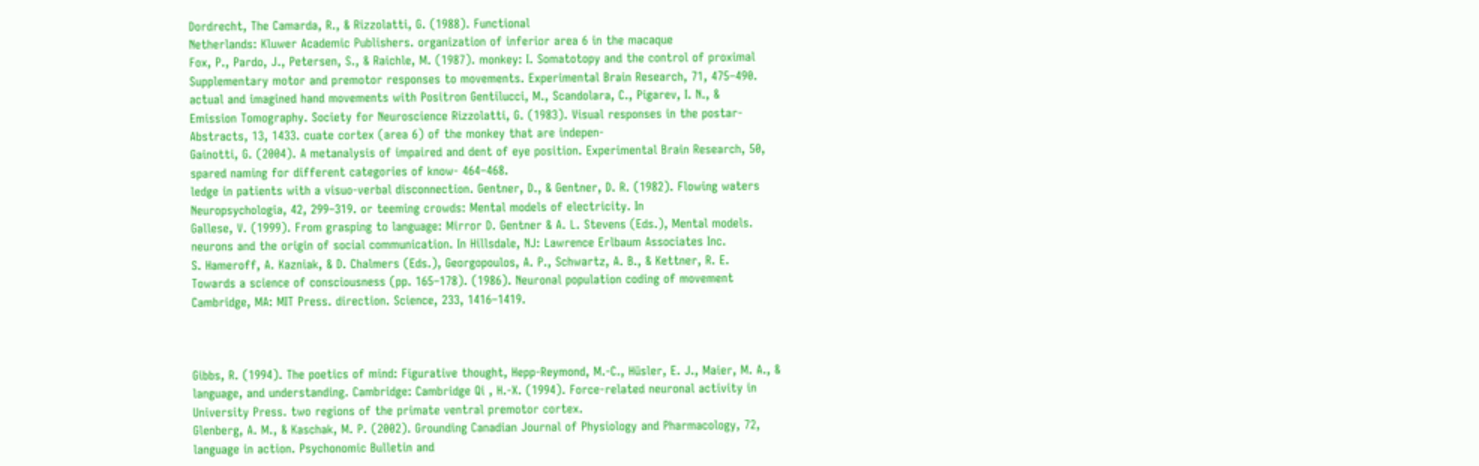Dordrecht, The Camarda, R., & Rizzolatti, G. (1988). Functional
Netherlands: Kluwer Academic Publishers. organization of inferior area 6 in the macaque
Fox, P., Pardo, J., Petersen, S., & Raichle, M. (1987). monkey: I. Somatotopy and the control of proximal
Supplementary motor and premotor responses to movements. Experimental Brain Research, 71, 475–490.
actual and imagined hand movements with Positron Gentilucci, M., Scandolara, C., Pigarev, I. N., &
Emission Tomography. Society for Neuroscience Rizzolatti, G. (1983). Visual responses in the postar-
Abstracts, 13, 1433. cuate cortex (area 6) of the monkey that are indepen-
Gainotti, G. (2004). A metanalysis of impaired and dent of eye position. Experimental Brain Research, 50,
spared naming for different categories of know- 464–468.
ledge in patients with a visuo-verbal disconnection. Gentner, D., & Gentner, D. R. (1982). Flowing waters
Neuropsychologia, 42, 299–319. or teeming crowds: Mental models of electricity. In
Gallese, V. (1999). From grasping to language: Mirror D. Gentner & A. L. Stevens (Eds.), Mental models.
neurons and the origin of social communication. In Hillsdale, NJ: Lawrence Erlbaum Associates Inc.
S. Hameroff, A. Kazniak, & D. Chalmers (Eds.), Georgopoulos, A. P., Schwartz, A. B., & Kettner, R. E.
Towards a science of consciousness (pp. 165–178). (1986). Neuronal population coding of movement
Cambridge, MA: MIT Press. direction. Science, 233, 1416–1419.



Gibbs, R. (1994). The poetics of mind: Figurative thought, Hepp-Reymond, M.-C., Hüsler, E. J., Maier, M. A., &
language, and understanding. Cambridge: Cambridge Qi , H.-X. (1994). Force-related neuronal activity in
University Press. two regions of the primate ventral premotor cortex.
Glenberg, A. M., & Kaschak, M. P. (2002). Grounding Canadian Journal of Physiology and Pharmacology, 72,
language in action. Psychonomic Bulletin and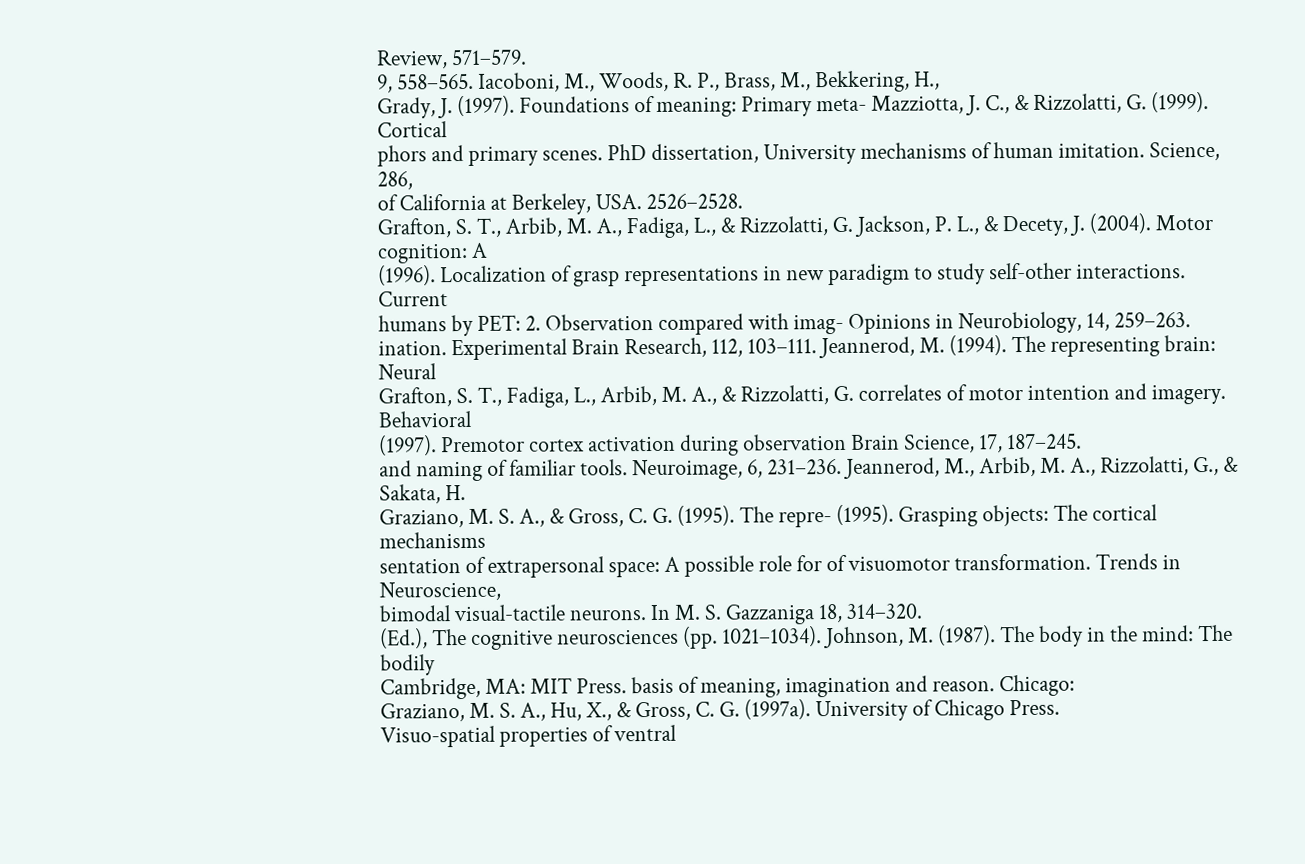Review, 571–579.
9, 558–565. Iacoboni, M., Woods, R. P., Brass, M., Bekkering, H.,
Grady, J. (1997). Foundations of meaning: Primary meta- Mazziotta, J. C., & Rizzolatti, G. (1999). Cortical
phors and primary scenes. PhD dissertation, University mechanisms of human imitation. Science, 286,
of California at Berkeley, USA. 2526–2528.
Grafton, S. T., Arbib, M. A., Fadiga, L., & Rizzolatti, G. Jackson, P. L., & Decety, J. (2004). Motor cognition: A
(1996). Localization of grasp representations in new paradigm to study self-other interactions. Current
humans by PET: 2. Observation compared with imag- Opinions in Neurobiology, 14, 259–263.
ination. Experimental Brain Research, 112, 103–111. Jeannerod, M. (1994). The representing brain: Neural
Grafton, S. T., Fadiga, L., Arbib, M. A., & Rizzolatti, G. correlates of motor intention and imagery. Behavioral
(1997). Premotor cortex activation during observation Brain Science, 17, 187–245.
and naming of familiar tools. Neuroimage, 6, 231–236. Jeannerod, M., Arbib, M. A., Rizzolatti, G., & Sakata, H.
Graziano, M. S. A., & Gross, C. G. (1995). The repre- (1995). Grasping objects: The cortical mechanisms
sentation of extrapersonal space: A possible role for of visuomotor transformation. Trends in Neuroscience,
bimodal visual-tactile neurons. In M. S. Gazzaniga 18, 314–320.
(Ed.), The cognitive neurosciences (pp. 1021–1034). Johnson, M. (1987). The body in the mind: The bodily
Cambridge, MA: MIT Press. basis of meaning, imagination and reason. Chicago:
Graziano, M. S. A., Hu, X., & Gross, C. G. (1997a). University of Chicago Press.
Visuo-spatial properties of ventral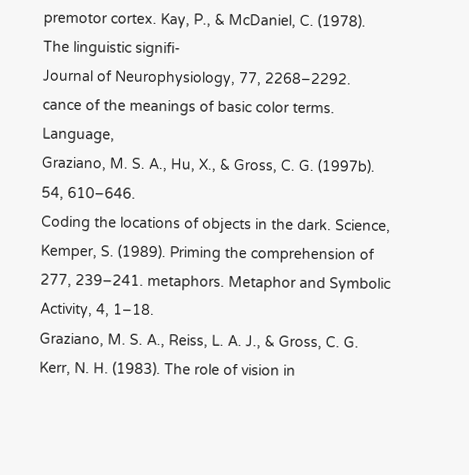premotor cortex. Kay, P., & McDaniel, C. (1978). The linguistic signifi-
Journal of Neurophysiology, 77, 2268–2292. cance of the meanings of basic color terms. Language,
Graziano, M. S. A., Hu, X., & Gross, C. G. (1997b). 54, 610–646.
Coding the locations of objects in the dark. Science, Kemper, S. (1989). Priming the comprehension of
277, 239–241. metaphors. Metaphor and Symbolic Activity, 4, 1–18.
Graziano, M. S. A., Reiss, L. A. J., & Gross, C. G. Kerr, N. H. (1983). The role of vision in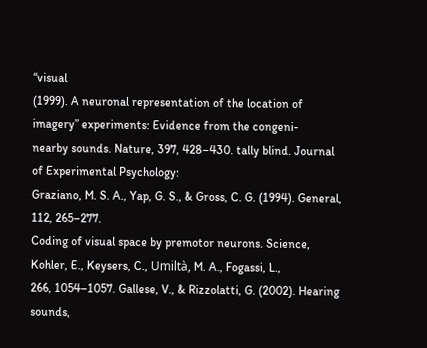“visual
(1999). A neuronal representation of the location of imagery” experiments: Evidence from the congeni-
nearby sounds. Nature, 397, 428–430. tally blind. Journal of Experimental Psychology:
Graziano, M. S. A., Yap, G. S., & Gross, C. G. (1994). General, 112, 265–277.
Coding of visual space by premotor neurons. Science, Kohler, E., Keysers, C., Umiltà, M. A., Fogassi, L.,
266, 1054–1057. Gallese, V., & Rizzolatti, G. (2002). Hearing sounds,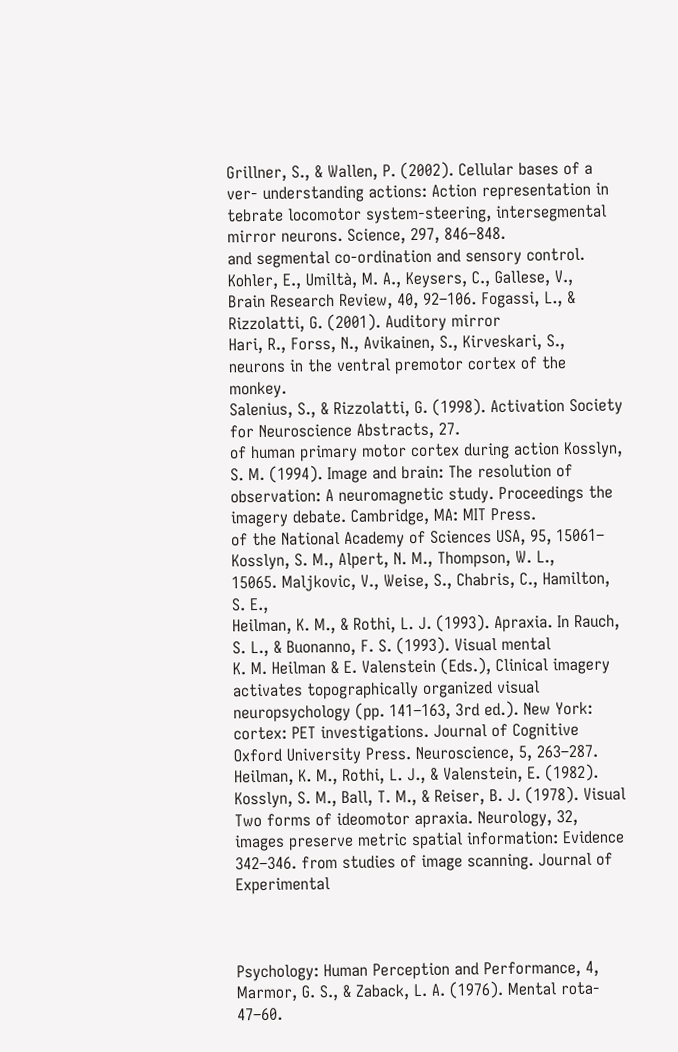Grillner, S., & Wallen, P. (2002). Cellular bases of a ver- understanding actions: Action representation in
tebrate locomotor system-steering, intersegmental mirror neurons. Science, 297, 846–848.
and segmental co-ordination and sensory control. Kohler, E., Umiltà, M. A., Keysers, C., Gallese, V.,
Brain Research Review, 40, 92–106. Fogassi, L., & Rizzolatti, G. (2001). Auditory mirror
Hari, R., Forss, N., Avikainen, S., Kirveskari, S., neurons in the ventral premotor cortex of the monkey.
Salenius, S., & Rizzolatti, G. (1998). Activation Society for Neuroscience Abstracts, 27.
of human primary motor cortex during action Kosslyn, S. M. (1994). Image and brain: The resolution of
observation: A neuromagnetic study. Proceedings the imagery debate. Cambridge, MA: MIT Press.
of the National Academy of Sciences USA, 95, 15061– Kosslyn, S. M., Alpert, N. M., Thompson, W. L.,
15065. Maljkovic, V., Weise, S., Chabris, C., Hamilton, S. E.,
Heilman, K. M., & Rothi, L. J. (1993). Apraxia. In Rauch, S. L., & Buonanno, F. S. (1993). Visual mental
K. M. Heilman & E. Valenstein (Eds.), Clinical imagery activates topographically organized visual
neuropsychology (pp. 141–163, 3rd ed.). New York: cortex: PET investigations. Journal of Cognitive
Oxford University Press. Neuroscience, 5, 263–287.
Heilman, K. M., Rothi, L. J., & Valenstein, E. (1982). Kosslyn, S. M., Ball, T. M., & Reiser, B. J. (1978). Visual
Two forms of ideomotor apraxia. Neurology, 32, images preserve metric spatial information: Evidence
342–346. from studies of image scanning. Journal of Experimental



Psychology: Human Perception and Performance, 4, Marmor, G. S., & Zaback, L. A. (1976). Mental rota-
47–60.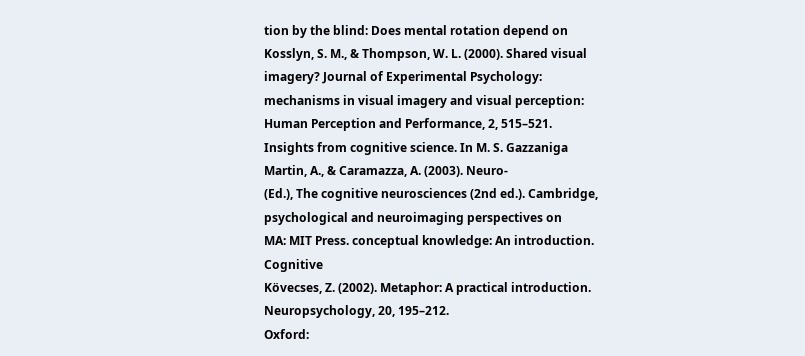tion by the blind: Does mental rotation depend on
Kosslyn, S. M., & Thompson, W. L. (2000). Shared visual imagery? Journal of Experimental Psychology:
mechanisms in visual imagery and visual perception: Human Perception and Performance, 2, 515–521.
Insights from cognitive science. In M. S. Gazzaniga Martin, A., & Caramazza, A. (2003). Neuro-
(Ed.), The cognitive neurosciences (2nd ed.). Cambridge, psychological and neuroimaging perspectives on
MA: MIT Press. conceptual knowledge: An introduction. Cognitive
Kövecses, Z. (2002). Metaphor: A practical introduction. Neuropsychology, 20, 195–212.
Oxford: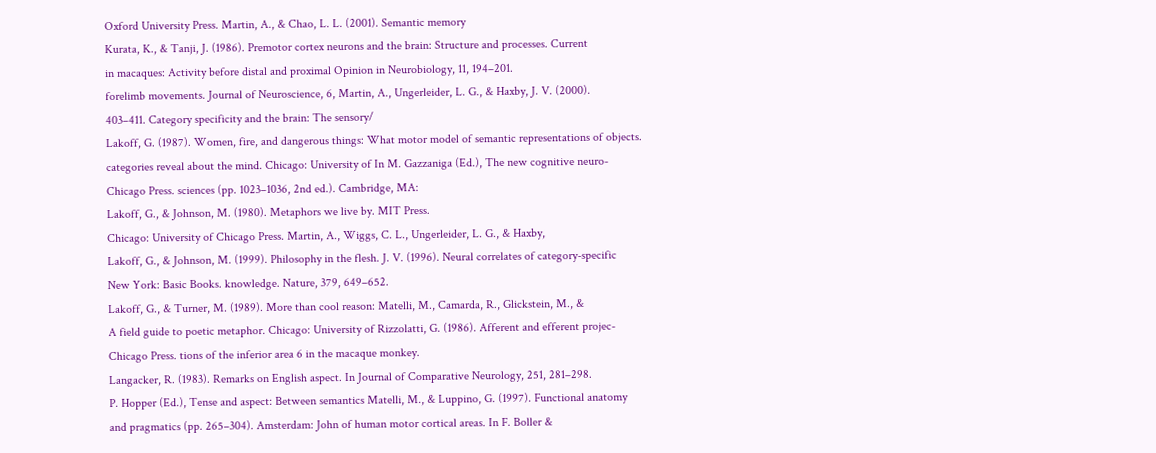Oxford University Press. Martin, A., & Chao, L. L. (2001). Semantic memory
Kurata, K., & Tanji, J. (1986). Premotor cortex neurons and the brain: Structure and processes. Current
in macaques: Activity before distal and proximal Opinion in Neurobiology, 11, 194–201.
forelimb movements. Journal of Neuroscience, 6, Martin, A., Ungerleider, L. G., & Haxby, J. V. (2000).
403–411. Category specificity and the brain: The sensory/
Lakoff, G. (1987). Women, fire, and dangerous things: What motor model of semantic representations of objects.
categories reveal about the mind. Chicago: University of In M. Gazzaniga (Ed.), The new cognitive neuro-
Chicago Press. sciences (pp. 1023–1036, 2nd ed.). Cambridge, MA:
Lakoff, G., & Johnson, M. (1980). Metaphors we live by. MIT Press.
Chicago: University of Chicago Press. Martin, A., Wiggs, C. L., Ungerleider, L. G., & Haxby,
Lakoff, G., & Johnson, M. (1999). Philosophy in the flesh. J. V. (1996). Neural correlates of category-specific
New York: Basic Books. knowledge. Nature, 379, 649–652.
Lakoff, G., & Turner, M. (1989). More than cool reason: Matelli, M., Camarda, R., Glickstein, M., &
A field guide to poetic metaphor. Chicago: University of Rizzolatti, G. (1986). Afferent and efferent projec-
Chicago Press. tions of the inferior area 6 in the macaque monkey.
Langacker, R. (1983). Remarks on English aspect. In Journal of Comparative Neurology, 251, 281–298.
P. Hopper (Ed.), Tense and aspect: Between semantics Matelli, M., & Luppino, G. (1997). Functional anatomy
and pragmatics (pp. 265–304). Amsterdam: John of human motor cortical areas. In F. Boller &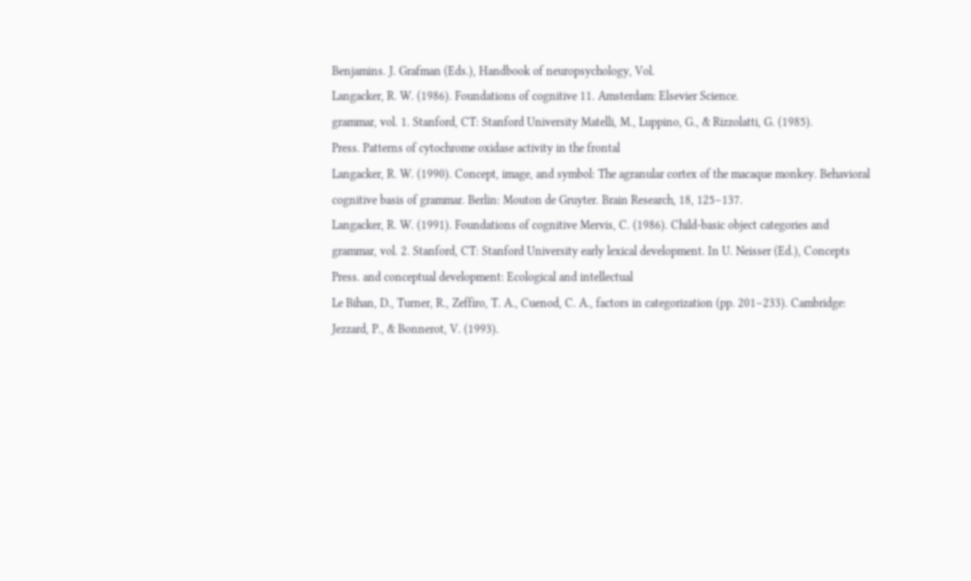Benjamins. J. Grafman (Eds.), Handbook of neuropsychology, Vol.
Langacker, R. W. (1986). Foundations of cognitive 11. Amsterdam: Elsevier Science.
grammar, vol. 1. Stanford, CT: Stanford University Matelli, M., Luppino, G., & Rizzolatti, G. (1985).
Press. Patterns of cytochrome oxidase activity in the frontal
Langacker, R. W. (1990). Concept, image, and symbol: The agranular cortex of the macaque monkey. Behavioral
cognitive basis of grammar. Berlin: Mouton de Gruyter. Brain Research, 18, 125–137.
Langacker, R. W. (1991). Foundations of cognitive Mervis, C. (1986). Child-basic object categories and
grammar, vol. 2. Stanford, CT: Stanford University early lexical development. In U. Neisser (Ed.), Concepts
Press. and conceptual development: Ecological and intellectual
Le Bihan, D., Turner, R., Zeffiro, T. A., Cuenod, C. A., factors in categorization (pp. 201–233). Cambridge:
Jezzard, P., & Bonnerot, V. (1993).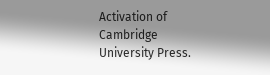Activation of Cambridge University Press.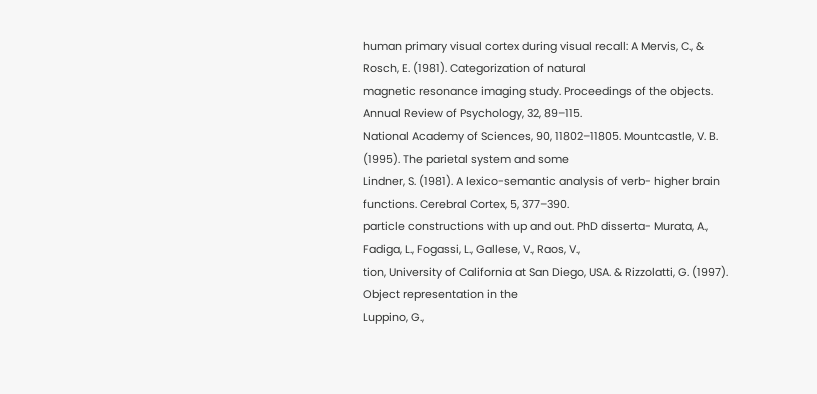human primary visual cortex during visual recall: A Mervis, C., & Rosch, E. (1981). Categorization of natural
magnetic resonance imaging study. Proceedings of the objects. Annual Review of Psychology, 32, 89–115.
National Academy of Sciences, 90, 11802–11805. Mountcastle, V. B. (1995). The parietal system and some
Lindner, S. (1981). A lexico-semantic analysis of verb- higher brain functions. Cerebral Cortex, 5, 377–390.
particle constructions with up and out. PhD disserta- Murata, A., Fadiga, L., Fogassi, L., Gallese, V., Raos, V.,
tion, University of California at San Diego, USA. & Rizzolatti, G. (1997). Object representation in the
Luppino, G.,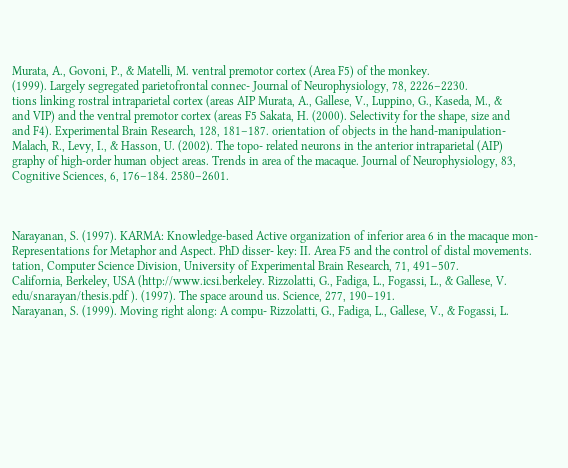Murata, A., Govoni, P., & Matelli, M. ventral premotor cortex (Area F5) of the monkey.
(1999). Largely segregated parietofrontal connec- Journal of Neurophysiology, 78, 2226–2230.
tions linking rostral intraparietal cortex (areas AIP Murata, A., Gallese, V., Luppino, G., Kaseda, M., &
and VIP) and the ventral premotor cortex (areas F5 Sakata, H. (2000). Selectivity for the shape, size and
and F4). Experimental Brain Research, 128, 181–187. orientation of objects in the hand-manipulation-
Malach, R., Levy, I., & Hasson, U. (2002). The topo- related neurons in the anterior intraparietal (AIP)
graphy of high-order human object areas. Trends in area of the macaque. Journal of Neurophysiology, 83,
Cognitive Sciences, 6, 176–184. 2580–2601.



Narayanan, S. (1997). KARMA: Knowledge-based Active organization of inferior area 6 in the macaque mon-
Representations for Metaphor and Aspect. PhD disser- key: II. Area F5 and the control of distal movements.
tation, Computer Science Division, University of Experimental Brain Research, 71, 491–507.
California, Berkeley, USA (http://www.icsi.berkeley. Rizzolatti, G., Fadiga, L., Fogassi, L., & Gallese, V.
edu/snarayan/thesis.pdf ). (1997). The space around us. Science, 277, 190–191.
Narayanan, S. (1999). Moving right along: A compu- Rizzolatti, G., Fadiga, L., Gallese, V., & Fogassi, L.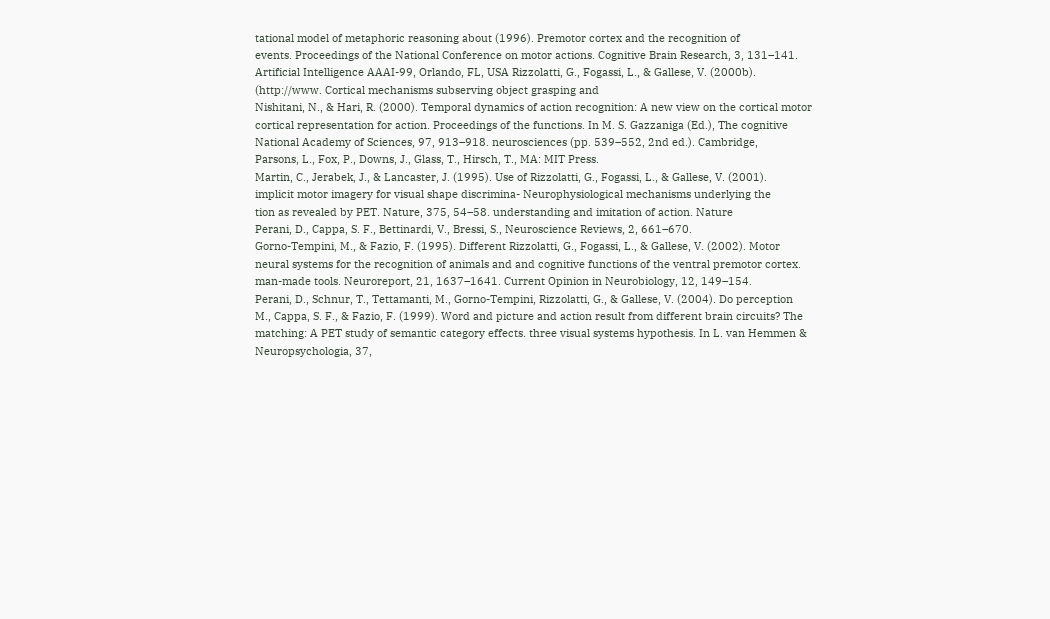tational model of metaphoric reasoning about (1996). Premotor cortex and the recognition of
events. Proceedings of the National Conference on motor actions. Cognitive Brain Research, 3, 131–141.
Artificial Intelligence AAAI-99, Orlando, FL, USA Rizzolatti, G., Fogassi, L., & Gallese, V. (2000b).
(http://www. Cortical mechanisms subserving object grasping and
Nishitani, N., & Hari, R. (2000). Temporal dynamics of action recognition: A new view on the cortical motor
cortical representation for action. Proceedings of the functions. In M. S. Gazzaniga (Ed.), The cognitive
National Academy of Sciences, 97, 913–918. neurosciences (pp. 539–552, 2nd ed.). Cambridge,
Parsons, L., Fox, P., Downs, J., Glass, T., Hirsch, T., MA: MIT Press.
Martin, C., Jerabek, J., & Lancaster, J. (1995). Use of Rizzolatti, G., Fogassi, L., & Gallese, V. (2001).
implicit motor imagery for visual shape discrimina- Neurophysiological mechanisms underlying the
tion as revealed by PET. Nature, 375, 54–58. understanding and imitation of action. Nature
Perani, D., Cappa, S. F., Bettinardi, V., Bressi, S., Neuroscience Reviews, 2, 661–670.
Gorno-Tempini, M., & Fazio, F. (1995). Different Rizzolatti, G., Fogassi, L., & Gallese, V. (2002). Motor
neural systems for the recognition of animals and and cognitive functions of the ventral premotor cortex.
man-made tools. Neuroreport, 21, 1637–1641. Current Opinion in Neurobiology, 12, 149–154.
Perani, D., Schnur, T., Tettamanti, M., Gorno-Tempini, Rizzolatti, G., & Gallese, V. (2004). Do perception
M., Cappa, S. F., & Fazio, F. (1999). Word and picture and action result from different brain circuits? The
matching: A PET study of semantic category effects. three visual systems hypothesis. In L. van Hemmen &
Neuropsychologia, 37,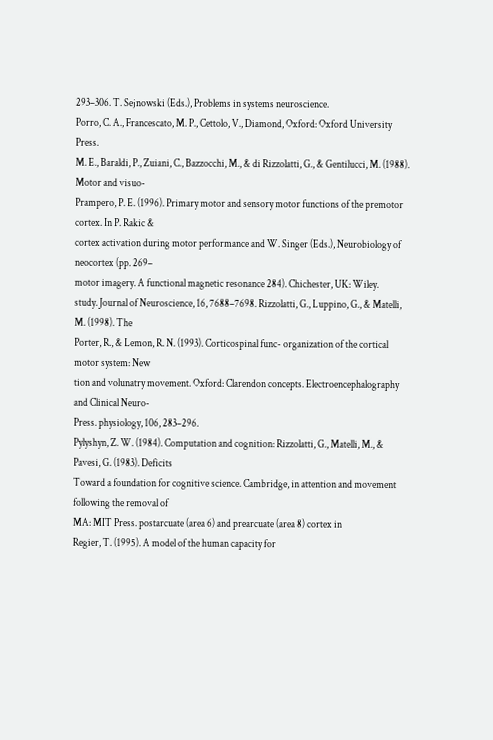293–306. T. Sejnowski (Eds.), Problems in systems neuroscience.
Porro, C. A., Francescato, M. P., Cettolo, V., Diamond, Oxford: Oxford University Press.
M. E., Baraldi, P., Zuiani, C., Bazzocchi, M., & di Rizzolatti, G., & Gentilucci, M. (1988). Motor and visuo-
Prampero, P. E. (1996). Primary motor and sensory motor functions of the premotor cortex. In P. Rakic &
cortex activation during motor performance and W. Singer (Eds.), Neurobiology of neocortex (pp. 269–
motor imagery. A functional magnetic resonance 284). Chichester, UK: Wiley.
study. Journal of Neuroscience, 16, 7688–7698. Rizzolatti, G., Luppino, G., & Matelli, M. (1998). The
Porter, R., & Lemon, R. N. (1993). Corticospinal func- organization of the cortical motor system: New
tion and volunatry movement. Oxford: Clarendon concepts. Electroencephalography and Clinical Neuro-
Press. physiology, 106, 283–296.
Pylyshyn, Z. W. (1984). Computation and cognition: Rizzolatti, G., Matelli, M., & Pavesi, G. (1983). Deficits
Toward a foundation for cognitive science. Cambridge, in attention and movement following the removal of
MA: MIT Press. postarcuate (area 6) and prearcuate (area 8) cortex in
Regier, T. (1995). A model of the human capacity for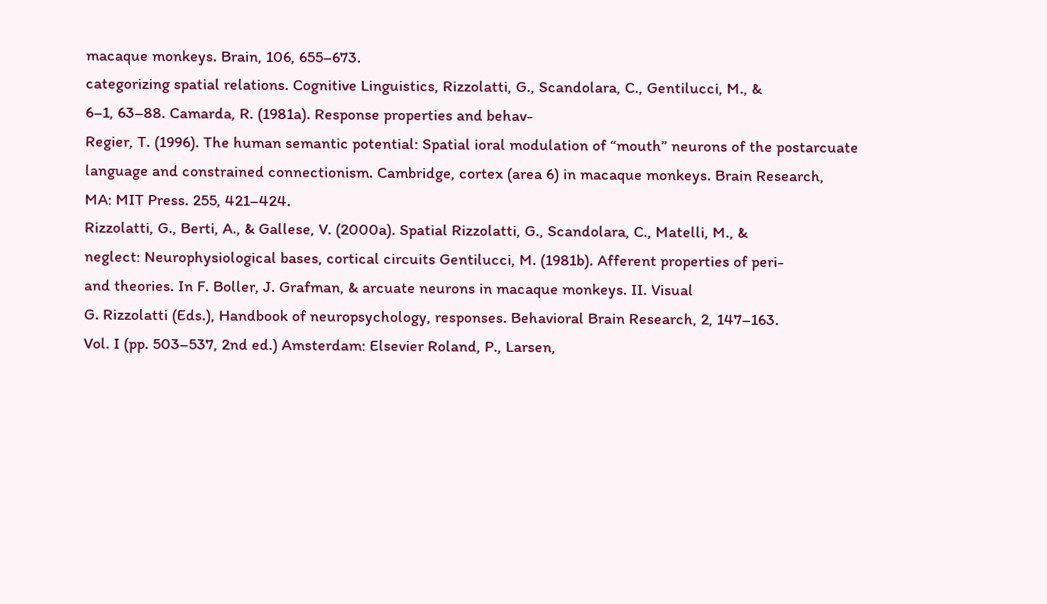macaque monkeys. Brain, 106, 655–673.
categorizing spatial relations. Cognitive Linguistics, Rizzolatti, G., Scandolara, C., Gentilucci, M., &
6–1, 63–88. Camarda, R. (1981a). Response properties and behav-
Regier, T. (1996). The human semantic potential: Spatial ioral modulation of “mouth” neurons of the postarcuate
language and constrained connectionism. Cambridge, cortex (area 6) in macaque monkeys. Brain Research,
MA: MIT Press. 255, 421–424.
Rizzolatti, G., Berti, A., & Gallese, V. (2000a). Spatial Rizzolatti, G., Scandolara, C., Matelli, M., &
neglect: Neurophysiological bases, cortical circuits Gentilucci, M. (1981b). Afferent properties of peri-
and theories. In F. Boller, J. Grafman, & arcuate neurons in macaque monkeys. II. Visual
G. Rizzolatti (Eds.), Handbook of neuropsychology, responses. Behavioral Brain Research, 2, 147–163.
Vol. I (pp. 503–537, 2nd ed.) Amsterdam: Elsevier Roland, P., Larsen,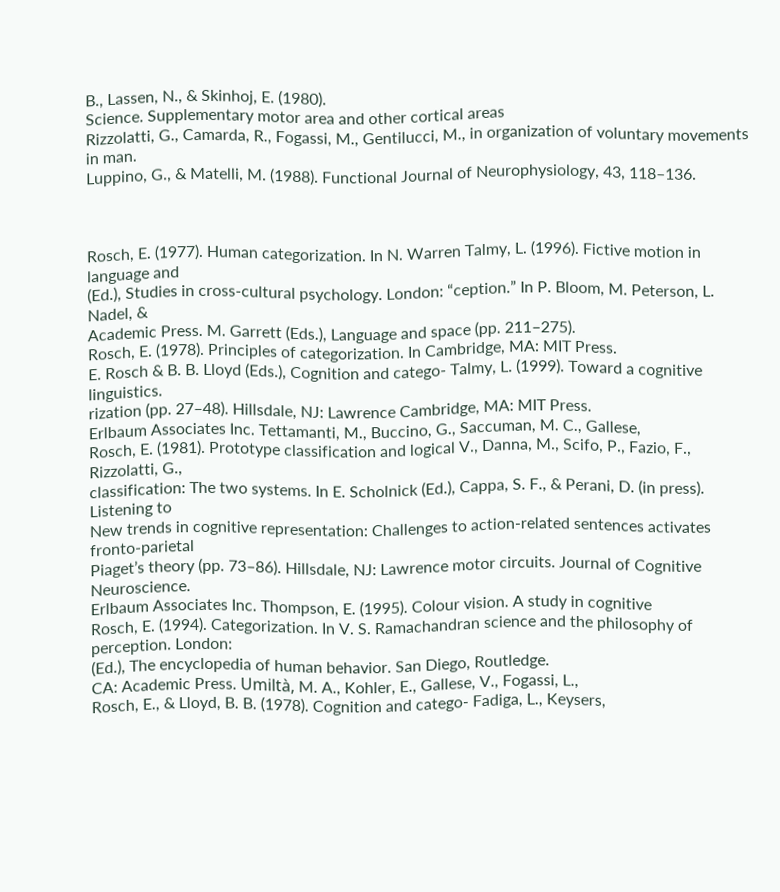B., Lassen, N., & Skinhoj, E. (1980).
Science. Supplementary motor area and other cortical areas
Rizzolatti, G., Camarda, R., Fogassi, M., Gentilucci, M., in organization of voluntary movements in man.
Luppino, G., & Matelli, M. (1988). Functional Journal of Neurophysiology, 43, 118–136.



Rosch, E. (1977). Human categorization. In N. Warren Talmy, L. (1996). Fictive motion in language and
(Ed.), Studies in cross-cultural psychology. London: “ception.” In P. Bloom, M. Peterson, L. Nadel, &
Academic Press. M. Garrett (Eds.), Language and space (pp. 211–275).
Rosch, E. (1978). Principles of categorization. In Cambridge, MA: MIT Press.
E. Rosch & B. B. Lloyd (Eds.), Cognition and catego- Talmy, L. (1999). Toward a cognitive linguistics.
rization (pp. 27–48). Hillsdale, NJ: Lawrence Cambridge, MA: MIT Press.
Erlbaum Associates Inc. Tettamanti, M., Buccino, G., Saccuman, M. C., Gallese,
Rosch, E. (1981). Prototype classification and logical V., Danna, M., Scifo, P., Fazio, F., Rizzolatti, G.,
classification: The two systems. In E. Scholnick (Ed.), Cappa, S. F., & Perani, D. (in press). Listening to
New trends in cognitive representation: Challenges to action-related sentences activates fronto-parietal
Piaget’s theory (pp. 73–86). Hillsdale, NJ: Lawrence motor circuits. Journal of Cognitive Neuroscience.
Erlbaum Associates Inc. Thompson, E. (1995). Colour vision. A study in cognitive
Rosch, E. (1994). Categorization. In V. S. Ramachandran science and the philosophy of perception. London:
(Ed.), The encyclopedia of human behavior. San Diego, Routledge.
CA: Academic Press. Umiltà, M. A., Kohler, E., Gallese, V., Fogassi, L.,
Rosch, E., & Lloyd, B. B. (1978). Cognition and catego- Fadiga, L., Keysers,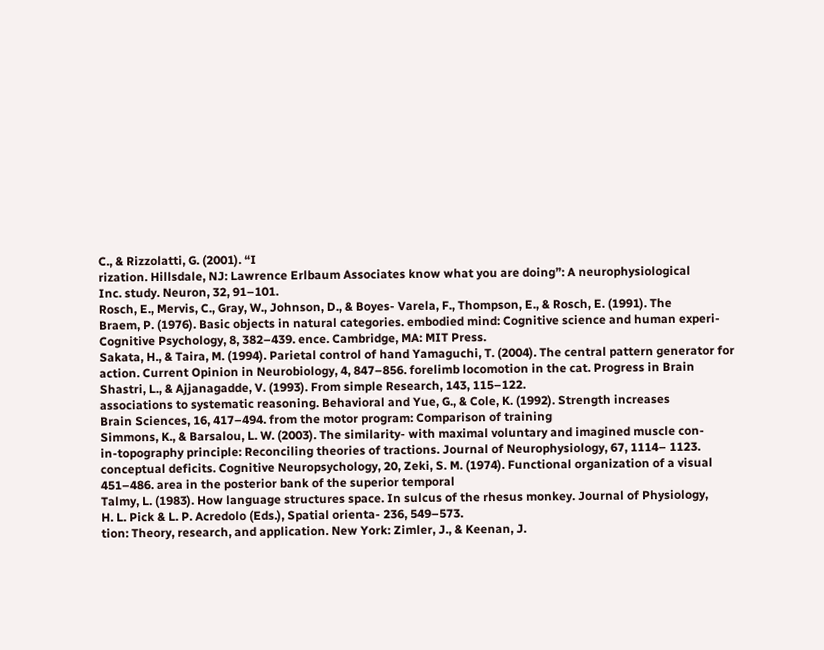C., & Rizzolatti, G. (2001). “I
rization. Hillsdale, NJ: Lawrence Erlbaum Associates know what you are doing”: A neurophysiological
Inc. study. Neuron, 32, 91–101.
Rosch, E., Mervis, C., Gray, W., Johnson, D., & Boyes- Varela, F., Thompson, E., & Rosch, E. (1991). The
Braem, P. (1976). Basic objects in natural categories. embodied mind: Cognitive science and human experi-
Cognitive Psychology, 8, 382–439. ence. Cambridge, MA: MIT Press.
Sakata, H., & Taira, M. (1994). Parietal control of hand Yamaguchi, T. (2004). The central pattern generator for
action. Current Opinion in Neurobiology, 4, 847–856. forelimb locomotion in the cat. Progress in Brain
Shastri, L., & Ajjanagadde, V. (1993). From simple Research, 143, 115–122.
associations to systematic reasoning. Behavioral and Yue, G., & Cole, K. (1992). Strength increases
Brain Sciences, 16, 417–494. from the motor program: Comparison of training
Simmons, K., & Barsalou, L. W. (2003). The similarity- with maximal voluntary and imagined muscle con-
in-topography principle: Reconciling theories of tractions. Journal of Neurophysiology, 67, 1114– 1123.
conceptual deficits. Cognitive Neuropsychology, 20, Zeki, S. M. (1974). Functional organization of a visual
451–486. area in the posterior bank of the superior temporal
Talmy, L. (1983). How language structures space. In sulcus of the rhesus monkey. Journal of Physiology,
H. L. Pick & L. P. Acredolo (Eds.), Spatial orienta- 236, 549–573.
tion: Theory, research, and application. New York: Zimler, J., & Keenan, J.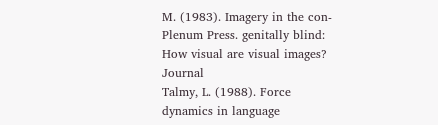M. (1983). Imagery in the con-
Plenum Press. genitally blind: How visual are visual images? Journal
Talmy, L. (1988). Force dynamics in language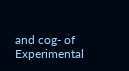and cog- of Experimental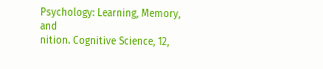Psychology: Learning, Memory, and
nition. Cognitive Science, 12,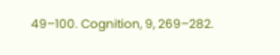49–100. Cognition, 9, 269–282.